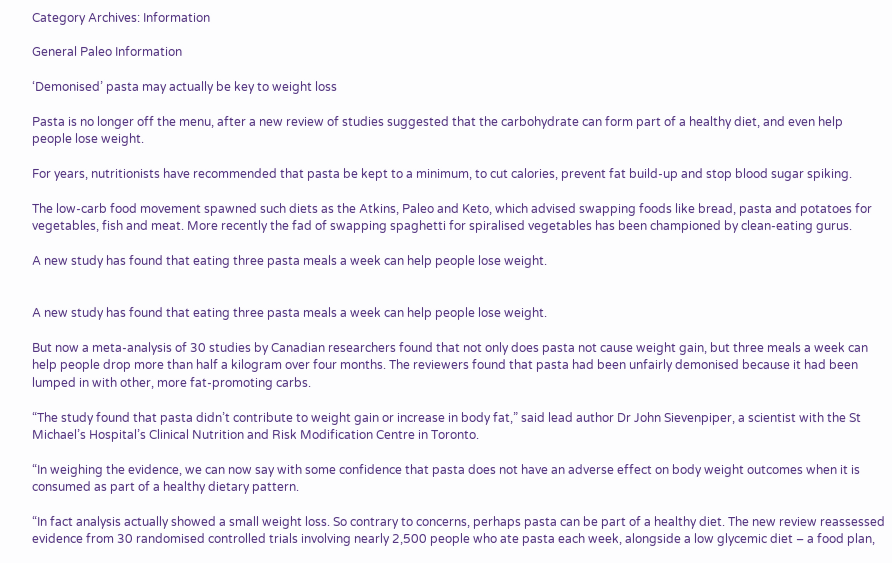Category Archives: Information

General Paleo Information

‘Demonised’ pasta may actually be key to weight loss

Pasta is no longer off the menu, after a new review of studies suggested that the carbohydrate can form part of a healthy diet, and even help people lose weight.

For years, nutritionists have recommended that pasta be kept to a minimum, to cut calories, prevent fat build-up and stop blood sugar spiking.

The low-carb food movement spawned such diets as the Atkins, Paleo and Keto, which advised swapping foods like bread, pasta and potatoes for vegetables, fish and meat. More recently the fad of swapping spaghetti for spiralised vegetables has been championed by clean-eating gurus.

A new study has found that eating three pasta meals a week can help people lose weight.


A new study has found that eating three pasta meals a week can help people lose weight.

But now a meta-analysis of 30 studies by Canadian researchers found that not only does pasta not cause weight gain, but three meals a week can help people drop more than half a kilogram over four months. The reviewers found that pasta had been unfairly demonised because it had been lumped in with other, more fat-promoting carbs.

“The study found that pasta didn’t contribute to weight gain or increase in body fat,” said lead author Dr John Sievenpiper, a scientist with the St Michael’s Hospital’s Clinical Nutrition and Risk Modification Centre in Toronto.

“In weighing the evidence, we can now say with some confidence that pasta does not have an adverse effect on body weight outcomes when it is consumed as part of a healthy dietary pattern.

“In fact analysis actually showed a small weight loss. So contrary to concerns, perhaps pasta can be part of a healthy diet. The new review reassessed evidence from 30 randomised controlled trials involving nearly 2,500 people who ate pasta each week, alongside a low glycemic diet – a food plan,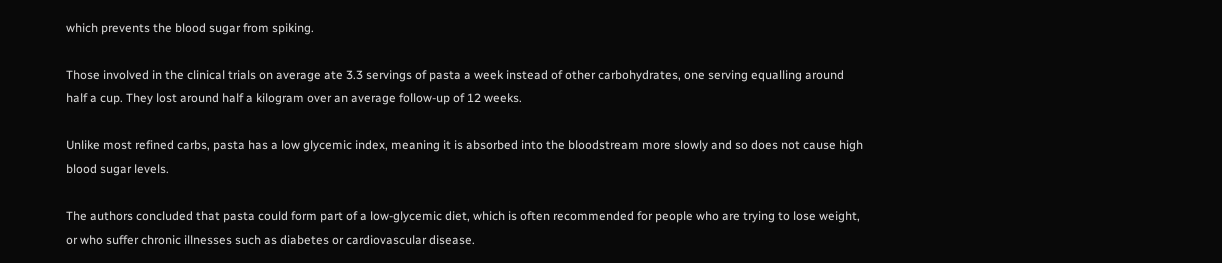which prevents the blood sugar from spiking.

Those involved in the clinical trials on average ate 3.3 servings of pasta a week instead of other carbohydrates, one serving equalling around half a cup. They lost around half a kilogram over an average follow-up of 12 weeks.

Unlike most refined carbs, pasta has a low glycemic index, meaning it is absorbed into the bloodstream more slowly and so does not cause high blood sugar levels.

The authors concluded that pasta could form part of a low-glycemic diet, which is often recommended for people who are trying to lose weight, or who suffer chronic illnesses such as diabetes or cardiovascular disease.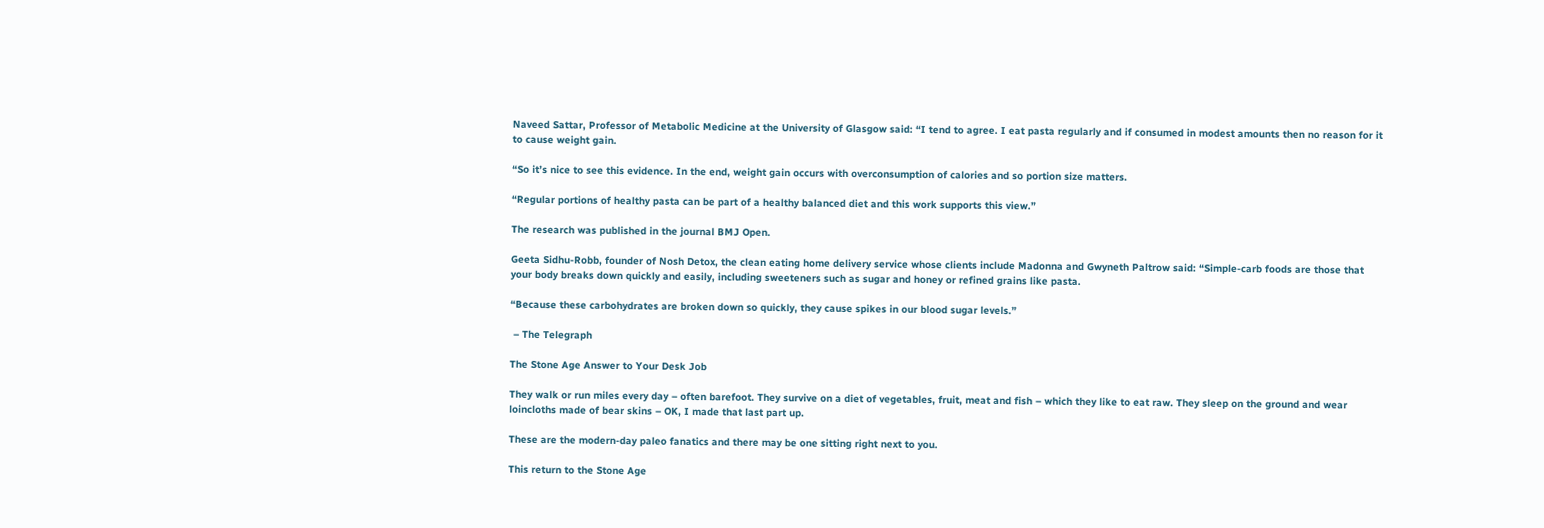Naveed Sattar, Professor of Metabolic Medicine at the University of Glasgow said: “I tend to agree. I eat pasta regularly and if consumed in modest amounts then no reason for it to cause weight gain.

“So it’s nice to see this evidence. In the end, weight gain occurs with overconsumption of calories and so portion size matters.

“Regular portions of healthy pasta can be part of a healthy balanced diet and this work supports this view.”

The research was published in the journal BMJ Open.

Geeta Sidhu-Robb, founder of Nosh Detox, the clean eating home delivery service whose clients include Madonna and Gwyneth Paltrow said: “Simple-carb foods are those that your body breaks down quickly and easily, including sweeteners such as sugar and honey or refined grains like pasta.

“Because these carbohydrates are broken down so quickly, they cause spikes in our blood sugar levels.”

 – The Telegraph

The Stone Age Answer to Your Desk Job

They walk or run miles every day – often barefoot. They survive on a diet of vegetables, fruit, meat and fish – which they like to eat raw. They sleep on the ground and wear loincloths made of bear skins – OK, I made that last part up.

These are the modern-day paleo fanatics and there may be one sitting right next to you.

This return to the Stone Age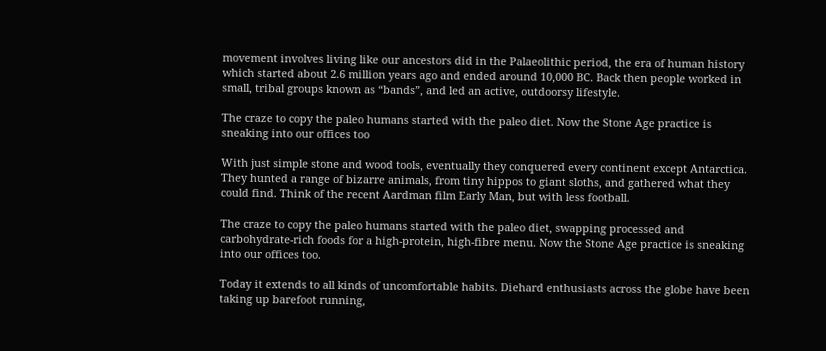movement involves living like our ancestors did in the Palaeolithic period, the era of human history which started about 2.6 million years ago and ended around 10,000 BC. Back then people worked in small, tribal groups known as “bands”, and led an active, outdoorsy lifestyle.

The craze to copy the paleo humans started with the paleo diet. Now the Stone Age practice is sneaking into our offices too

With just simple stone and wood tools, eventually they conquered every continent except Antarctica. They hunted a range of bizarre animals, from tiny hippos to giant sloths, and gathered what they could find. Think of the recent Aardman film Early Man, but with less football.

The craze to copy the paleo humans started with the paleo diet, swapping processed and carbohydrate-rich foods for a high-protein, high-fibre menu. Now the Stone Age practice is sneaking into our offices too.

Today it extends to all kinds of uncomfortable habits. Diehard enthusiasts across the globe have been taking up barefoot running,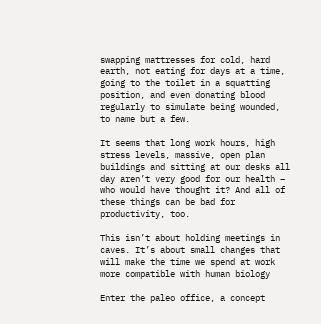swapping mattresses for cold, hard earth, not eating for days at a time, going to the toilet in a squatting position, and even donating blood regularly to simulate being wounded, to name but a few.

It seems that long work hours, high stress levels, massive, open plan buildings and sitting at our desks all day aren’t very good for our health – who would have thought it? And all of these things can be bad for productivity, too.

This isn’t about holding meetings in caves. It’s about small changes that will make the time we spend at work more compatible with human biology

Enter the paleo office, a concept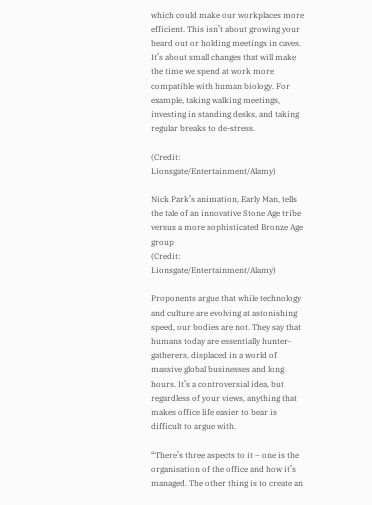which could make our workplaces more efficient. This isn’t about growing your beard out or holding meetings in caves. It’s about small changes that will make the time we spend at work more compatible with human biology. For example, taking walking meetings, investing in standing desks, and taking regular breaks to de-stress.

(Credit: Lionsgate/Entertainment/Alamy)

Nick Park’s animation, Early Man, tells the tale of an innovative Stone Age tribe versus a more sophisticated Bronze Age group
(Credit: Lionsgate/Entertainment/Alamy)

Proponents argue that while technology and culture are evolving at astonishing speed, our bodies are not. They say that humans today are essentially hunter-gatherers, displaced in a world of massive global businesses and long hours. It’s a controversial idea, but regardless of your views, anything that makes office life easier to bear is difficult to argue with.

“There’s three aspects to it – one is the organisation of the office and how it’s managed. The other thing is to create an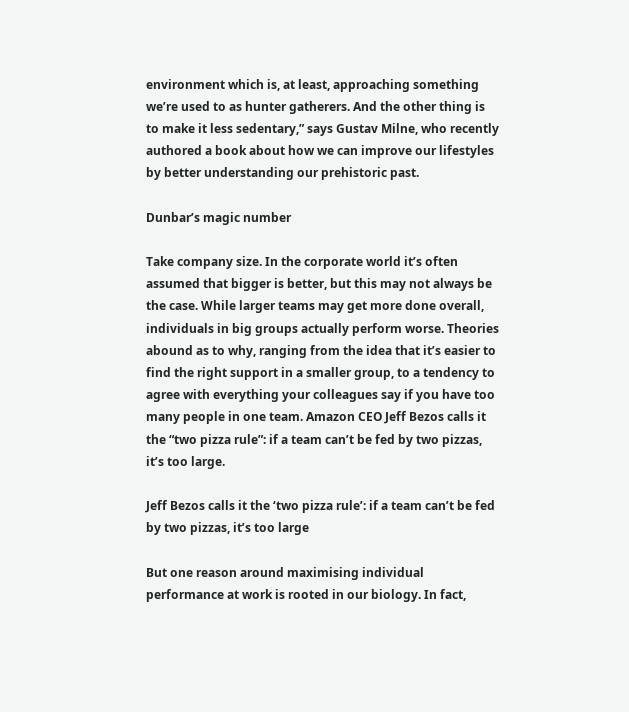environment which is, at least, approaching something we’re used to as hunter gatherers. And the other thing is to make it less sedentary,” says Gustav Milne, who recently authored a book about how we can improve our lifestyles by better understanding our prehistoric past.

Dunbar’s magic number

Take company size. In the corporate world it’s often assumed that bigger is better, but this may not always be the case. While larger teams may get more done overall, individuals in big groups actually perform worse. Theories abound as to why, ranging from the idea that it’s easier to find the right support in a smaller group, to a tendency to agree with everything your colleagues say if you have too many people in one team. Amazon CEO Jeff Bezos calls it the “two pizza rule”: if a team can’t be fed by two pizzas, it’s too large.

Jeff Bezos calls it the ‘two pizza rule’: if a team can’t be fed by two pizzas, it’s too large

But one reason around maximising individual performance at work is rooted in our biology. In fact,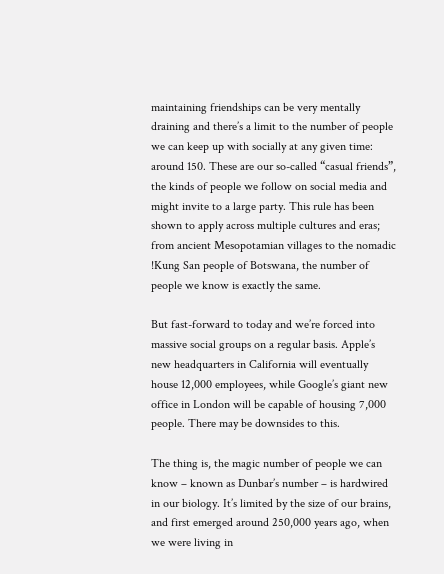maintaining friendships can be very mentally draining and there’s a limit to the number of people we can keep up with socially at any given time: around 150. These are our so-called “casual friends”, the kinds of people we follow on social media and might invite to a large party. This rule has been shown to apply across multiple cultures and eras; from ancient Mesopotamian villages to the nomadic !Kung San people of Botswana, the number of people we know is exactly the same.

But fast-forward to today and we’re forced into massive social groups on a regular basis. Apple’s new headquarters in California will eventually house 12,000 employees, while Google’s giant new office in London will be capable of housing 7,000 people. There may be downsides to this.

The thing is, the magic number of people we can know – known as Dunbar’s number – is hardwired in our biology. It’s limited by the size of our brains, and first emerged around 250,000 years ago, when we were living in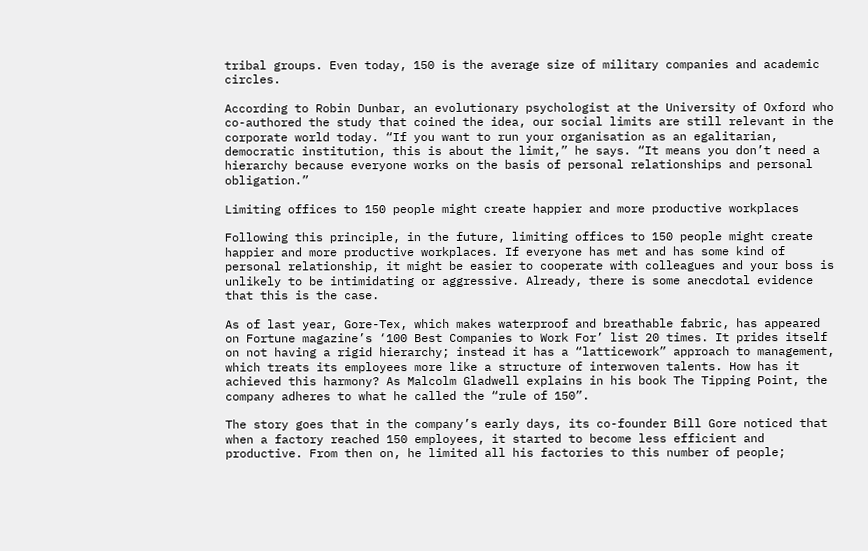tribal groups. Even today, 150 is the average size of military companies and academic circles.

According to Robin Dunbar, an evolutionary psychologist at the University of Oxford who co-authored the study that coined the idea, our social limits are still relevant in the corporate world today. “If you want to run your organisation as an egalitarian, democratic institution, this is about the limit,” he says. “It means you don’t need a hierarchy because everyone works on the basis of personal relationships and personal obligation.”

Limiting offices to 150 people might create happier and more productive workplaces

Following this principle, in the future, limiting offices to 150 people might create happier and more productive workplaces. If everyone has met and has some kind of personal relationship, it might be easier to cooperate with colleagues and your boss is unlikely to be intimidating or aggressive. Already, there is some anecdotal evidence that this is the case.

As of last year, Gore-Tex, which makes waterproof and breathable fabric, has appeared on Fortune magazine’s ‘100 Best Companies to Work For’ list 20 times. It prides itself on not having a rigid hierarchy; instead it has a “latticework” approach to management, which treats its employees more like a structure of interwoven talents. How has it achieved this harmony? As Malcolm Gladwell explains in his book The Tipping Point, the company adheres to what he called the “rule of 150”.

The story goes that in the company’s early days, its co-founder Bill Gore noticed that when a factory reached 150 employees, it started to become less efficient and productive. From then on, he limited all his factories to this number of people;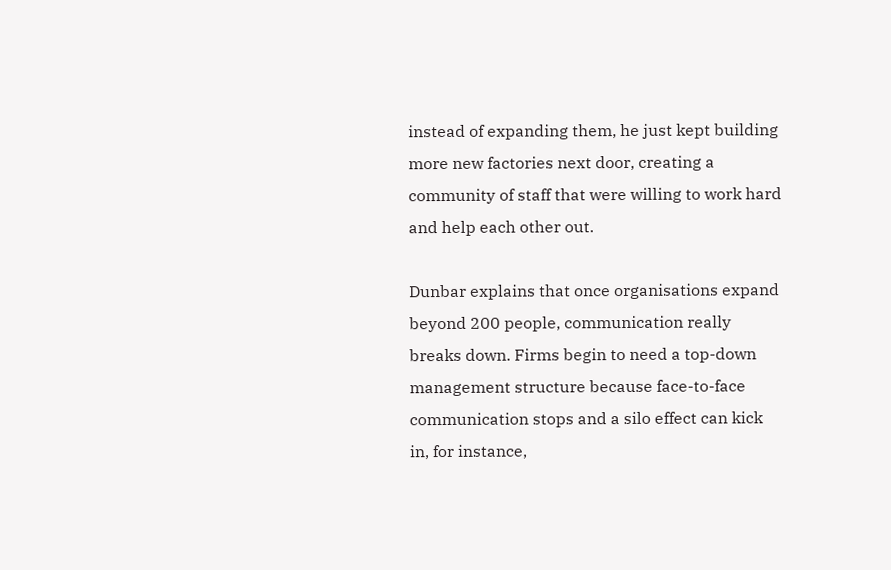instead of expanding them, he just kept building more new factories next door, creating a community of staff that were willing to work hard and help each other out.

Dunbar explains that once organisations expand beyond 200 people, communication really breaks down. Firms begin to need a top-down management structure because face-to-face communication stops and a silo effect can kick in, for instance,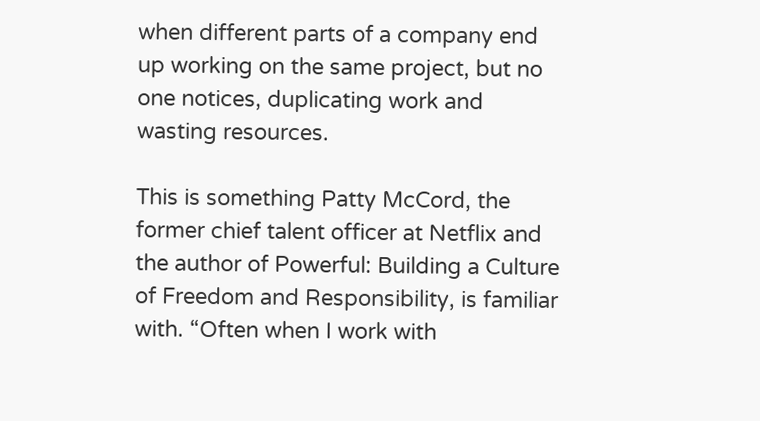when different parts of a company end up working on the same project, but no one notices, duplicating work and wasting resources.

This is something Patty McCord, the former chief talent officer at Netflix and the author of Powerful: Building a Culture of Freedom and Responsibility, is familiar with. “Often when I work with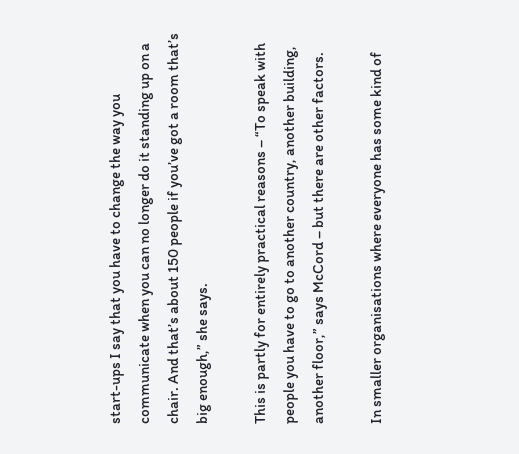start-ups I say that you have to change the way you communicate when you can no longer do it standing up on a chair. And that’s about 150 people if you’ve got a room that’s big enough,” she says.

This is partly for entirely practical reasons – “To speak with people you have to go to another country, another building, another floor,” says McCord – but there are other factors.

In smaller organisations where everyone has some kind of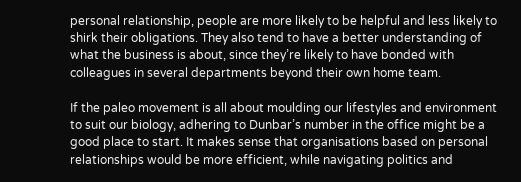personal relationship, people are more likely to be helpful and less likely to shirk their obligations. They also tend to have a better understanding of what the business is about, since they’re likely to have bonded with colleagues in several departments beyond their own home team.

If the paleo movement is all about moulding our lifestyles and environment to suit our biology, adhering to Dunbar’s number in the office might be a good place to start. It makes sense that organisations based on personal relationships would be more efficient, while navigating politics and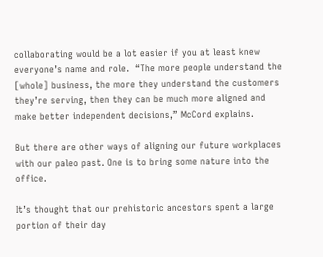collaborating would be a lot easier if you at least knew everyone’s name and role.  “The more people understand the [whole] business, the more they understand the customers they’re serving, then they can be much more aligned and make better independent decisions,” McCord explains.

But there are other ways of aligning our future workplaces with our paleo past. One is to bring some nature into the office.

It’s thought that our prehistoric ancestors spent a large portion of their day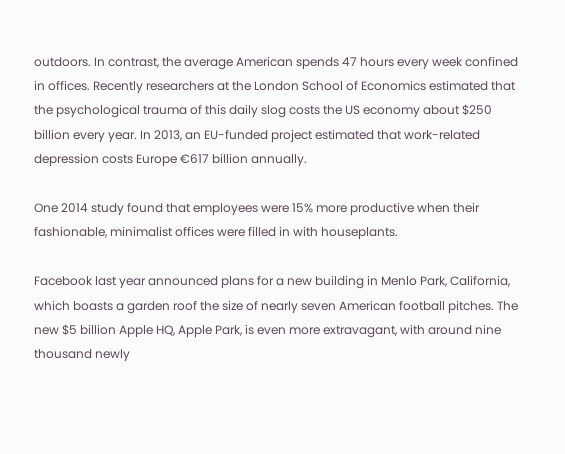outdoors. In contrast, the average American spends 47 hours every week confined in offices. Recently researchers at the London School of Economics estimated that the psychological trauma of this daily slog costs the US economy about $250 billion every year. In 2013, an EU-funded project estimated that work-related depression costs Europe €617 billion annually.

One 2014 study found that employees were 15% more productive when their fashionable, minimalist offices were filled in with houseplants.

Facebook last year announced plans for a new building in Menlo Park, California, which boasts a garden roof the size of nearly seven American football pitches. The new $5 billion Apple HQ, Apple Park, is even more extravagant, with around nine thousand newly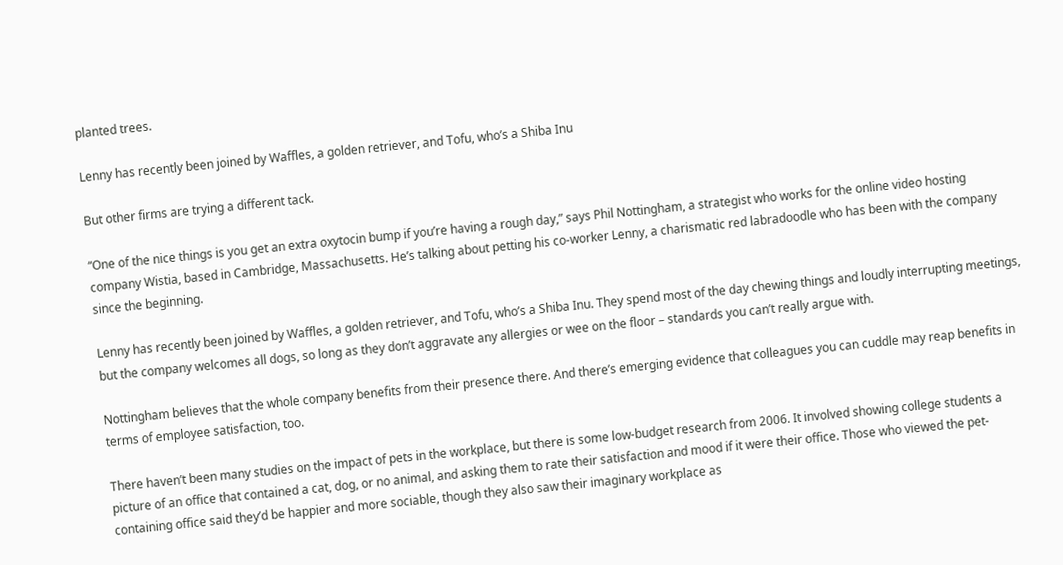planted trees.

Lenny has recently been joined by Waffles, a golden retriever, and Tofu, who’s a Shiba Inu

But other firms are trying a different tack.

“One of the nice things is you get an extra oxytocin bump if you’re having a rough day,” says Phil Nottingham, a strategist who works for the online video hosting company Wistia, based in Cambridge, Massachusetts. He’s talking about petting his co-worker Lenny, a charismatic red labradoodle who has been with the company since the beginning.

Lenny has recently been joined by Waffles, a golden retriever, and Tofu, who’s a Shiba Inu. They spend most of the day chewing things and loudly interrupting meetings, but the company welcomes all dogs, so long as they don’t aggravate any allergies or wee on the floor – standards you can’t really argue with.

Nottingham believes that the whole company benefits from their presence there. And there’s emerging evidence that colleagues you can cuddle may reap benefits in terms of employee satisfaction, too.

There haven’t been many studies on the impact of pets in the workplace, but there is some low-budget research from 2006. It involved showing college students a picture of an office that contained a cat, dog, or no animal, and asking them to rate their satisfaction and mood if it were their office. Those who viewed the pet-containing office said they’d be happier and more sociable, though they also saw their imaginary workplace as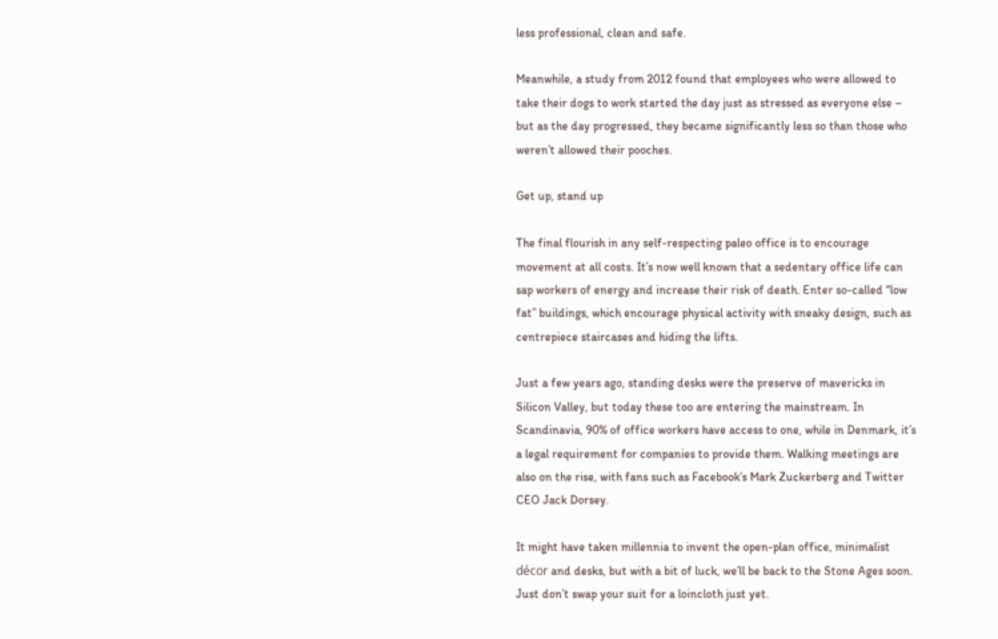less professional, clean and safe.

Meanwhile, a study from 2012 found that employees who were allowed to take their dogs to work started the day just as stressed as everyone else – but as the day progressed, they became significantly less so than those who weren’t allowed their pooches.

Get up, stand up

The final flourish in any self-respecting paleo office is to encourage movement at all costs. It’s now well known that a sedentary office life can sap workers of energy and increase their risk of death. Enter so-called “low fat” buildings, which encourage physical activity with sneaky design, such as centrepiece staircases and hiding the lifts.

Just a few years ago, standing desks were the preserve of mavericks in Silicon Valley, but today these too are entering the mainstream. In Scandinavia, 90% of office workers have access to one, while in Denmark, it’s a legal requirement for companies to provide them. Walking meetings are also on the rise, with fans such as Facebook’s Mark Zuckerberg and Twitter CEO Jack Dorsey.

It might have taken millennia to invent the open-plan office, minimalist décor and desks, but with a bit of luck, we’ll be back to the Stone Ages soon. Just don’t swap your suit for a loincloth just yet.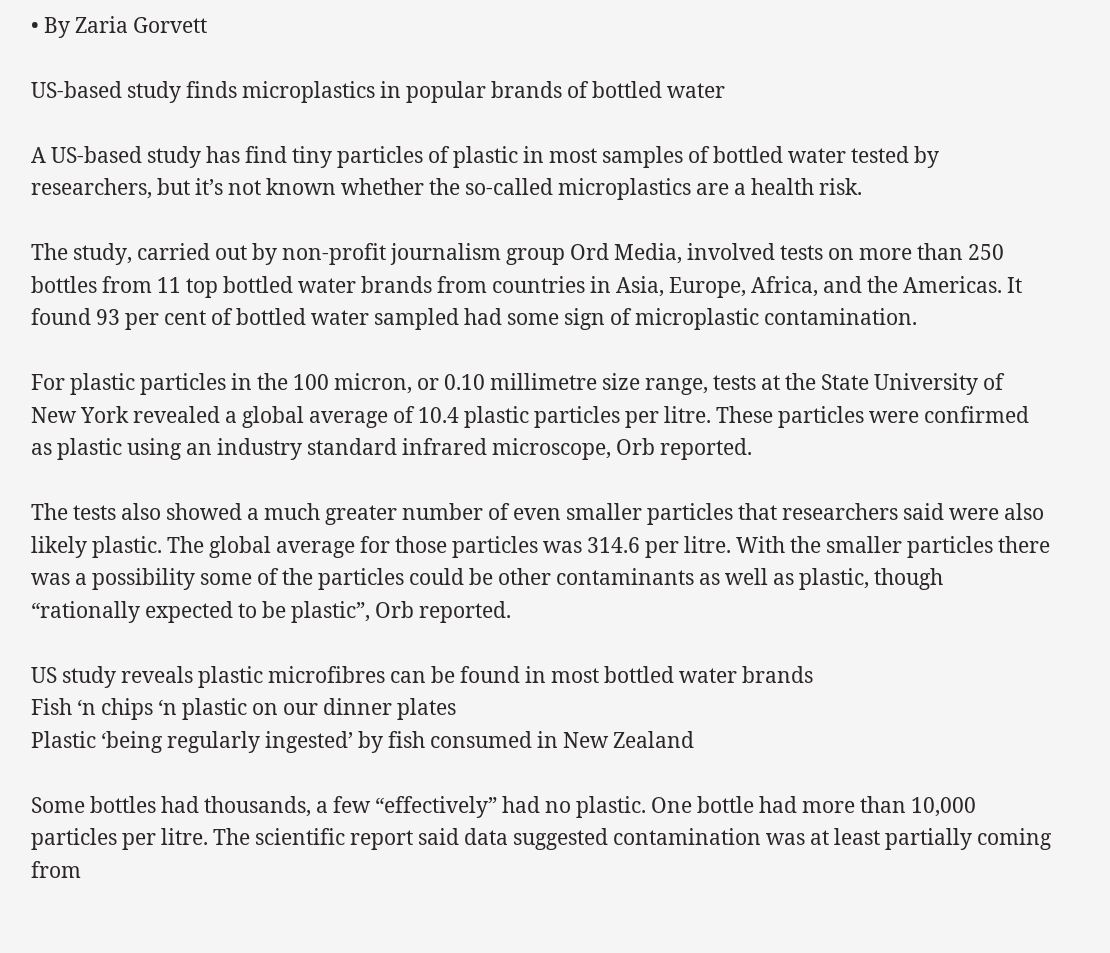• By Zaria Gorvett

US-based study finds microplastics in popular brands of bottled water

A US-based study has find tiny particles of plastic in most samples of bottled water tested by researchers, but it’s not known whether the so-called microplastics are a health risk.

The study, carried out by non-profit journalism group Ord Media, involved tests on more than 250 bottles from 11 top bottled water brands from countries in Asia, Europe, Africa, and the Americas. It found 93 per cent of bottled water sampled had some sign of microplastic contamination.

For plastic particles in the 100 micron, or 0.10 millimetre size range, tests at the State University of New York revealed a global average of 10.4 plastic particles per litre. These particles were confirmed as plastic using an industry standard infrared microscope, Orb reported.

The tests also showed a much greater number of even smaller particles that researchers said were also likely plastic. The global average for those particles was 314.6 per litre. With the smaller particles there was a possibility some of the particles could be other contaminants as well as plastic, though “rationally expected to be plastic”, Orb reported.

US study reveals plastic microfibres can be found in most bottled water brands
Fish ‘n chips ‘n plastic on our dinner plates
Plastic ‘being regularly ingested’ by fish consumed in New Zealand

Some bottles had thousands, a few “effectively” had no plastic. One bottle had more than 10,000 particles per litre. The scientific report said data suggested contamination was at least partially coming from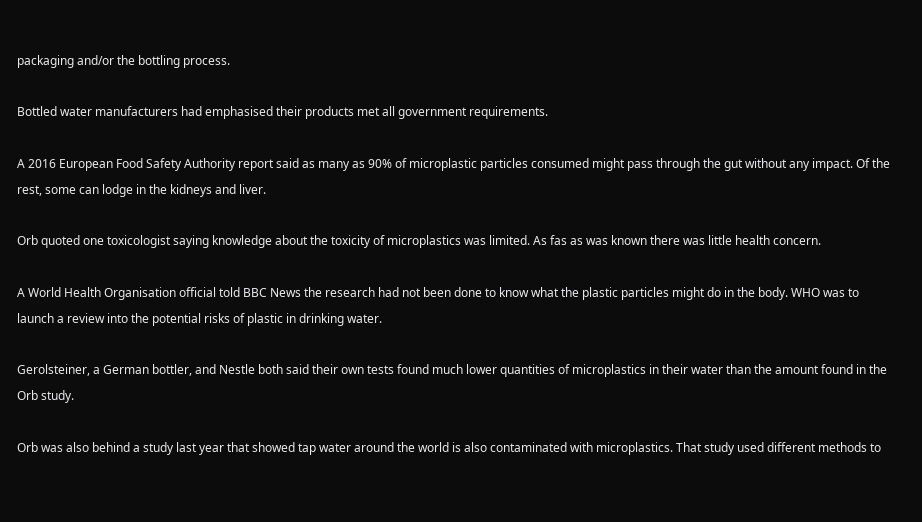packaging and/or the bottling process.

Bottled water manufacturers had emphasised their products met all government requirements.

A 2016 European Food Safety Authority report said as many as 90% of microplastic particles consumed might pass through the gut without any impact. Of the rest, some can lodge in the kidneys and liver.

Orb quoted one toxicologist saying knowledge about the toxicity of microplastics was limited. As fas as was known there was little health concern.

A World Health Organisation official told BBC News the research had not been done to know what the plastic particles might do in the body. WHO was to launch a review into the potential risks of plastic in drinking water.

Gerolsteiner, a German bottler, and Nestle both said their own tests found much lower quantities of microplastics in their water than the amount found in the Orb study.

Orb was also behind a study last year that showed tap water around the world is also contaminated with microplastics. That study used different methods to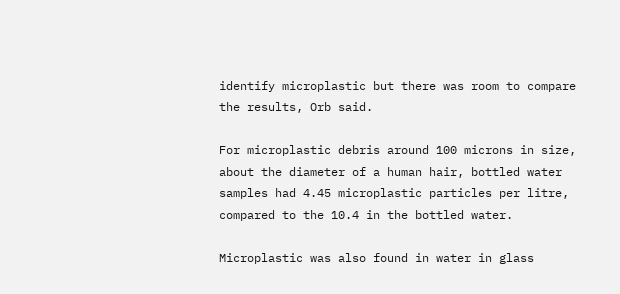identify microplastic but there was room to compare the results, Orb said.

For microplastic debris around 100 microns in size, about the diameter of a human hair, bottled water samples had 4.45 microplastic particles per litre, compared to the 10.4 in the bottled water.

Microplastic was also found in water in glass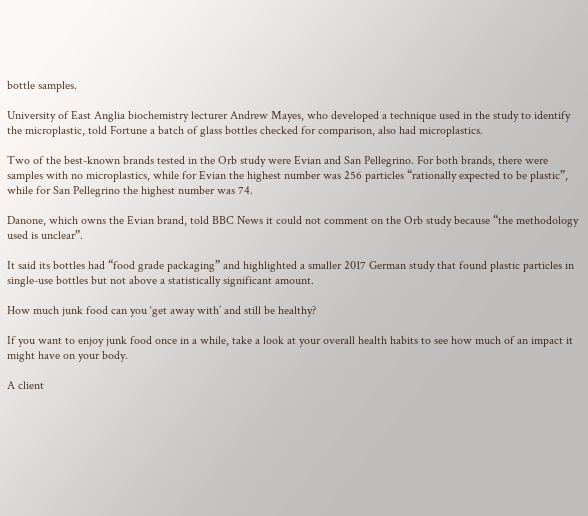bottle samples.

University of East Anglia biochemistry lecturer Andrew Mayes, who developed a technique used in the study to identify the microplastic, told Fortune a batch of glass bottles checked for comparison, also had microplastics.

Two of the best-known brands tested in the Orb study were Evian and San Pellegrino. For both brands, there were samples with no microplastics, while for Evian the highest number was 256 particles “rationally expected to be plastic”, while for San Pellegrino the highest number was 74.

Danone, which owns the Evian brand, told BBC News it could not comment on the Orb study because “the methodology used is unclear”.

It said its bottles had “food grade packaging” and highlighted a smaller 2017 German study that found plastic particles in single-use bottles but not above a statistically significant amount.

How much junk food can you ‘get away with’ and still be healthy?

If you want to enjoy junk food once in a while, take a look at your overall health habits to see how much of an impact it might have on your body.

A client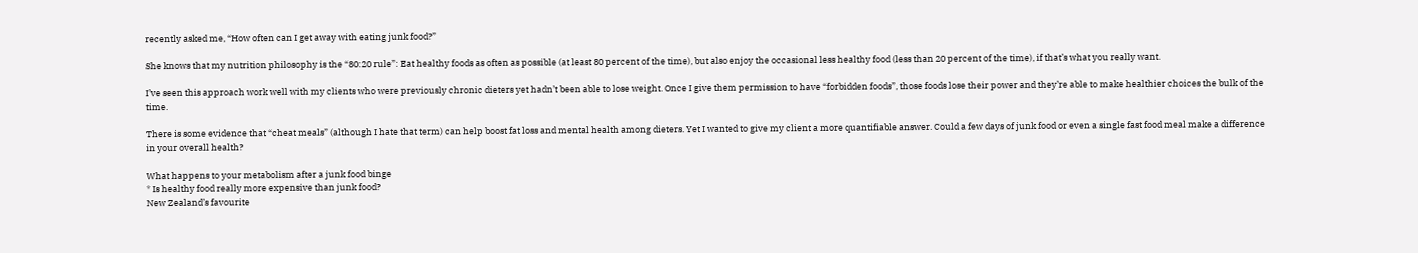recently asked me, “How often can I get away with eating junk food?”

She knows that my nutrition philosophy is the “80:20 rule”: Eat healthy foods as often as possible (at least 80 percent of the time), but also enjoy the occasional less healthy food (less than 20 percent of the time), if that’s what you really want.

I’ve seen this approach work well with my clients who were previously chronic dieters yet hadn’t been able to lose weight. Once I give them permission to have “forbidden foods”, those foods lose their power and they’re able to make healthier choices the bulk of the time.

There is some evidence that “cheat meals” (although I hate that term) can help boost fat loss and mental health among dieters. Yet I wanted to give my client a more quantifiable answer. Could a few days of junk food or even a single fast food meal make a difference in your overall health?

What happens to your metabolism after a junk food binge
* Is healthy food really more expensive than junk food?
New Zealand’s favourite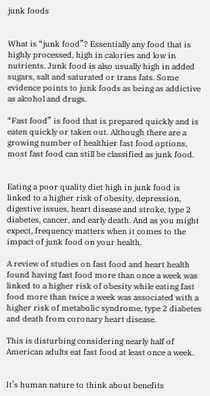junk foods


What is “junk food”? Essentially any food that is highly processed, high in calories and low in nutrients. Junk food is also usually high in added sugars, salt and saturated or trans fats. Some evidence points to junk foods as being as addictive as alcohol and drugs.

“Fast food” is food that is prepared quickly and is eaten quickly or taken out. Although there are a growing number of healthier fast food options, most fast food can still be classified as junk food.


Eating a poor quality diet high in junk food is linked to a higher risk of obesity, depression, digestive issues, heart disease and stroke, type 2 diabetes, cancer, and early death. And as you might expect, frequency matters when it comes to the impact of junk food on your health.

A review of studies on fast food and heart health found having fast food more than once a week was linked to a higher risk of obesity while eating fast food more than twice a week was associated with a higher risk of metabolic syndrome, type 2 diabetes and death from coronary heart disease.

This is disturbing considering nearly half of American adults eat fast food at least once a week.


It’s human nature to think about benefits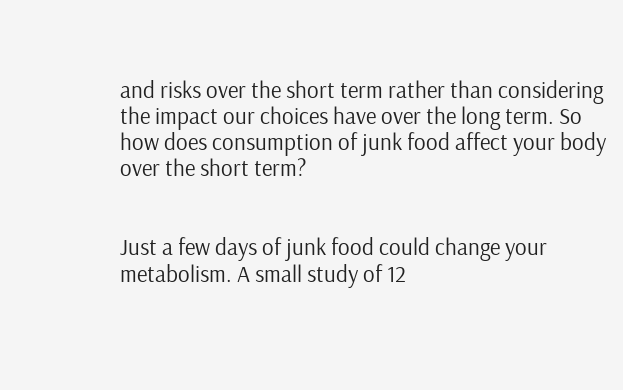and risks over the short term rather than considering the impact our choices have over the long term. So how does consumption of junk food affect your body over the short term?


Just a few days of junk food could change your metabolism. A small study of 12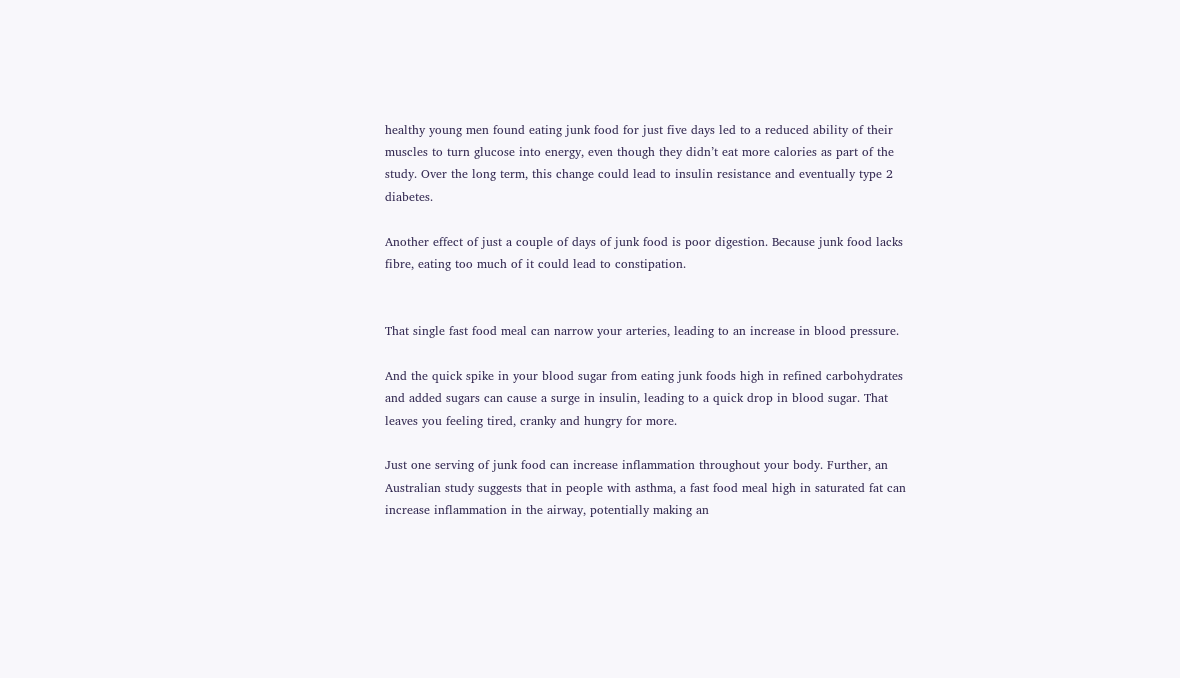healthy young men found eating junk food for just five days led to a reduced ability of their muscles to turn glucose into energy, even though they didn’t eat more calories as part of the study. Over the long term, this change could lead to insulin resistance and eventually type 2 diabetes.

Another effect of just a couple of days of junk food is poor digestion. Because junk food lacks fibre, eating too much of it could lead to constipation.


That single fast food meal can narrow your arteries, leading to an increase in blood pressure.

And the quick spike in your blood sugar from eating junk foods high in refined carbohydrates and added sugars can cause a surge in insulin, leading to a quick drop in blood sugar. That leaves you feeling tired, cranky and hungry for more.

Just one serving of junk food can increase inflammation throughout your body. Further, an Australian study suggests that in people with asthma, a fast food meal high in saturated fat can increase inflammation in the airway, potentially making an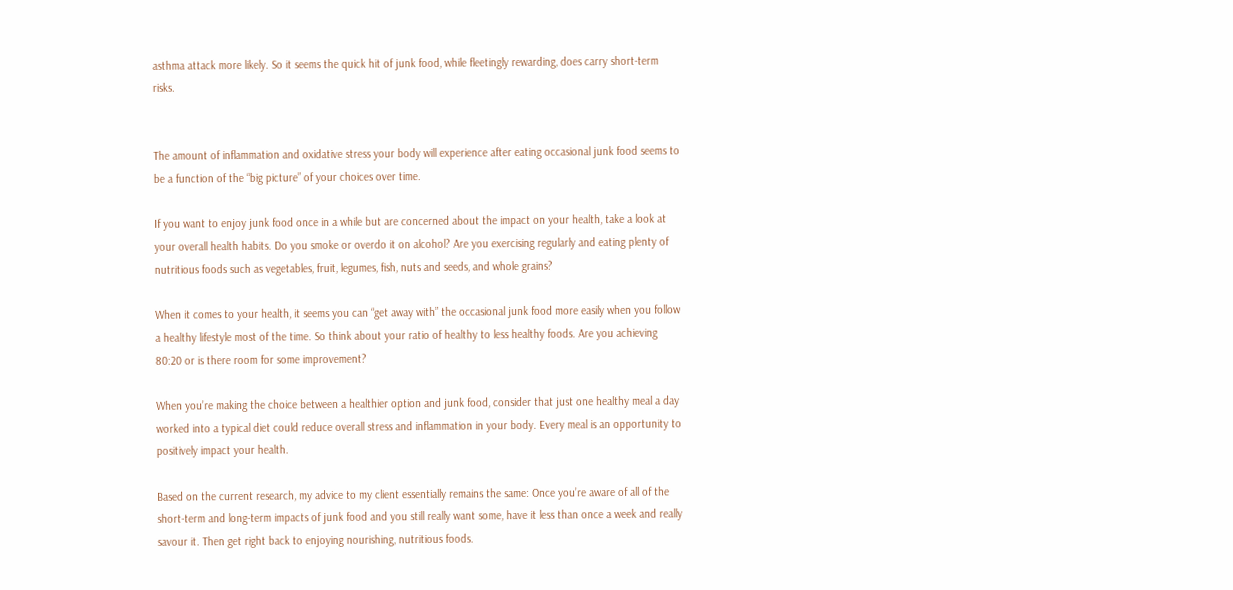asthma attack more likely. So it seems the quick hit of junk food, while fleetingly rewarding, does carry short-term risks.


The amount of inflammation and oxidative stress your body will experience after eating occasional junk food seems to be a function of the “big picture” of your choices over time.

If you want to enjoy junk food once in a while but are concerned about the impact on your health, take a look at your overall health habits. Do you smoke or overdo it on alcohol? Are you exercising regularly and eating plenty of nutritious foods such as vegetables, fruit, legumes, fish, nuts and seeds, and whole grains?

When it comes to your health, it seems you can “get away with” the occasional junk food more easily when you follow a healthy lifestyle most of the time. So think about your ratio of healthy to less healthy foods. Are you achieving 80:20 or is there room for some improvement?

When you’re making the choice between a healthier option and junk food, consider that just one healthy meal a day worked into a typical diet could reduce overall stress and inflammation in your body. Every meal is an opportunity to positively impact your health.

Based on the current research, my advice to my client essentially remains the same: Once you’re aware of all of the short-term and long-term impacts of junk food and you still really want some, have it less than once a week and really savour it. Then get right back to enjoying nourishing, nutritious foods.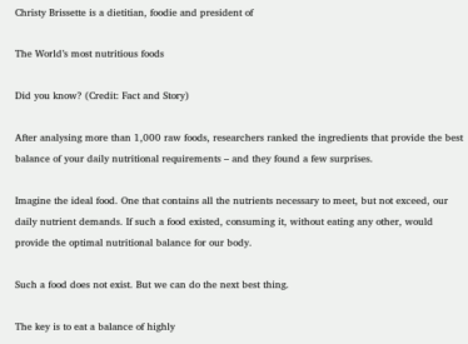Christy Brissette is a dietitian, foodie and president of

The World’s most nutritious foods

Did you know? (Credit: Fact and Story)

After analysing more than 1,000 raw foods, researchers ranked the ingredients that provide the best balance of your daily nutritional requirements – and they found a few surprises.

Imagine the ideal food. One that contains all the nutrients necessary to meet, but not exceed, our daily nutrient demands. If such a food existed, consuming it, without eating any other, would provide the optimal nutritional balance for our body.

Such a food does not exist. But we can do the next best thing.

The key is to eat a balance of highly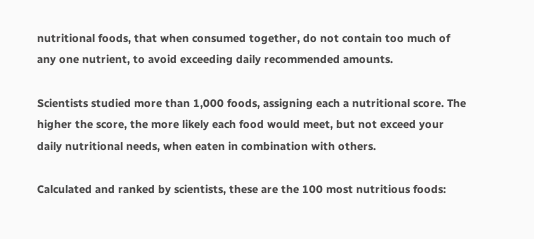nutritional foods, that when consumed together, do not contain too much of any one nutrient, to avoid exceeding daily recommended amounts.

Scientists studied more than 1,000 foods, assigning each a nutritional score. The higher the score, the more likely each food would meet, but not exceed your daily nutritional needs, when eaten in combination with others.

Calculated and ranked by scientists, these are the 100 most nutritious foods: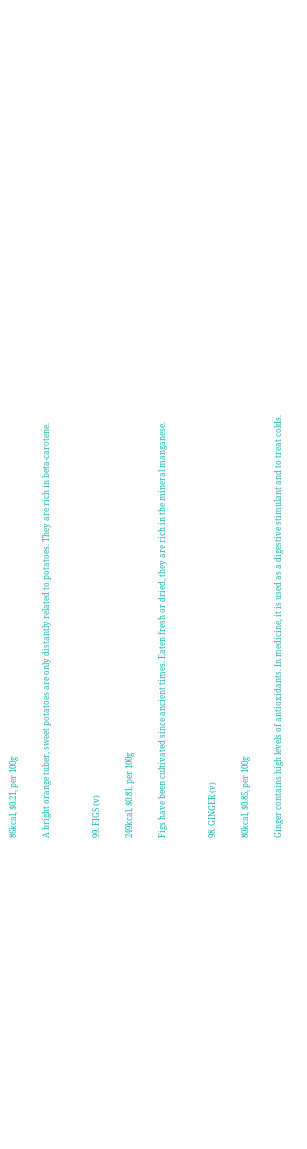86kcal, $0.21, per 100g

A bright orange tuber, sweet potatoes are only distantly related to potatoes. They are rich in beta-carotene.


99. FIGS (v)

249kcal, $0.81, per 100g

Figs have been cultivated since ancient times. Eaten fresh or dried, they are rich in the mineral manganese.


98. GINGER (v)

80kcal, $0.85, per 100g

Ginger contains high levels of antioxidants. In medicine, it is used as a digestive stimulant and to treat colds.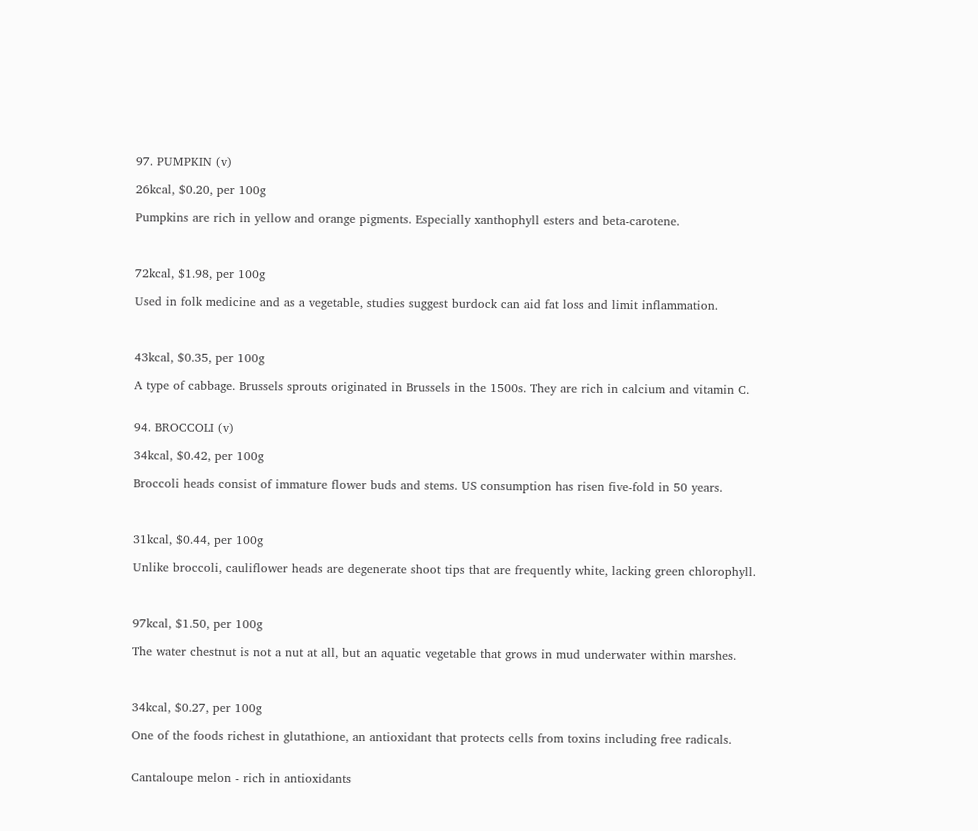97. PUMPKIN (v)

26kcal, $0.20, per 100g

Pumpkins are rich in yellow and orange pigments. Especially xanthophyll esters and beta-carotene.



72kcal, $1.98, per 100g

Used in folk medicine and as a vegetable, studies suggest burdock can aid fat loss and limit inflammation.



43kcal, $0.35, per 100g

A type of cabbage. Brussels sprouts originated in Brussels in the 1500s. They are rich in calcium and vitamin C.


94. BROCCOLI (v)

34kcal, $0.42, per 100g

Broccoli heads consist of immature flower buds and stems. US consumption has risen five-fold in 50 years.



31kcal, $0.44, per 100g

Unlike broccoli, cauliflower heads are degenerate shoot tips that are frequently white, lacking green chlorophyll.



97kcal, $1.50, per 100g

The water chestnut is not a nut at all, but an aquatic vegetable that grows in mud underwater within marshes.



34kcal, $0.27, per 100g

One of the foods richest in glutathione, an antioxidant that protects cells from toxins including free radicals.


Cantaloupe melon - rich in antioxidants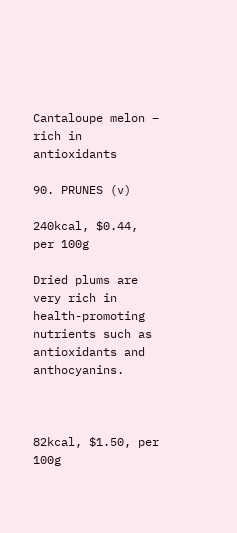Cantaloupe melon – rich in antioxidants

90. PRUNES (v)

240kcal, $0.44, per 100g

Dried plums are very rich in health-promoting nutrients such as antioxidants and anthocyanins.



82kcal, $1.50, per 100g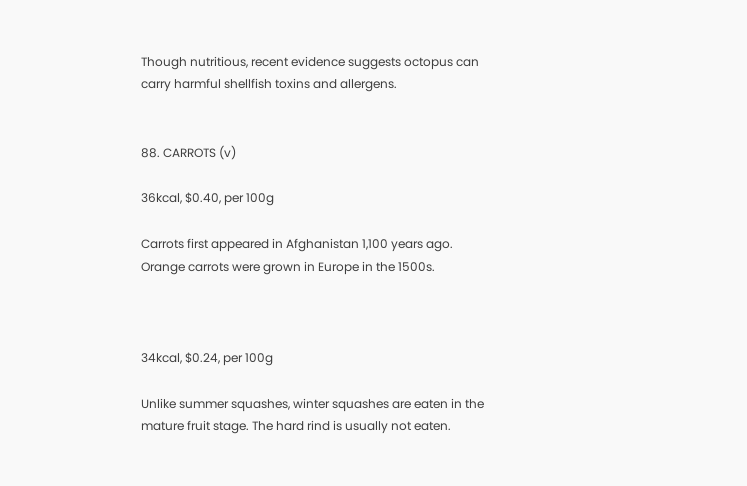Though nutritious, recent evidence suggests octopus can carry harmful shellfish toxins and allergens.


88. CARROTS (v)

36kcal, $0.40, per 100g

Carrots first appeared in Afghanistan 1,100 years ago. Orange carrots were grown in Europe in the 1500s.



34kcal, $0.24, per 100g

Unlike summer squashes, winter squashes are eaten in the mature fruit stage. The hard rind is usually not eaten.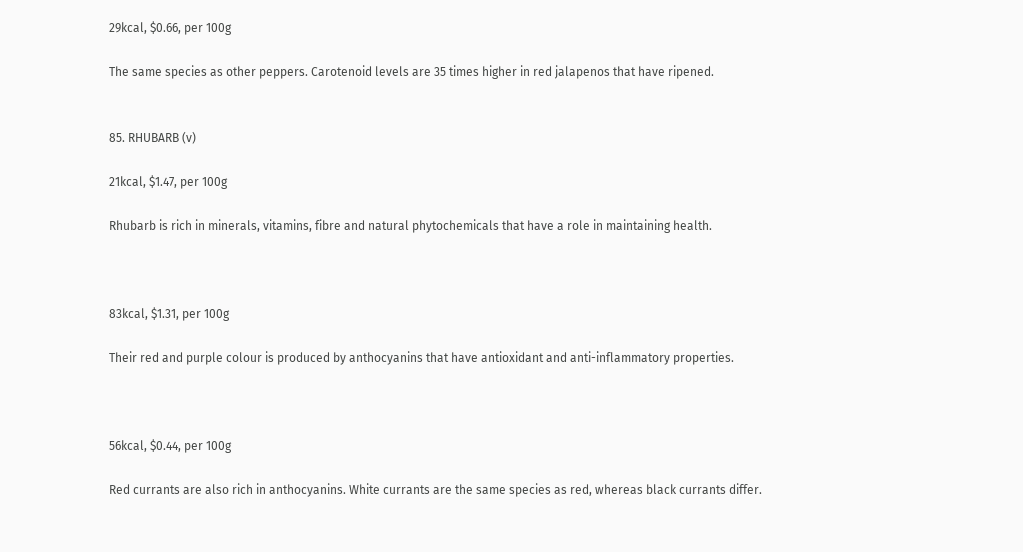29kcal, $0.66, per 100g

The same species as other peppers. Carotenoid levels are 35 times higher in red jalapenos that have ripened.


85. RHUBARB (v)

21kcal, $1.47, per 100g

Rhubarb is rich in minerals, vitamins, fibre and natural phytochemicals that have a role in maintaining health.



83kcal, $1.31, per 100g

Their red and purple colour is produced by anthocyanins that have antioxidant and anti-inflammatory properties.



56kcal, $0.44, per 100g

Red currants are also rich in anthocyanins. White currants are the same species as red, whereas black currants differ.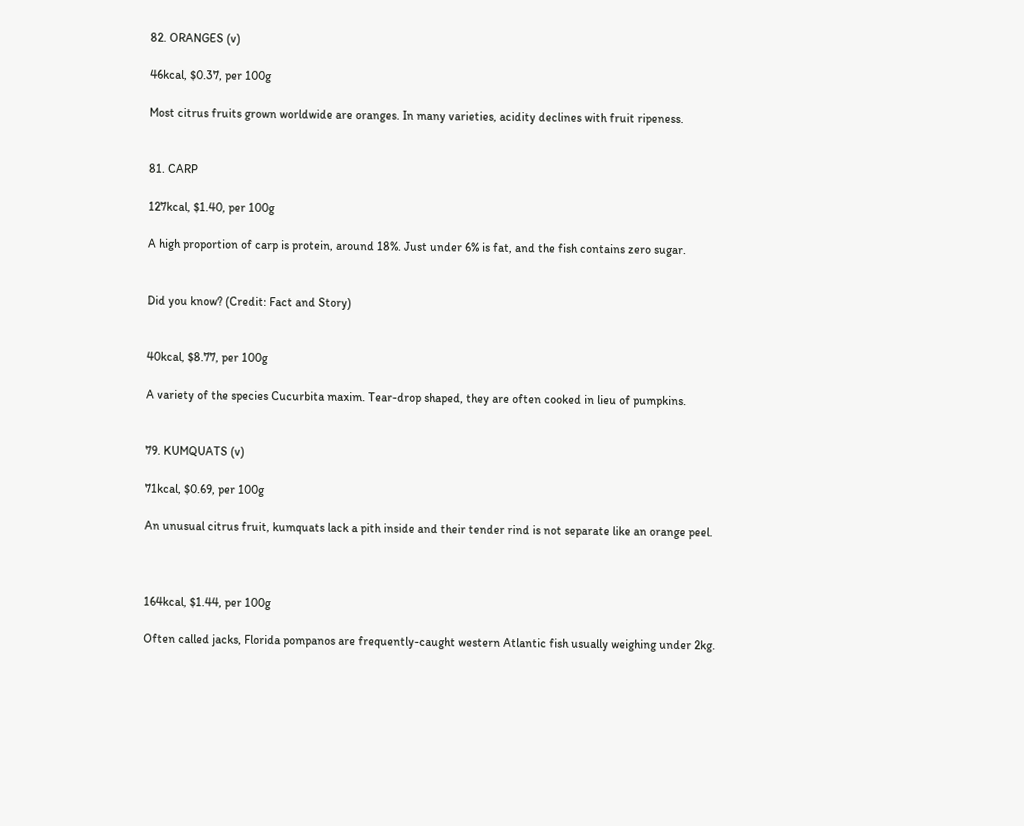82. ORANGES (v)

46kcal, $0.37, per 100g

Most citrus fruits grown worldwide are oranges. In many varieties, acidity declines with fruit ripeness.


81. CARP

127kcal, $1.40, per 100g

A high proportion of carp is protein, around 18%. Just under 6% is fat, and the fish contains zero sugar.


Did you know? (Credit: Fact and Story)


40kcal, $8.77, per 100g

A variety of the species Cucurbita maxim. Tear-drop shaped, they are often cooked in lieu of pumpkins.


79. KUMQUATS (v)

71kcal, $0.69, per 100g

An unusual citrus fruit, kumquats lack a pith inside and their tender rind is not separate like an orange peel.



164kcal, $1.44, per 100g

Often called jacks, Florida pompanos are frequently-caught western Atlantic fish usually weighing under 2kg.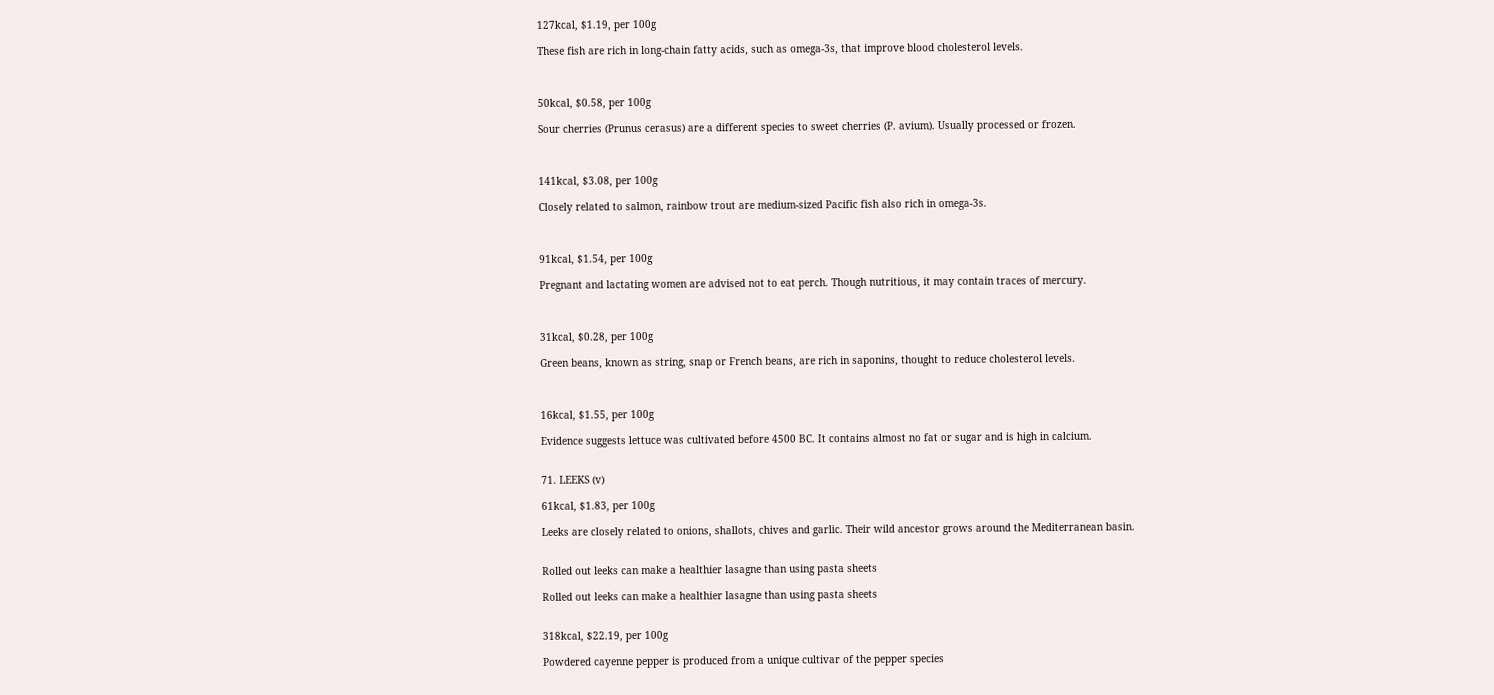127kcal, $1.19, per 100g

These fish are rich in long-chain fatty acids, such as omega-3s, that improve blood cholesterol levels.



50kcal, $0.58, per 100g

Sour cherries (Prunus cerasus) are a different species to sweet cherries (P. avium). Usually processed or frozen.



141kcal, $3.08, per 100g

Closely related to salmon, rainbow trout are medium-sized Pacific fish also rich in omega-3s.



91kcal, $1.54, per 100g

Pregnant and lactating women are advised not to eat perch. Though nutritious, it may contain traces of mercury.



31kcal, $0.28, per 100g

Green beans, known as string, snap or French beans, are rich in saponins, thought to reduce cholesterol levels.



16kcal, $1.55, per 100g

Evidence suggests lettuce was cultivated before 4500 BC. It contains almost no fat or sugar and is high in calcium.


71. LEEKS (v)

61kcal, $1.83, per 100g

Leeks are closely related to onions, shallots, chives and garlic. Their wild ancestor grows around the Mediterranean basin.


Rolled out leeks can make a healthier lasagne than using pasta sheets

Rolled out leeks can make a healthier lasagne than using pasta sheets


318kcal, $22.19, per 100g

Powdered cayenne pepper is produced from a unique cultivar of the pepper species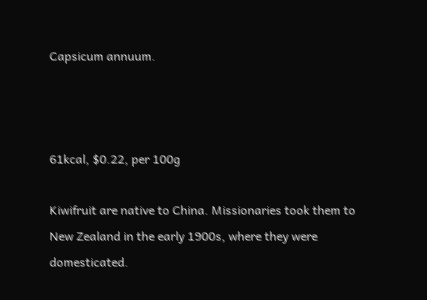Capsicum annuum.



61kcal, $0.22, per 100g

Kiwifruit are native to China. Missionaries took them to New Zealand in the early 1900s, where they were domesticated.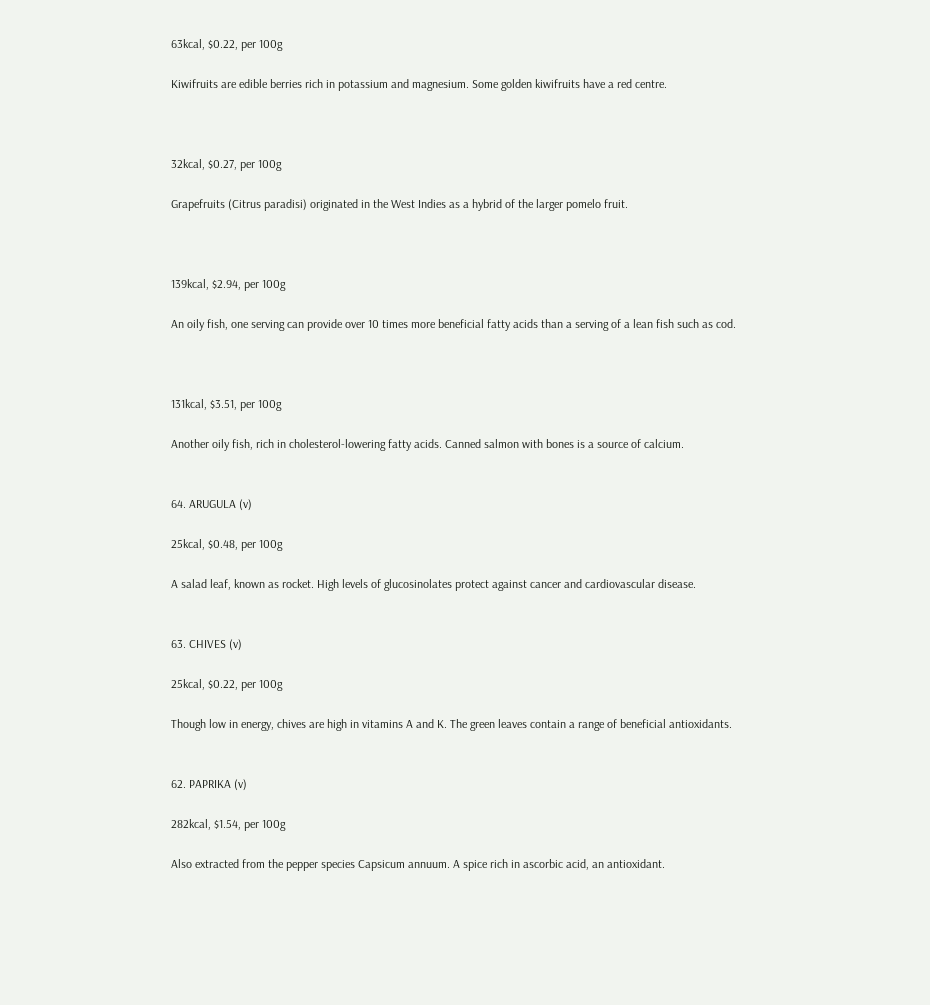63kcal, $0.22, per 100g

Kiwifruits are edible berries rich in potassium and magnesium. Some golden kiwifruits have a red centre.



32kcal, $0.27, per 100g

Grapefruits (Citrus paradisi) originated in the West Indies as a hybrid of the larger pomelo fruit.



139kcal, $2.94, per 100g

An oily fish, one serving can provide over 10 times more beneficial fatty acids than a serving of a lean fish such as cod.



131kcal, $3.51, per 100g

Another oily fish, rich in cholesterol-lowering fatty acids. Canned salmon with bones is a source of calcium.


64. ARUGULA (v)

25kcal, $0.48, per 100g

A salad leaf, known as rocket. High levels of glucosinolates protect against cancer and cardiovascular disease.


63. CHIVES (v)

25kcal, $0.22, per 100g

Though low in energy, chives are high in vitamins A and K. The green leaves contain a range of beneficial antioxidants.


62. PAPRIKA (v)

282kcal, $1.54, per 100g

Also extracted from the pepper species Capsicum annuum. A spice rich in ascorbic acid, an antioxidant.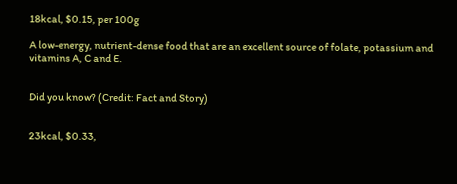18kcal, $0.15, per 100g

A low-energy, nutrient-dense food that are an excellent source of folate, potassium and vitamins A, C and E.


Did you know? (Credit: Fact and Story)


23kcal, $0.33,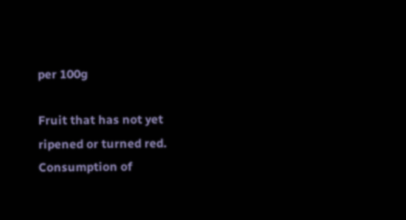per 100g

Fruit that has not yet ripened or turned red. Consumption of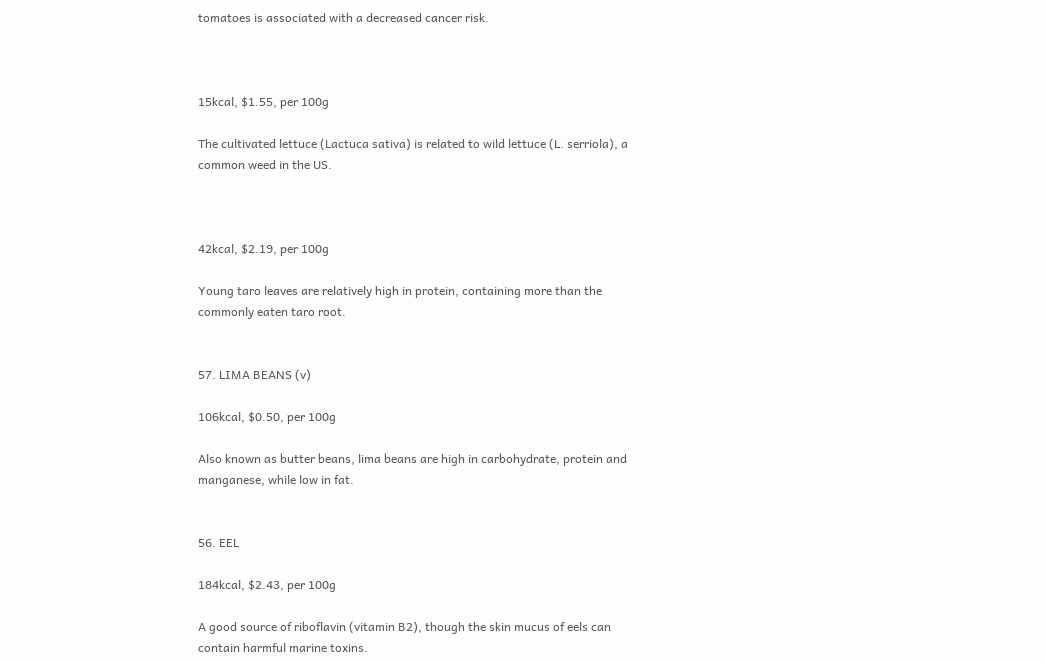tomatoes is associated with a decreased cancer risk.



15kcal, $1.55, per 100g

The cultivated lettuce (Lactuca sativa) is related to wild lettuce (L. serriola), a common weed in the US.



42kcal, $2.19, per 100g

Young taro leaves are relatively high in protein, containing more than the commonly eaten taro root.


57. LIMA BEANS (v)

106kcal, $0.50, per 100g

Also known as butter beans, lima beans are high in carbohydrate, protein and manganese, while low in fat.


56. EEL

184kcal, $2.43, per 100g

A good source of riboflavin (vitamin B2), though the skin mucus of eels can contain harmful marine toxins.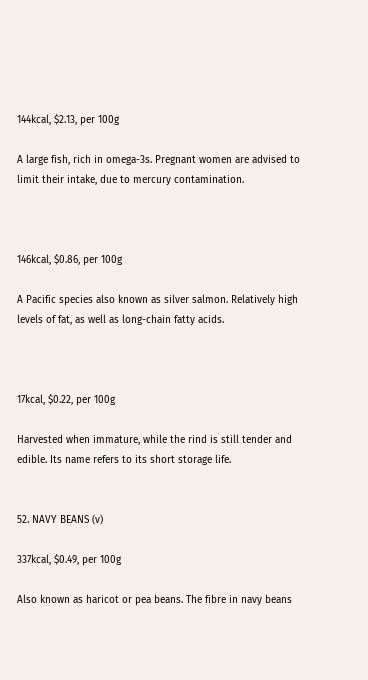144kcal, $2.13, per 100g

A large fish, rich in omega-3s. Pregnant women are advised to limit their intake, due to mercury contamination.



146kcal, $0.86, per 100g

A Pacific species also known as silver salmon. Relatively high levels of fat, as well as long-chain fatty acids.



17kcal, $0.22, per 100g

Harvested when immature, while the rind is still tender and edible. Its name refers to its short storage life.


52. NAVY BEANS (v)

337kcal, $0.49, per 100g

Also known as haricot or pea beans. The fibre in navy beans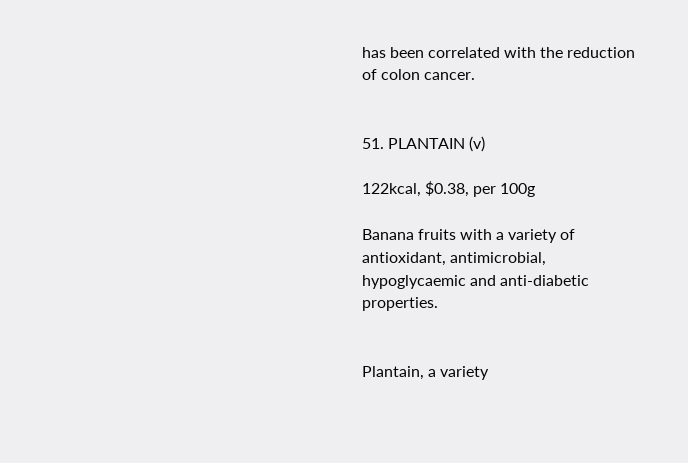has been correlated with the reduction of colon cancer.


51. PLANTAIN (v)

122kcal, $0.38, per 100g

Banana fruits with a variety of antioxidant, antimicrobial, hypoglycaemic and anti-diabetic properties.


Plantain, a variety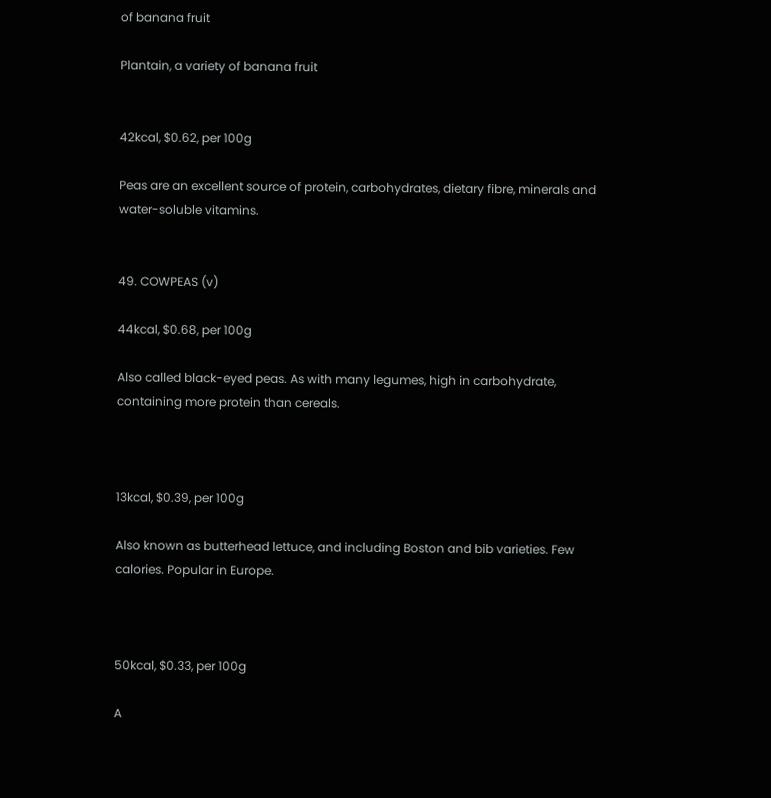of banana fruit

Plantain, a variety of banana fruit


42kcal, $0.62, per 100g

Peas are an excellent source of protein, carbohydrates, dietary fibre, minerals and water-soluble vitamins.


49. COWPEAS (v)

44kcal, $0.68, per 100g

Also called black-eyed peas. As with many legumes, high in carbohydrate, containing more protein than cereals.



13kcal, $0.39, per 100g

Also known as butterhead lettuce, and including Boston and bib varieties. Few calories. Popular in Europe.



50kcal, $0.33, per 100g

A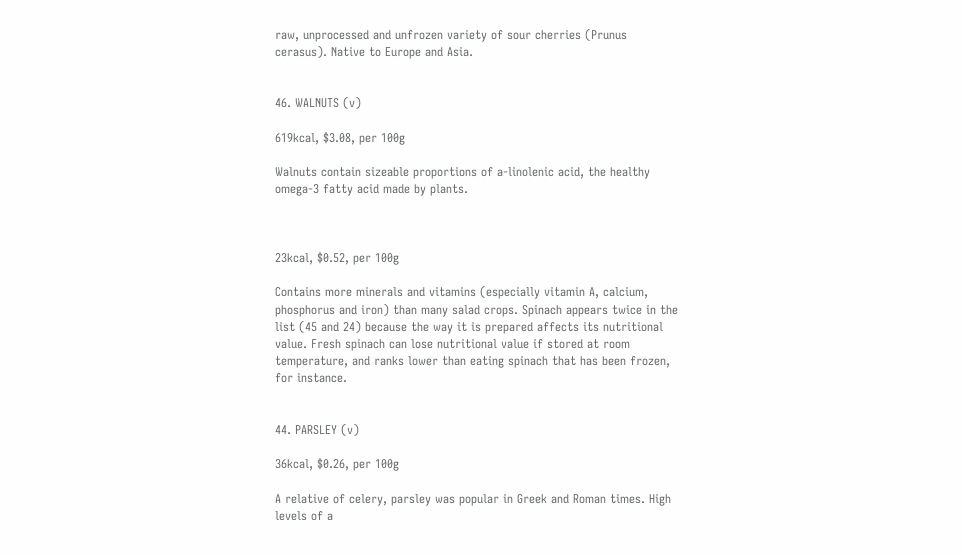raw, unprocessed and unfrozen variety of sour cherries (Prunus cerasus). Native to Europe and Asia.


46. WALNUTS (v)

619kcal, $3.08, per 100g

Walnuts contain sizeable proportions of a-linolenic acid, the healthy omega-3 fatty acid made by plants.



23kcal, $0.52, per 100g

Contains more minerals and vitamins (especially vitamin A, calcium, phosphorus and iron) than many salad crops. Spinach appears twice in the list (45 and 24) because the way it is prepared affects its nutritional value. Fresh spinach can lose nutritional value if stored at room temperature, and ranks lower than eating spinach that has been frozen, for instance.


44. PARSLEY (v)

36kcal, $0.26, per 100g

A relative of celery, parsley was popular in Greek and Roman times. High levels of a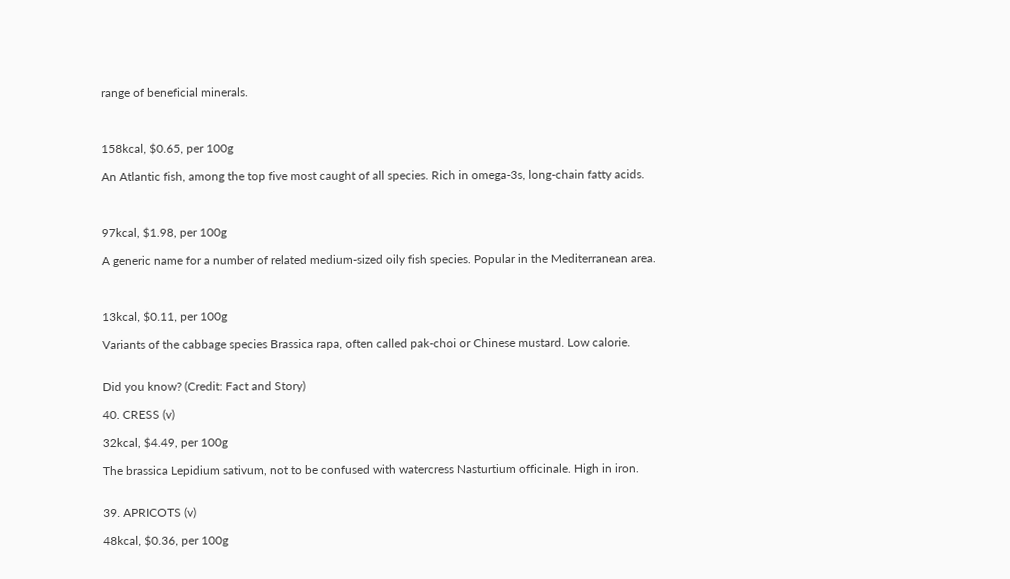range of beneficial minerals.



158kcal, $0.65, per 100g

An Atlantic fish, among the top five most caught of all species. Rich in omega-3s, long-chain fatty acids.



97kcal, $1.98, per 100g

A generic name for a number of related medium-sized oily fish species. Popular in the Mediterranean area.



13kcal, $0.11, per 100g

Variants of the cabbage species Brassica rapa, often called pak-choi or Chinese mustard. Low calorie.


Did you know? (Credit: Fact and Story)

40. CRESS (v)

32kcal, $4.49, per 100g

The brassica Lepidium sativum, not to be confused with watercress Nasturtium officinale. High in iron.


39. APRICOTS (v)

48kcal, $0.36, per 100g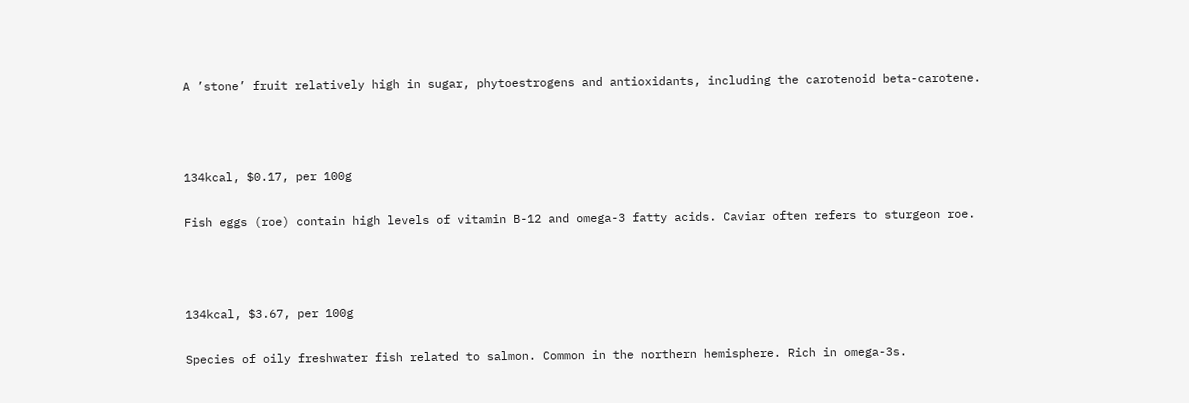A ’stone’ fruit relatively high in sugar, phytoestrogens and antioxidants, including the carotenoid beta-carotene.



134kcal, $0.17, per 100g

Fish eggs (roe) contain high levels of vitamin B-12 and omega-3 fatty acids. Caviar often refers to sturgeon roe.



134kcal, $3.67, per 100g

Species of oily freshwater fish related to salmon. Common in the northern hemisphere. Rich in omega-3s.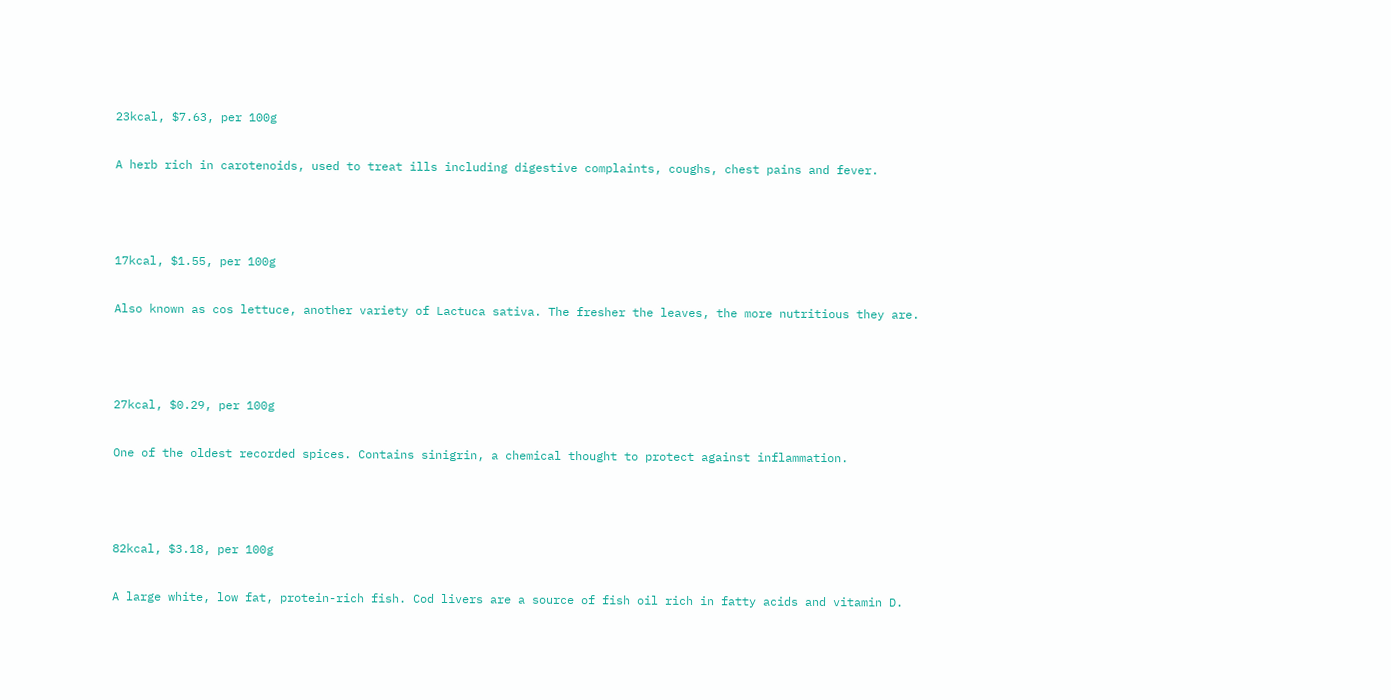23kcal, $7.63, per 100g

A herb rich in carotenoids, used to treat ills including digestive complaints, coughs, chest pains and fever.



17kcal, $1.55, per 100g

Also known as cos lettuce, another variety of Lactuca sativa. The fresher the leaves, the more nutritious they are.



27kcal, $0.29, per 100g

One of the oldest recorded spices. Contains sinigrin, a chemical thought to protect against inflammation.



82kcal, $3.18, per 100g

A large white, low fat, protein-rich fish. Cod livers are a source of fish oil rich in fatty acids and vitamin D.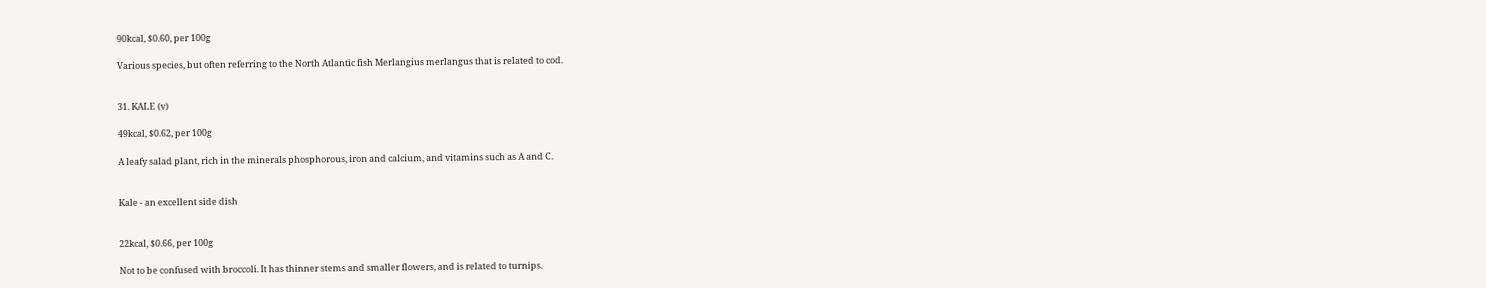90kcal, $0.60, per 100g

Various species, but often referring to the North Atlantic fish Merlangius merlangus that is related to cod.


31. KALE (v)

49kcal, $0.62, per 100g

A leafy salad plant, rich in the minerals phosphorous, iron and calcium, and vitamins such as A and C.


Kale - an excellent side dish


22kcal, $0.66, per 100g

Not to be confused with broccoli. It has thinner stems and smaller flowers, and is related to turnips.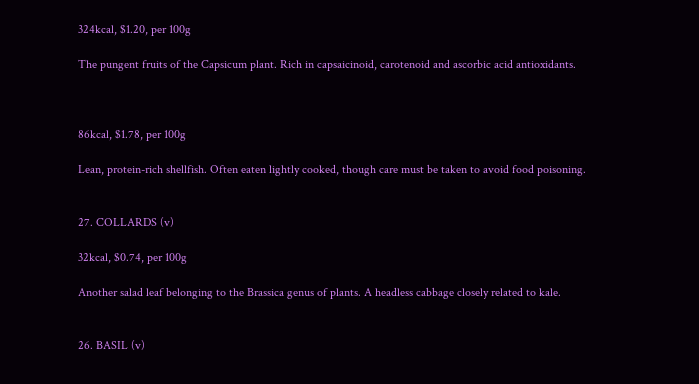324kcal, $1.20, per 100g

The pungent fruits of the Capsicum plant. Rich in capsaicinoid, carotenoid and ascorbic acid antioxidants.



86kcal, $1.78, per 100g

Lean, protein-rich shellfish. Often eaten lightly cooked, though care must be taken to avoid food poisoning.


27. COLLARDS (v)

32kcal, $0.74, per 100g

Another salad leaf belonging to the Brassica genus of plants. A headless cabbage closely related to kale.


26. BASIL (v)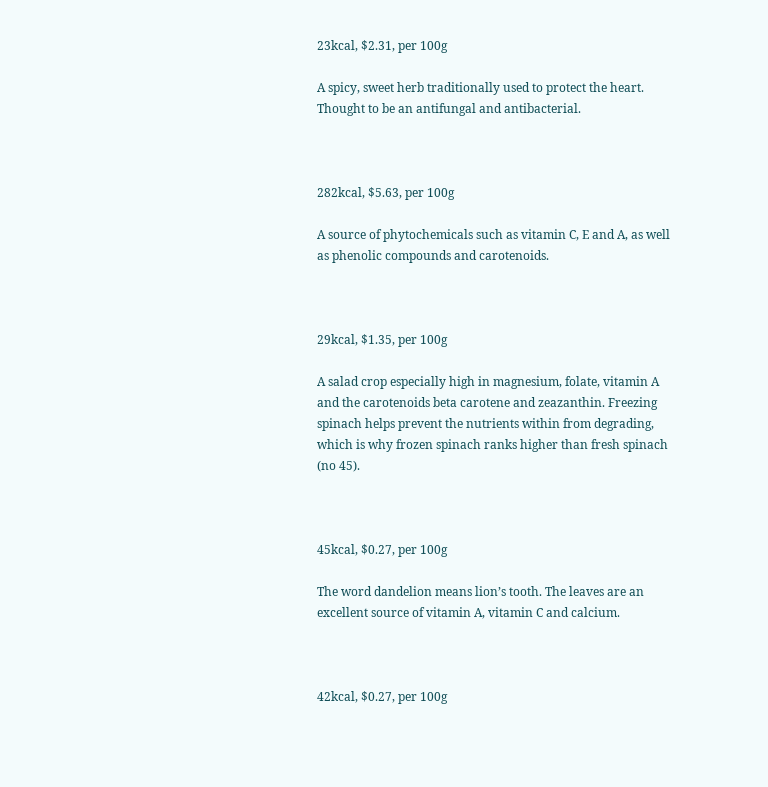23kcal, $2.31, per 100g

A spicy, sweet herb traditionally used to protect the heart. Thought to be an antifungal and antibacterial.



282kcal, $5.63, per 100g

A source of phytochemicals such as vitamin C, E and A, as well as phenolic compounds and carotenoids.



29kcal, $1.35, per 100g

A salad crop especially high in magnesium, folate, vitamin A and the carotenoids beta carotene and zeazanthin. Freezing spinach helps prevent the nutrients within from degrading, which is why frozen spinach ranks higher than fresh spinach (no 45).



45kcal, $0.27, per 100g

The word dandelion means lion’s tooth. The leaves are an excellent source of vitamin A, vitamin C and calcium.



42kcal, $0.27, per 100g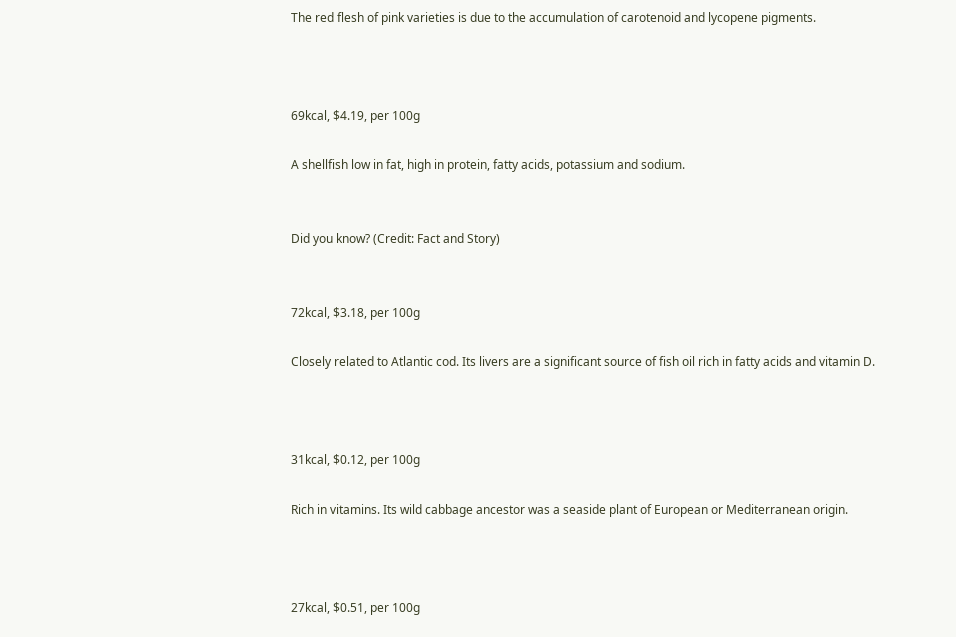The red flesh of pink varieties is due to the accumulation of carotenoid and lycopene pigments.



69kcal, $4.19, per 100g

A shellfish low in fat, high in protein, fatty acids, potassium and sodium.


Did you know? (Credit: Fact and Story)


72kcal, $3.18, per 100g

Closely related to Atlantic cod. Its livers are a significant source of fish oil rich in fatty acids and vitamin D.



31kcal, $0.12, per 100g

Rich in vitamins. Its wild cabbage ancestor was a seaside plant of European or Mediterranean origin.



27kcal, $0.51, per 100g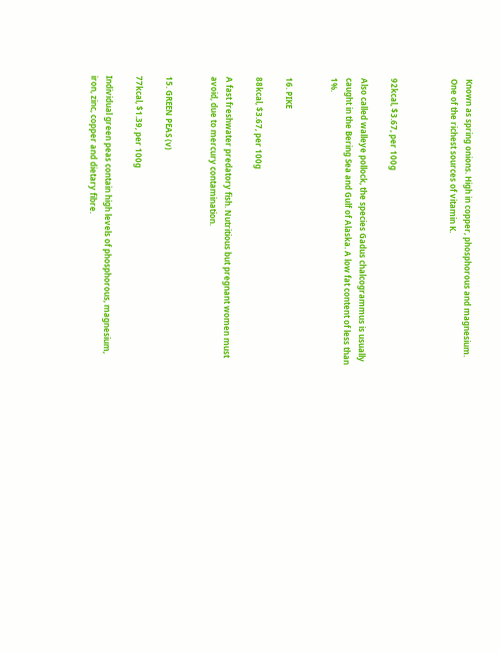Known as spring onions. High in copper, phosphorous and magnesium. One of the richest sources of vitamin K.



92kcal, $3.67, per 100g

Also called walleye pollock, the species Gadus chalcogrammus is usually caught in the Bering Sea and Gulf of Alaska. A low fat content of less than 1%.


16. PIKE

88kcal, $3.67, per 100g

A fast freshwater predatory fish. Nutritious but pregnant women must avoid, due to mercury contamination.


15. GREEN PEAS (v)

77kcal, $1.39, per 100g

Individual green peas contain high levels of phosphorous, magnesium, iron, zinc, copper and dietary fibre.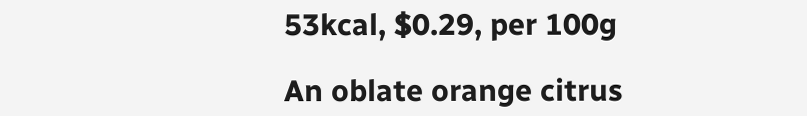53kcal, $0.29, per 100g

An oblate orange citrus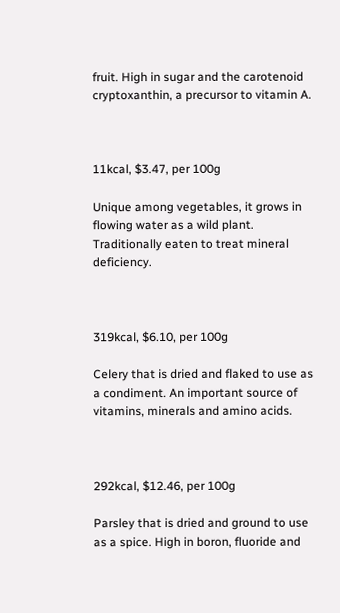fruit. High in sugar and the carotenoid cryptoxanthin, a precursor to vitamin A.



11kcal, $3.47, per 100g

Unique among vegetables, it grows in flowing water as a wild plant. Traditionally eaten to treat mineral deficiency.



319kcal, $6.10, per 100g

Celery that is dried and flaked to use as a condiment. An important source of vitamins, minerals and amino acids.



292kcal, $12.46, per 100g

Parsley that is dried and ground to use as a spice. High in boron, fluoride and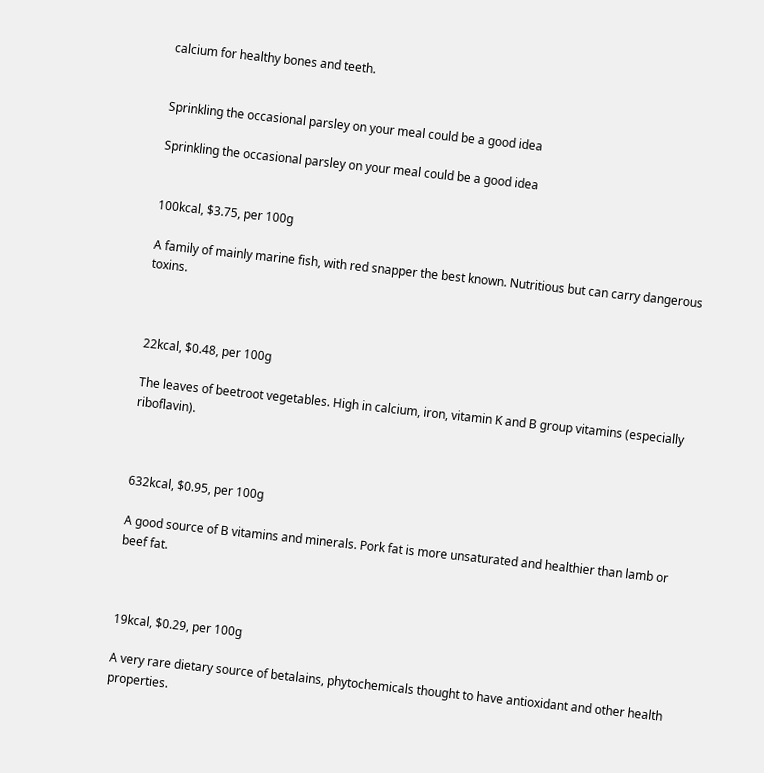calcium for healthy bones and teeth.


Sprinkling the occasional parsley on your meal could be a good idea

Sprinkling the occasional parsley on your meal could be a good idea


100kcal, $3.75, per 100g

A family of mainly marine fish, with red snapper the best known. Nutritious but can carry dangerous toxins.



22kcal, $0.48, per 100g

The leaves of beetroot vegetables. High in calcium, iron, vitamin K and B group vitamins (especially riboflavin).



632kcal, $0.95, per 100g

A good source of B vitamins and minerals. Pork fat is more unsaturated and healthier than lamb or beef fat.



19kcal, $0.29, per 100g

A very rare dietary source of betalains, phytochemicals thought to have antioxidant and other health properties.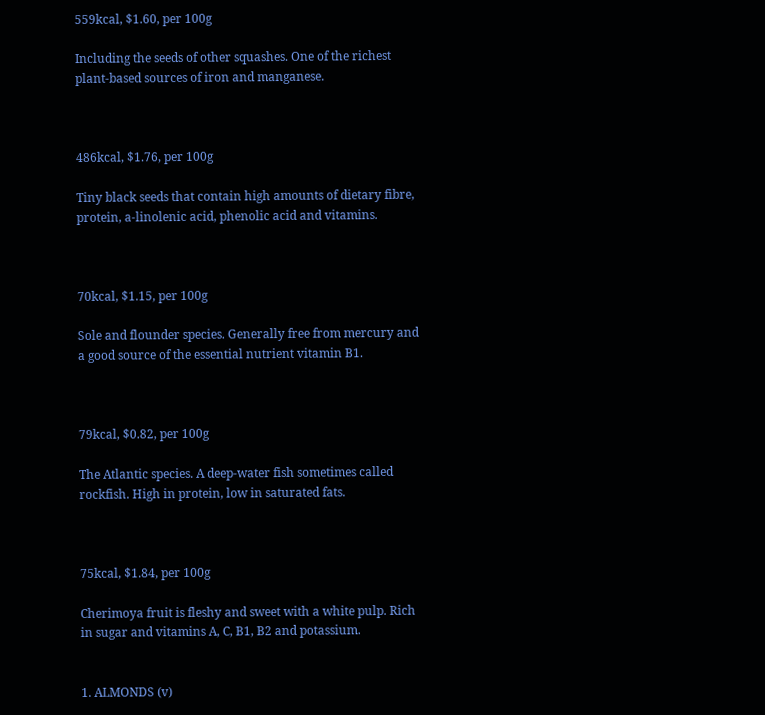559kcal, $1.60, per 100g

Including the seeds of other squashes. One of the richest plant-based sources of iron and manganese.



486kcal, $1.76, per 100g

Tiny black seeds that contain high amounts of dietary fibre, protein, a-linolenic acid, phenolic acid and vitamins.



70kcal, $1.15, per 100g

Sole and flounder species. Generally free from mercury and a good source of the essential nutrient vitamin B1.



79kcal, $0.82, per 100g

The Atlantic species. A deep-water fish sometimes called rockfish. High in protein, low in saturated fats.



75kcal, $1.84, per 100g

Cherimoya fruit is fleshy and sweet with a white pulp. Rich in sugar and vitamins A, C, B1, B2 and potassium.


1. ALMONDS (v)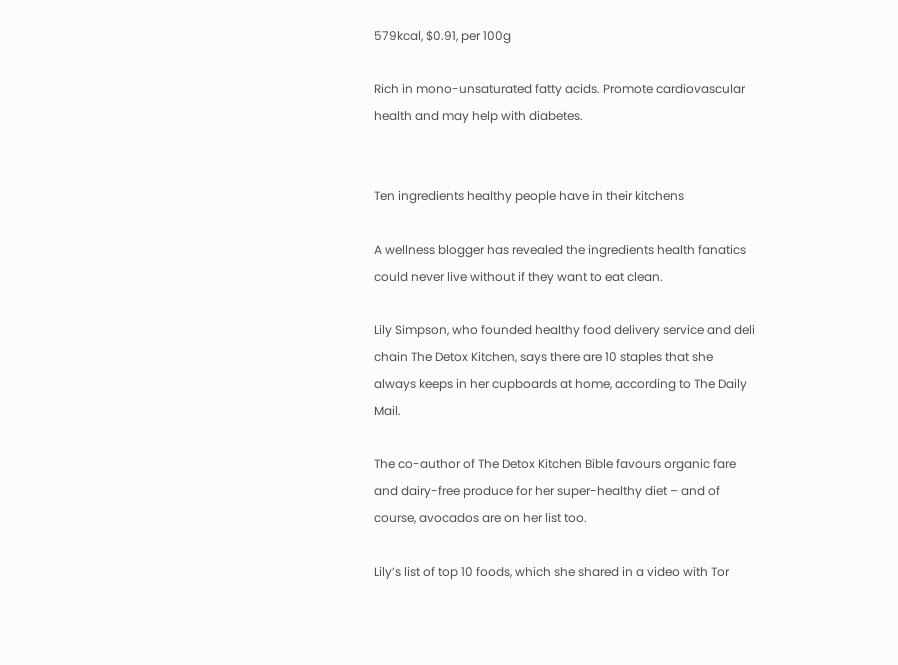579kcal, $0.91, per 100g

Rich in mono-unsaturated fatty acids. Promote cardiovascular health and may help with diabetes.


Ten ingredients healthy people have in their kitchens

A wellness blogger has revealed the ingredients health fanatics could never live without if they want to eat clean.

Lily Simpson, who founded healthy food delivery service and deli chain The Detox Kitchen, says there are 10 staples that she always keeps in her cupboards at home, according to The Daily Mail.

The co-author of The Detox Kitchen Bible favours organic fare and dairy-free produce for her super-healthy diet – and of course, avocados are on her list too.

Lily’s list of top 10 foods, which she shared in a video with Tor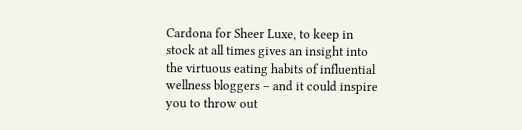Cardona for Sheer Luxe, to keep in stock at all times gives an insight into the virtuous eating habits of influential wellness bloggers – and it could inspire you to throw out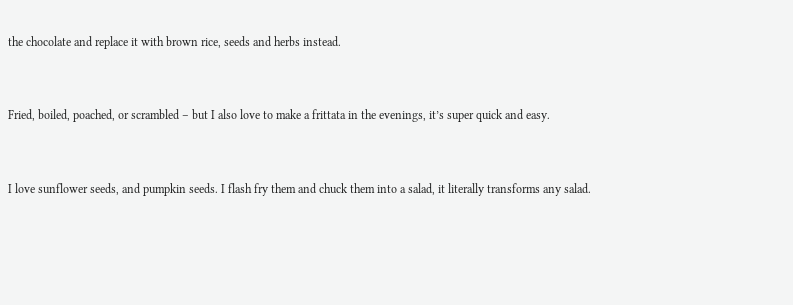the chocolate and replace it with brown rice, seeds and herbs instead.


Fried, boiled, poached, or scrambled – but I also love to make a frittata in the evenings, it’s super quick and easy.


I love sunflower seeds, and pumpkin seeds. I flash fry them and chuck them into a salad, it literally transforms any salad.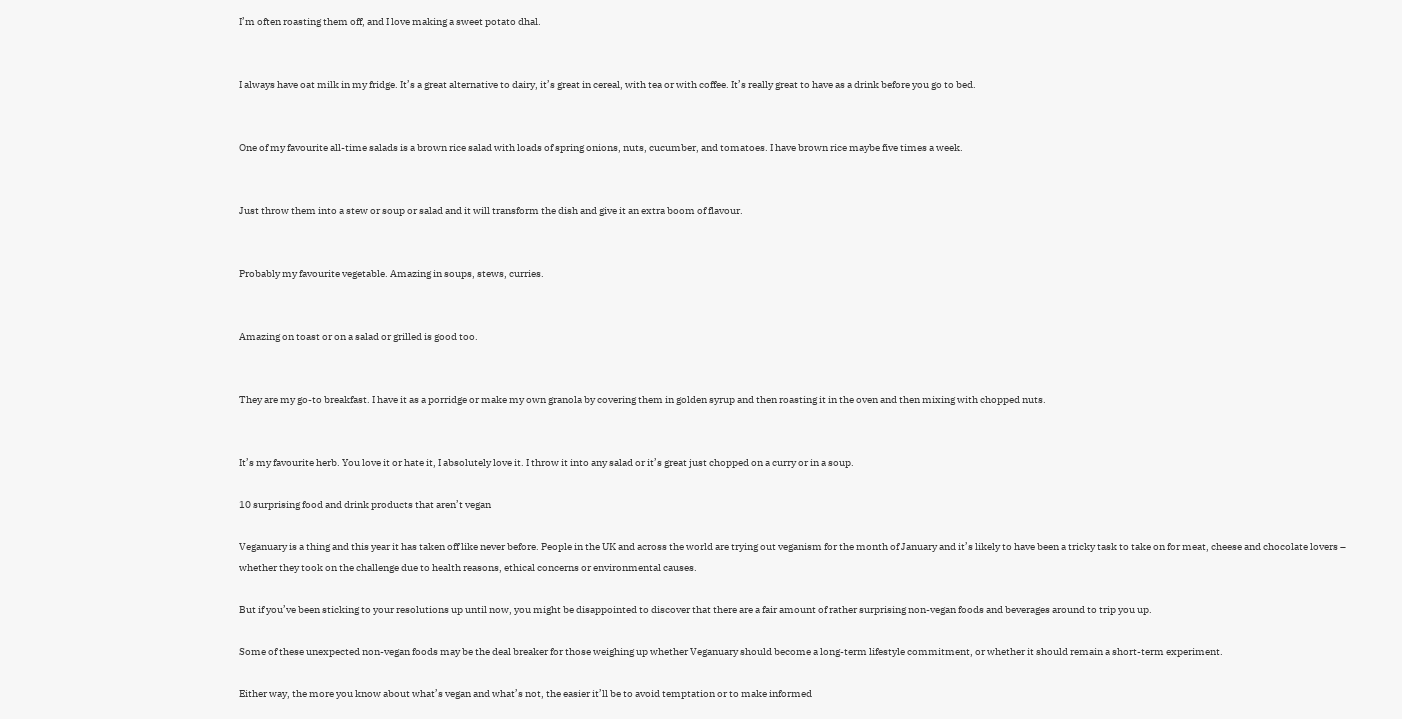I’m often roasting them off, and I love making a sweet potato dhal.


I always have oat milk in my fridge. It’s a great alternative to dairy, it’s great in cereal, with tea or with coffee. It’s really great to have as a drink before you go to bed.


One of my favourite all-time salads is a brown rice salad with loads of spring onions, nuts, cucumber, and tomatoes. I have brown rice maybe five times a week.


Just throw them into a stew or soup or salad and it will transform the dish and give it an extra boom of flavour.


Probably my favourite vegetable. Amazing in soups, stews, curries.


Amazing on toast or on a salad or grilled is good too.


They are my go-to breakfast. I have it as a porridge or make my own granola by covering them in golden syrup and then roasting it in the oven and then mixing with chopped nuts.


It’s my favourite herb. You love it or hate it, I absolutely love it. I throw it into any salad or it’s great just chopped on a curry or in a soup.

10 surprising food and drink products that aren’t vegan

Veganuary is a thing and this year it has taken off like never before. People in the UK and across the world are trying out veganism for the month of January and it’s likely to have been a tricky task to take on for meat, cheese and chocolate lovers – whether they took on the challenge due to health reasons, ethical concerns or environmental causes.

But if you’ve been sticking to your resolutions up until now, you might be disappointed to discover that there are a fair amount of rather surprising non-vegan foods and beverages around to trip you up.

Some of these unexpected non-vegan foods may be the deal breaker for those weighing up whether Veganuary should become a long-term lifestyle commitment, or whether it should remain a short-term experiment.

Either way, the more you know about what’s vegan and what’s not, the easier it’ll be to avoid temptation or to make informed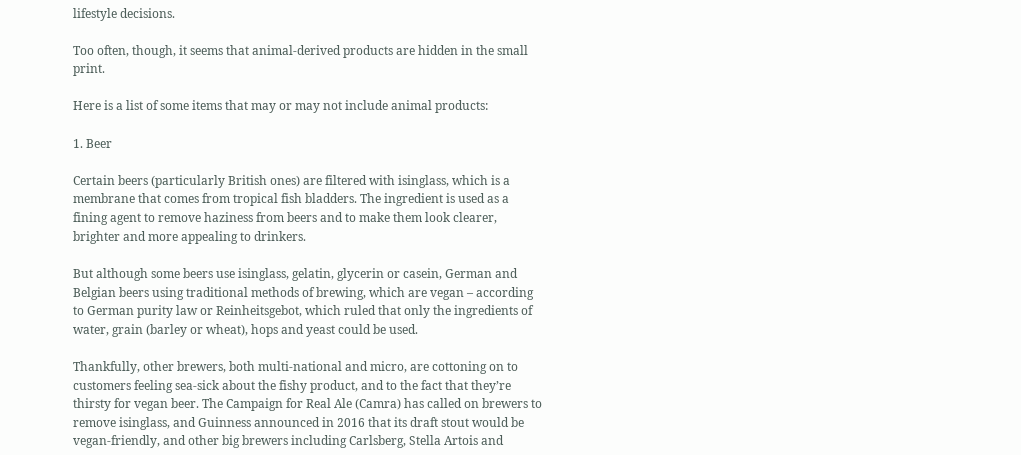lifestyle decisions.

Too often, though, it seems that animal-derived products are hidden in the small print.

Here is a list of some items that may or may not include animal products:

1. Beer

Certain beers (particularly British ones) are filtered with isinglass, which is a membrane that comes from tropical fish bladders. The ingredient is used as a fining agent to remove haziness from beers and to make them look clearer, brighter and more appealing to drinkers.

But although some beers use isinglass, gelatin, glycerin or casein, German and Belgian beers using traditional methods of brewing, which are vegan – according to German purity law or Reinheitsgebot, which ruled that only the ingredients of water, grain (barley or wheat), hops and yeast could be used.

Thankfully, other brewers, both multi-national and micro, are cottoning on to customers feeling sea-sick about the fishy product, and to the fact that they’re thirsty for vegan beer. The Campaign for Real Ale (Camra) has called on brewers to remove isinglass, and Guinness announced in 2016 that its draft stout would be vegan-friendly, and other big brewers including Carlsberg, Stella Artois and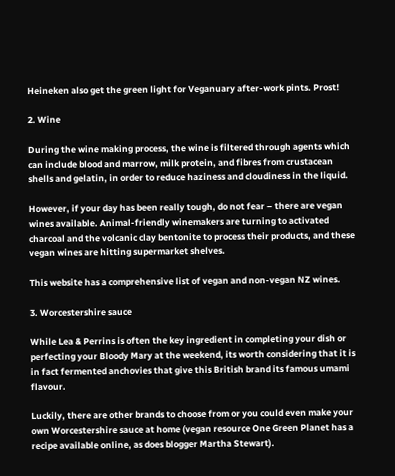Heineken also get the green light for Veganuary after-work pints. Prost!

2. Wine

During the wine making process, the wine is filtered through agents which can include blood and marrow, milk protein, and fibres from crustacean shells and gelatin, in order to reduce haziness and cloudiness in the liquid.

However, if your day has been really tough, do not fear – there are vegan wines available. Animal-friendly winemakers are turning to activated charcoal and the volcanic clay bentonite to process their products, and these vegan wines are hitting supermarket shelves.

This website has a comprehensive list of vegan and non-vegan NZ wines.

3. Worcestershire sauce

While Lea & Perrins is often the key ingredient in completing your dish or perfecting your Bloody Mary at the weekend, its worth considering that it is in fact fermented anchovies that give this British brand its famous umami flavour.

Luckily, there are other brands to choose from or you could even make your own Worcestershire sauce at home (vegan resource One Green Planet has a recipe available online, as does blogger Martha Stewart).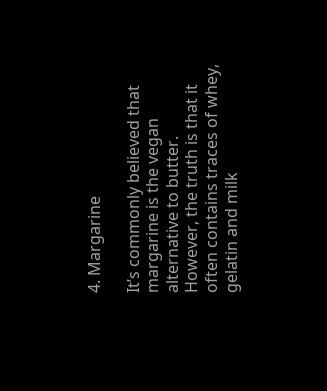4. Margarine

It’s commonly believed that margarine is the vegan alternative to butter. However, the truth is that it often contains traces of whey, gelatin and milk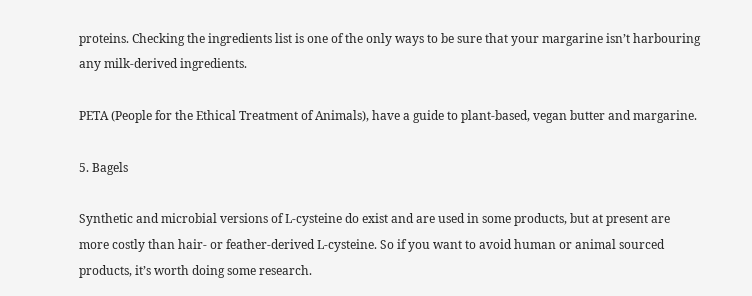proteins. Checking the ingredients list is one of the only ways to be sure that your margarine isn’t harbouring any milk-derived ingredients.

PETA (People for the Ethical Treatment of Animals), have a guide to plant-based, vegan butter and margarine.

5. Bagels

Synthetic and microbial versions of L-cysteine do exist and are used in some products, but at present are more costly than hair- or feather-derived L-cysteine. So if you want to avoid human or animal sourced products, it’s worth doing some research.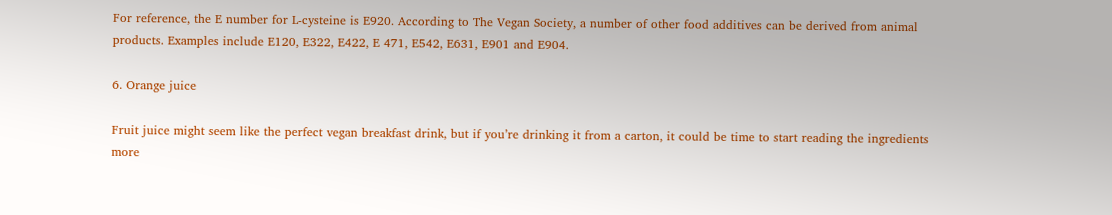For reference, the E number for L-cysteine is E920. According to The Vegan Society, a number of other food additives can be derived from animal products. Examples include E120, E322, E422, E 471, E542, E631, E901 and E904.

6. Orange juice

Fruit juice might seem like the perfect vegan breakfast drink, but if you’re drinking it from a carton, it could be time to start reading the ingredients more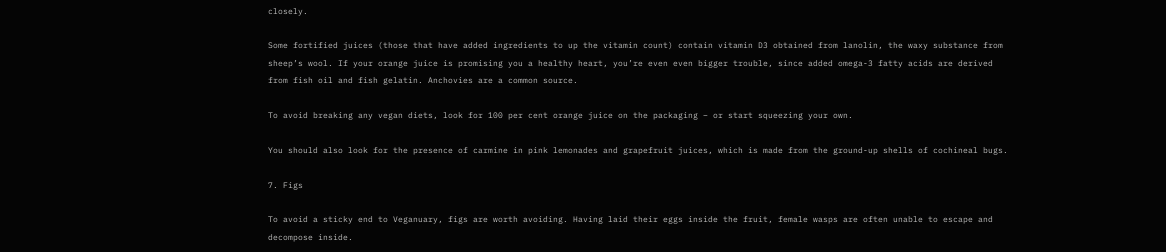closely.

Some fortified juices (those that have added ingredients to up the vitamin count) contain vitamin D3 obtained from lanolin, the waxy substance from sheep’s wool. If your orange juice is promising you a healthy heart, you’re even even bigger trouble, since added omega-3 fatty acids are derived from fish oil and fish gelatin. Anchovies are a common source.

To avoid breaking any vegan diets, look for 100 per cent orange juice on the packaging – or start squeezing your own.

You should also look for the presence of carmine in pink lemonades and grapefruit juices, which is made from the ground-up shells of cochineal bugs.

7. Figs

To avoid a sticky end to Veganuary, figs are worth avoiding. Having laid their eggs inside the fruit, female wasps are often unable to escape and decompose inside.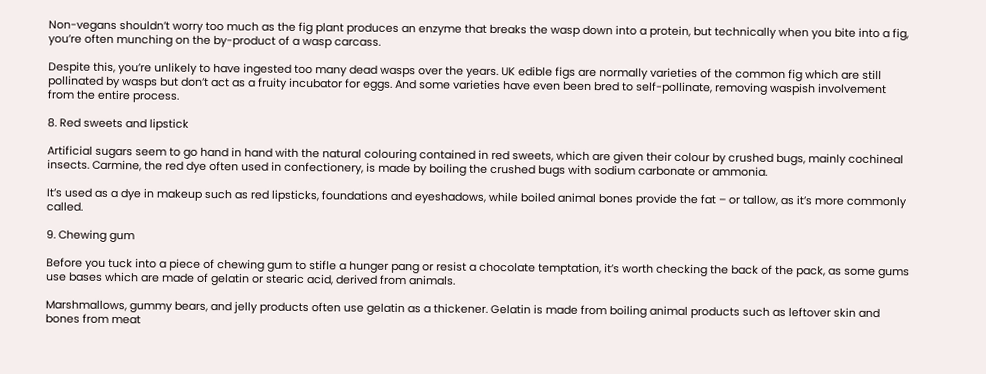Non-vegans shouldn’t worry too much as the fig plant produces an enzyme that breaks the wasp down into a protein, but technically when you bite into a fig, you’re often munching on the by-product of a wasp carcass.

Despite this, you’re unlikely to have ingested too many dead wasps over the years. UK edible figs are normally varieties of the common fig which are still pollinated by wasps but don’t act as a fruity incubator for eggs. And some varieties have even been bred to self-pollinate, removing waspish involvement from the entire process.

8. Red sweets and lipstick

Artificial sugars seem to go hand in hand with the natural colouring contained in red sweets, which are given their colour by crushed bugs, mainly cochineal insects. Carmine, the red dye often used in confectionery, is made by boiling the crushed bugs with sodium carbonate or ammonia.

It’s used as a dye in makeup such as red lipsticks, foundations and eyeshadows, while boiled animal bones provide the fat – or tallow, as it’s more commonly called.

9. Chewing gum

Before you tuck into a piece of chewing gum to stifle a hunger pang or resist a chocolate temptation, it’s worth checking the back of the pack, as some gums use bases which are made of gelatin or stearic acid, derived from animals.

Marshmallows, gummy bears, and jelly products often use gelatin as a thickener. Gelatin is made from boiling animal products such as leftover skin and bones from meat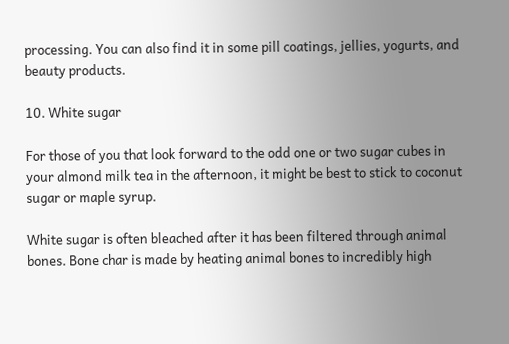processing. You can also find it in some pill coatings, jellies, yogurts, and beauty products.

10. White sugar

For those of you that look forward to the odd one or two sugar cubes in your almond milk tea in the afternoon, it might be best to stick to coconut sugar or maple syrup.

White sugar is often bleached after it has been filtered through animal bones. Bone char is made by heating animal bones to incredibly high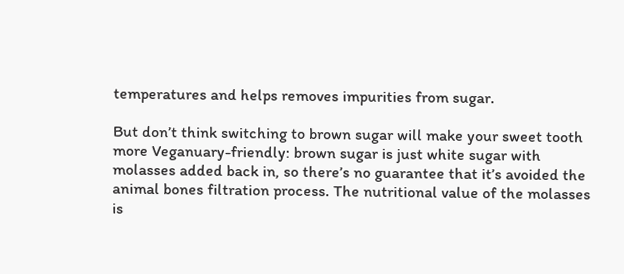temperatures and helps removes impurities from sugar.

But don’t think switching to brown sugar will make your sweet tooth more Veganuary-friendly: brown sugar is just white sugar with molasses added back in, so there’s no guarantee that it’s avoided the animal bones filtration process. The nutritional value of the molasses is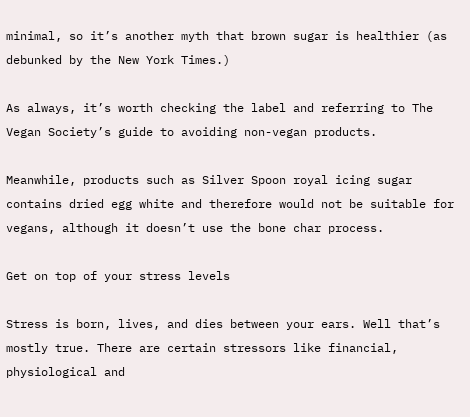minimal, so it’s another myth that brown sugar is healthier (as debunked by the New York Times.)

As always, it’s worth checking the label and referring to The Vegan Society’s guide to avoiding non-vegan products.

Meanwhile, products such as Silver Spoon royal icing sugar contains dried egg white and therefore would not be suitable for vegans, although it doesn’t use the bone char process.

Get on top of your stress levels

Stress is born, lives, and dies between your ears. Well that’s mostly true. There are certain stressors like financial, physiological and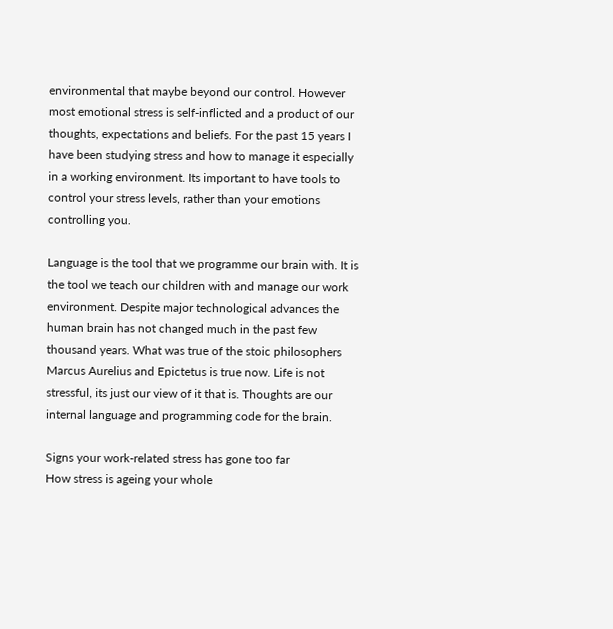environmental that maybe beyond our control. However most emotional stress is self-inflicted and a product of our thoughts, expectations and beliefs. For the past 15 years I have been studying stress and how to manage it especially in a working environment. Its important to have tools to control your stress levels, rather than your emotions controlling you.

Language is the tool that we programme our brain with. It is the tool we teach our children with and manage our work environment. Despite major technological advances the human brain has not changed much in the past few thousand years. What was true of the stoic philosophers Marcus Aurelius and Epictetus is true now. Life is not stressful, its just our view of it that is. Thoughts are our internal language and programming code for the brain.

Signs your work-related stress has gone too far
How stress is ageing your whole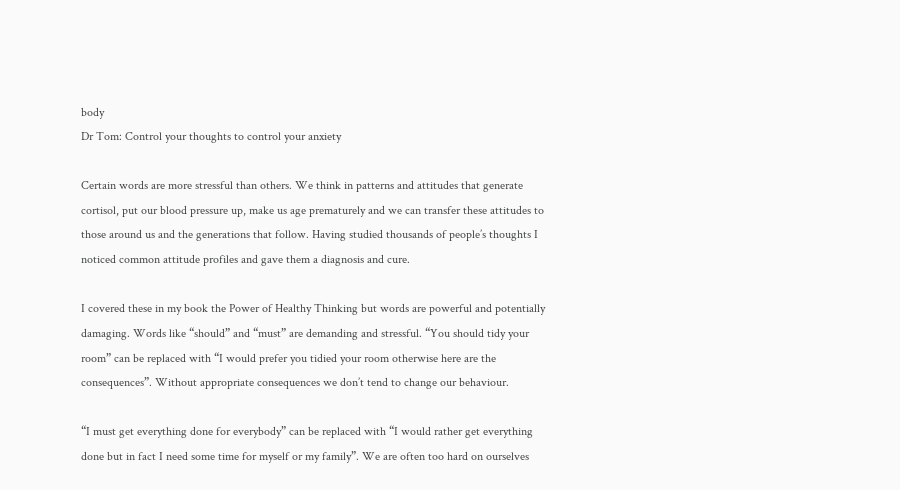body
Dr Tom: Control your thoughts to control your anxiety

Certain words are more stressful than others. We think in patterns and attitudes that generate cortisol, put our blood pressure up, make us age prematurely and we can transfer these attitudes to those around us and the generations that follow. Having studied thousands of people’s thoughts I noticed common attitude profiles and gave them a diagnosis and cure.

I covered these in my book the Power of Healthy Thinking but words are powerful and potentially damaging. Words like “should” and “must” are demanding and stressful. “You should tidy your room” can be replaced with “I would prefer you tidied your room otherwise here are the consequences”. Without appropriate consequences we don’t tend to change our behaviour.

“I must get everything done for everybody” can be replaced with “I would rather get everything done but in fact I need some time for myself or my family”. We are often too hard on ourselves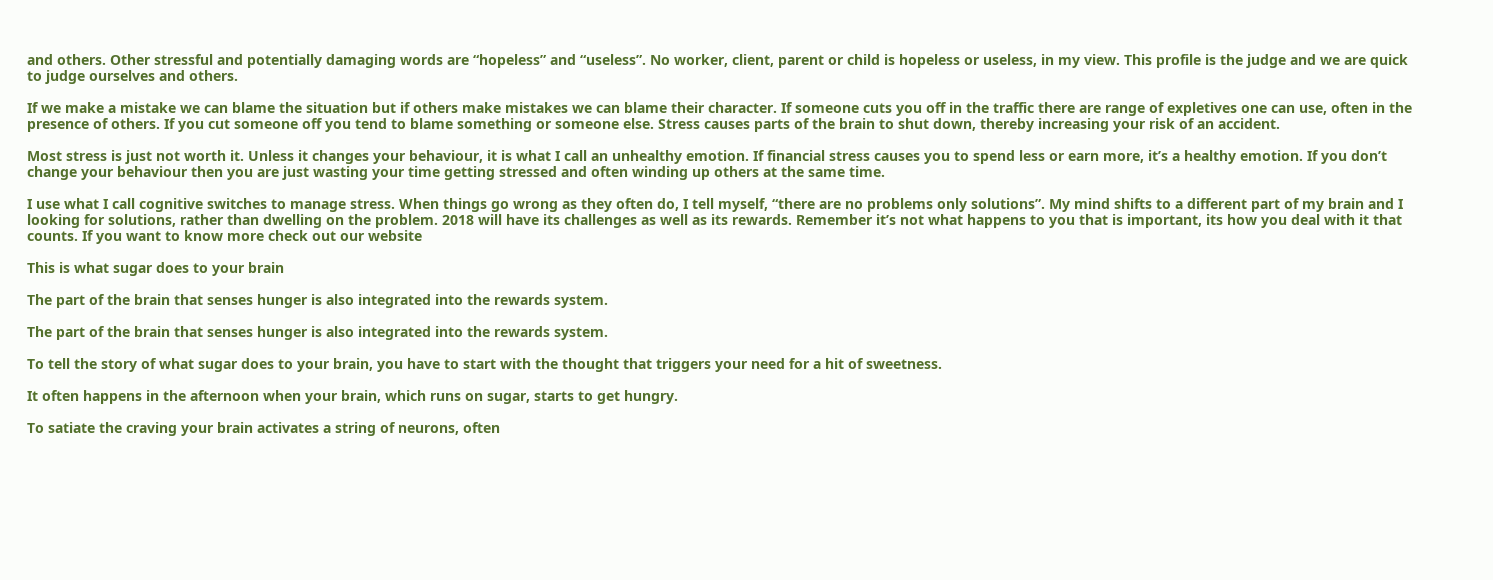and others. Other stressful and potentially damaging words are “hopeless” and “useless”. No worker, client, parent or child is hopeless or useless, in my view. This profile is the judge and we are quick to judge ourselves and others.

If we make a mistake we can blame the situation but if others make mistakes we can blame their character. If someone cuts you off in the traffic there are range of expletives one can use, often in the presence of others. If you cut someone off you tend to blame something or someone else. Stress causes parts of the brain to shut down, thereby increasing your risk of an accident.

Most stress is just not worth it. Unless it changes your behaviour, it is what I call an unhealthy emotion. If financial stress causes you to spend less or earn more, it’s a healthy emotion. If you don’t change your behaviour then you are just wasting your time getting stressed and often winding up others at the same time.

I use what I call cognitive switches to manage stress. When things go wrong as they often do, I tell myself, “there are no problems only solutions”. My mind shifts to a different part of my brain and I looking for solutions, rather than dwelling on the problem. 2018 will have its challenges as well as its rewards. Remember it’s not what happens to you that is important, its how you deal with it that counts. If you want to know more check out our website

This is what sugar does to your brain

The part of the brain that senses hunger is also integrated into the rewards system.

The part of the brain that senses hunger is also integrated into the rewards system.

To tell the story of what sugar does to your brain, you have to start with the thought that triggers your need for a hit of sweetness.

It often happens in the afternoon when your brain, which runs on sugar, starts to get hungry.

To satiate the craving your brain activates a string of neurons, often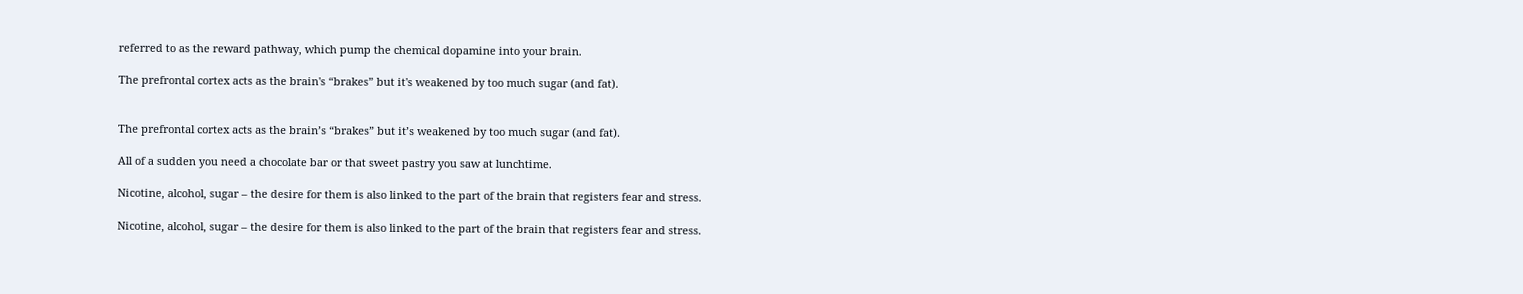referred to as the reward pathway, which pump the chemical dopamine into your brain.

The prefrontal cortex acts as the brain's “brakes” but it's weakened by too much sugar (and fat).


The prefrontal cortex acts as the brain’s “brakes” but it’s weakened by too much sugar (and fat).

All of a sudden you need a chocolate bar or that sweet pastry you saw at lunchtime.

Nicotine, alcohol, sugar – the desire for them is also linked to the part of the brain that registers fear and stress.

Nicotine, alcohol, sugar – the desire for them is also linked to the part of the brain that registers fear and stress.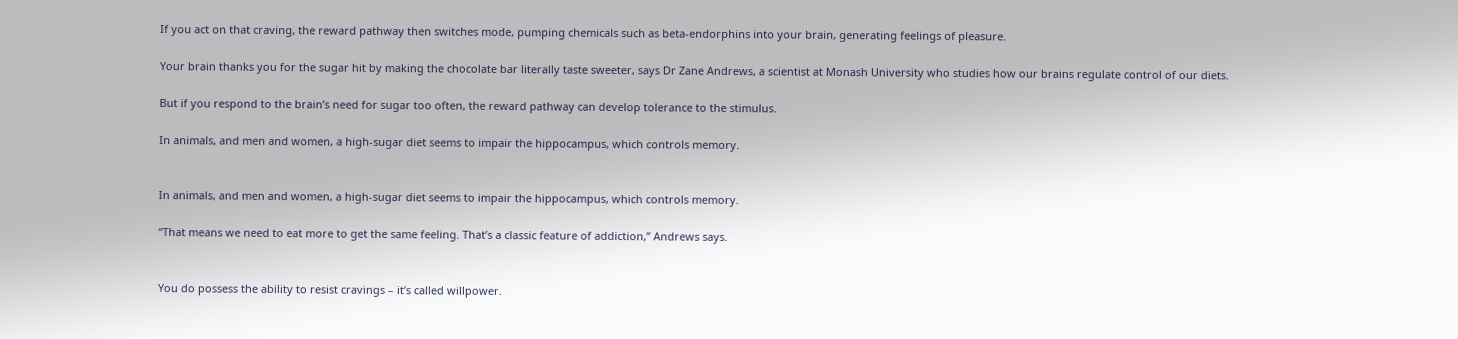If you act on that craving, the reward pathway then switches mode, pumping chemicals such as beta-endorphins into your brain, generating feelings of pleasure.

Your brain thanks you for the sugar hit by making the chocolate bar literally taste sweeter, says Dr Zane Andrews, a scientist at Monash University who studies how our brains regulate control of our diets.

But if you respond to the brain’s need for sugar too often, the reward pathway can develop tolerance to the stimulus.

In animals, and men and women, a high-sugar diet seems to impair the hippocampus, which controls memory.


In animals, and men and women, a high-sugar diet seems to impair the hippocampus, which controls memory.

“That means we need to eat more to get the same feeling. That’s a classic feature of addiction,” Andrews says.


You do possess the ability to resist cravings – it’s called willpower.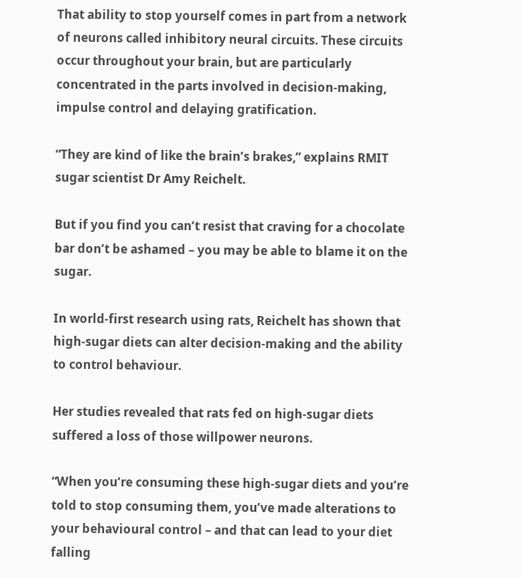That ability to stop yourself comes in part from a network of neurons called inhibitory neural circuits. These circuits occur throughout your brain, but are particularly concentrated in the parts involved in decision-making, impulse control and delaying gratification.

“They are kind of like the brain’s brakes,” explains RMIT sugar scientist Dr Amy Reichelt.

But if you find you can’t resist that craving for a chocolate bar don’t be ashamed – you may be able to blame it on the sugar.

In world-first research using rats, Reichelt has shown that high-sugar diets can alter decision-making and the ability to control behaviour.

Her studies revealed that rats fed on high-sugar diets suffered a loss of those willpower neurons.

“When you’re consuming these high-sugar diets and you’re told to stop consuming them, you’ve made alterations to your behavioural control – and that can lead to your diet falling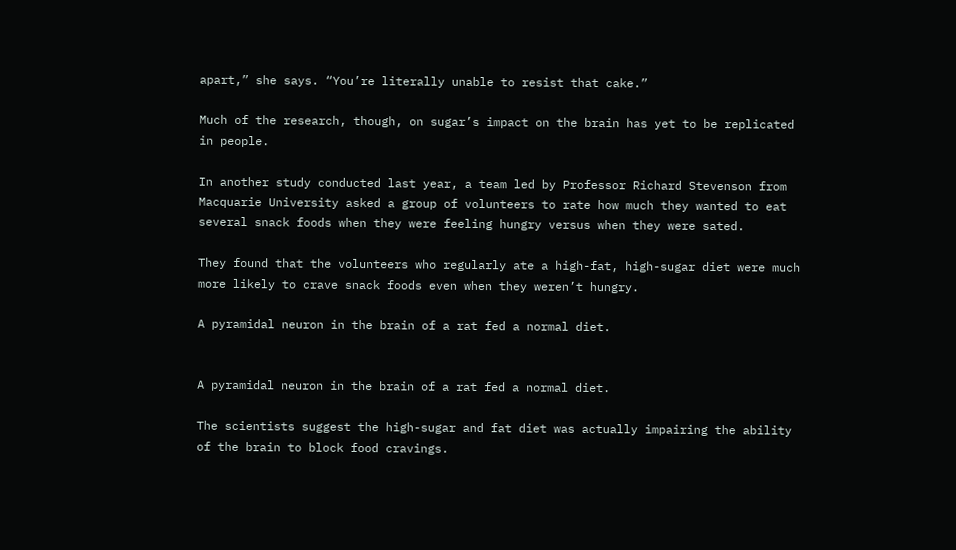apart,” she says. “You’re literally unable to resist that cake.”

Much of the research, though, on sugar’s impact on the brain has yet to be replicated in people.

In another study conducted last year, a team led by Professor Richard Stevenson from Macquarie University asked a group of volunteers to rate how much they wanted to eat several snack foods when they were feeling hungry versus when they were sated.

They found that the volunteers who regularly ate a high-fat, high-sugar diet were much more likely to crave snack foods even when they weren’t hungry.

A pyramidal neuron in the brain of a rat fed a normal diet.


A pyramidal neuron in the brain of a rat fed a normal diet.

The scientists suggest the high-sugar and fat diet was actually impairing the ability of the brain to block food cravings.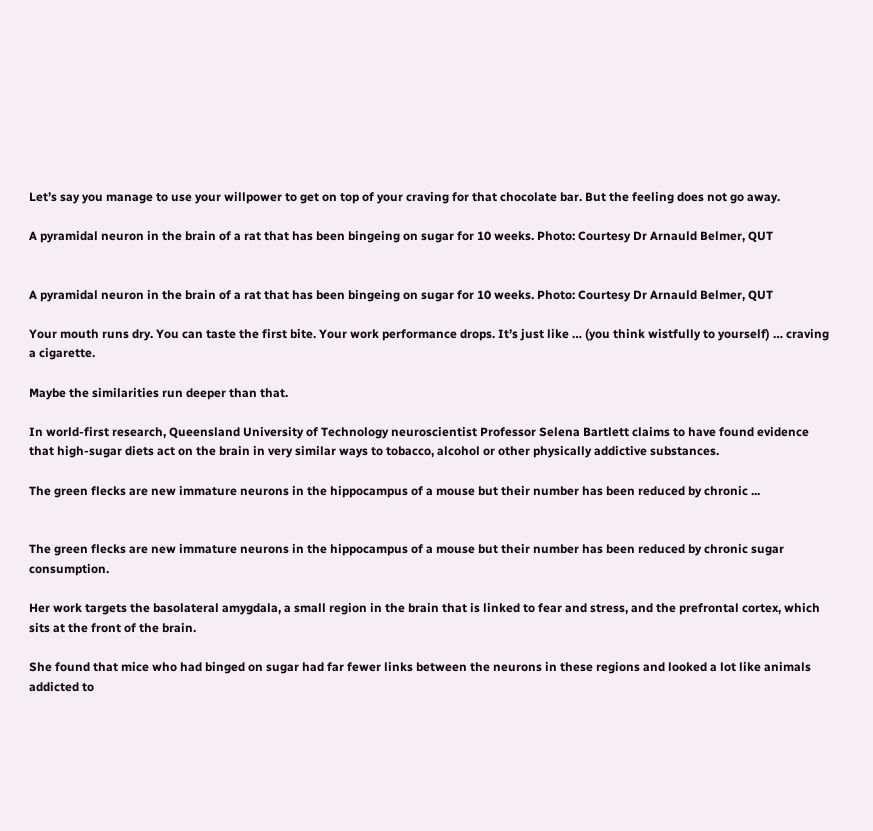Let’s say you manage to use your willpower to get on top of your craving for that chocolate bar. But the feeling does not go away.

A pyramidal neuron in the brain of a rat that has been bingeing on sugar for 10 weeks. Photo: Courtesy Dr Arnauld Belmer, QUT


A pyramidal neuron in the brain of a rat that has been bingeing on sugar for 10 weeks. Photo: Courtesy Dr Arnauld Belmer, QUT

Your mouth runs dry. You can taste the first bite. Your work performance drops. It’s just like … (you think wistfully to yourself) … craving a cigarette.

Maybe the similarities run deeper than that.

In world-first research, Queensland University of Technology neuroscientist Professor Selena Bartlett claims to have found evidence that high-sugar diets act on the brain in very similar ways to tobacco, alcohol or other physically addictive substances.

The green flecks are new immature neurons in the hippocampus of a mouse but their number has been reduced by chronic ...


The green flecks are new immature neurons in the hippocampus of a mouse but their number has been reduced by chronic sugar consumption.

Her work targets the basolateral amygdala, a small region in the brain that is linked to fear and stress, and the prefrontal cortex, which sits at the front of the brain.

She found that mice who had binged on sugar had far fewer links between the neurons in these regions and looked a lot like animals addicted to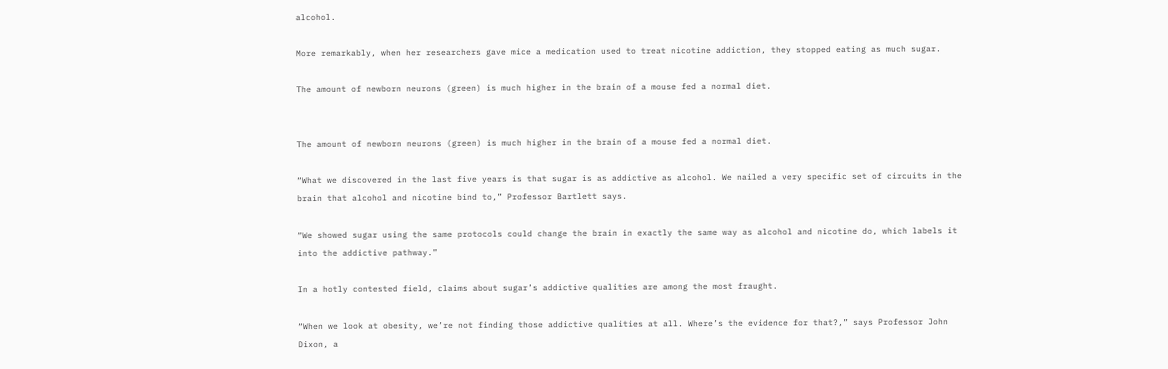alcohol.

More remarkably, when her researchers gave mice a medication used to treat nicotine addiction, they stopped eating as much sugar.

The amount of newborn neurons (green) is much higher in the brain of a mouse fed a normal diet.


The amount of newborn neurons (green) is much higher in the brain of a mouse fed a normal diet.

“What we discovered in the last five years is that sugar is as addictive as alcohol. We nailed a very specific set of circuits in the brain that alcohol and nicotine bind to,” Professor Bartlett says.

“We showed sugar using the same protocols could change the brain in exactly the same way as alcohol and nicotine do, which labels it into the addictive pathway.”

In a hotly contested field, claims about sugar’s addictive qualities are among the most fraught.

“When we look at obesity, we’re not finding those addictive qualities at all. Where’s the evidence for that?,” says Professor John Dixon, a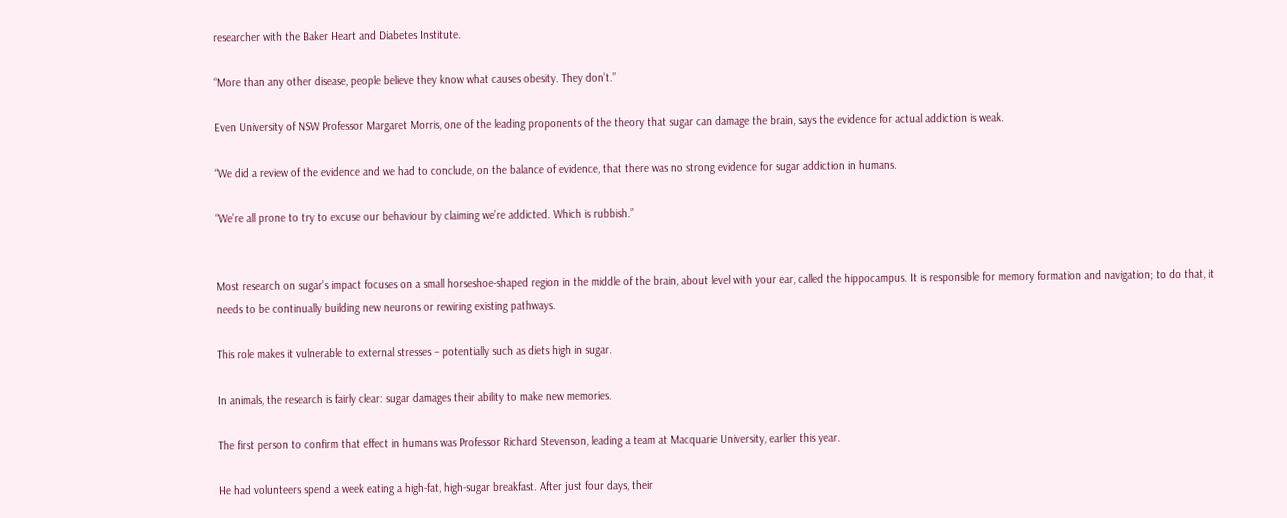researcher with the Baker Heart and Diabetes Institute.

“More than any other disease, people believe they know what causes obesity. They don’t.”

Even University of NSW Professor Margaret Morris, one of the leading proponents of the theory that sugar can damage the brain, says the evidence for actual addiction is weak.

“We did a review of the evidence and we had to conclude, on the balance of evidence, that there was no strong evidence for sugar addiction in humans.

“We’re all prone to try to excuse our behaviour by claiming we’re addicted. Which is rubbish.”


Most research on sugar’s impact focuses on a small horseshoe-shaped region in the middle of the brain, about level with your ear, called the hippocampus. It is responsible for memory formation and navigation; to do that, it needs to be continually building new neurons or rewiring existing pathways.

This role makes it vulnerable to external stresses – potentially such as diets high in sugar.

In animals, the research is fairly clear: sugar damages their ability to make new memories.

The first person to confirm that effect in humans was Professor Richard Stevenson, leading a team at Macquarie University, earlier this year.

He had volunteers spend a week eating a high-fat, high-sugar breakfast. After just four days, their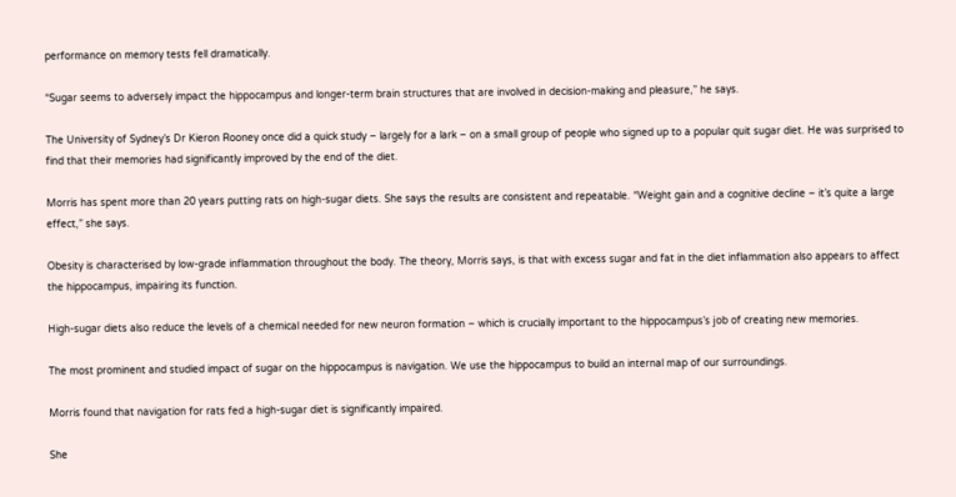performance on memory tests fell dramatically.

“Sugar seems to adversely impact the hippocampus and longer-term brain structures that are involved in decision-making and pleasure,” he says.

The University of Sydney’s Dr Kieron Rooney once did a quick study – largely for a lark – on a small group of people who signed up to a popular quit sugar diet. He was surprised to find that their memories had significantly improved by the end of the diet.

Morris has spent more than 20 years putting rats on high-sugar diets. She says the results are consistent and repeatable. “Weight gain and a cognitive decline – it’s quite a large effect,” she says.

Obesity is characterised by low-grade inflammation throughout the body. The theory, Morris says, is that with excess sugar and fat in the diet inflammation also appears to affect the hippocampus, impairing its function.

High-sugar diets also reduce the levels of a chemical needed for new neuron formation – which is crucially important to the hippocampus’s job of creating new memories.

The most prominent and studied impact of sugar on the hippocampus is navigation. We use the hippocampus to build an internal map of our surroundings.

Morris found that navigation for rats fed a high-sugar diet is significantly impaired.

She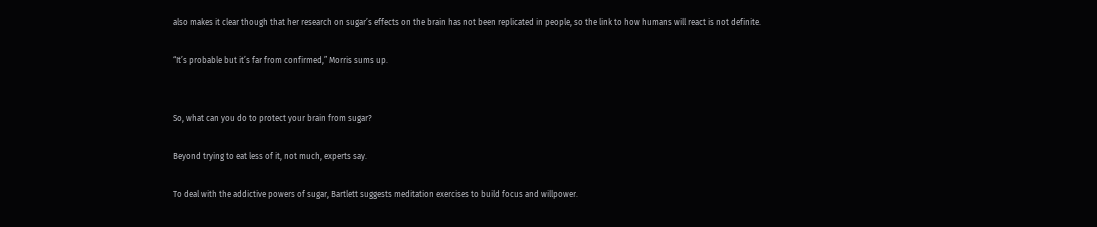also makes it clear though that her research on sugar’s effects on the brain has not been replicated in people, so the link to how humans will react is not definite.

“It’s probable but it’s far from confirmed,” Morris sums up.


So, what can you do to protect your brain from sugar?

Beyond trying to eat less of it, not much, experts say.

To deal with the addictive powers of sugar, Bartlett suggests meditation exercises to build focus and willpower.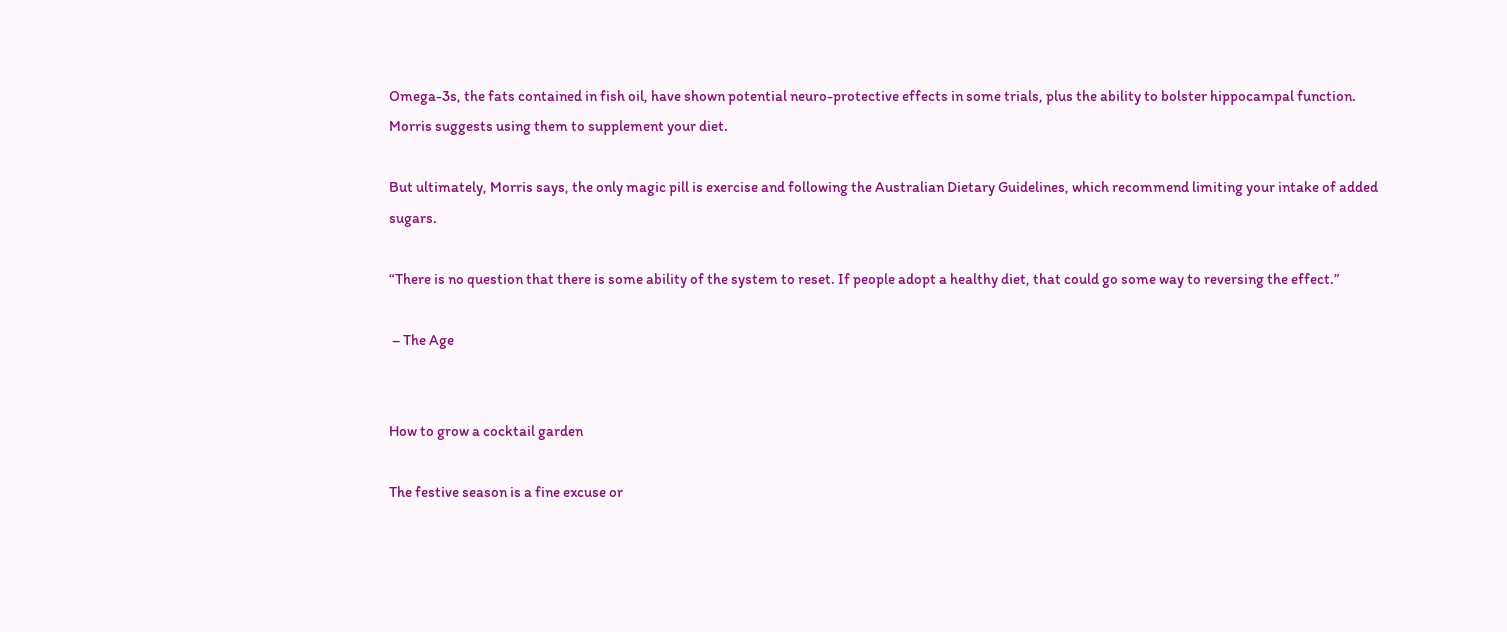Omega-3s, the fats contained in fish oil, have shown potential neuro-protective effects in some trials, plus the ability to bolster hippocampal function. Morris suggests using them to supplement your diet.

But ultimately, Morris says, the only magic pill is exercise and following the Australian Dietary Guidelines, which recommend limiting your intake of added sugars.

“There is no question that there is some ability of the system to reset. If people adopt a healthy diet, that could go some way to reversing the effect.”

 – The Age


How to grow a cocktail garden

The festive season is a fine excuse or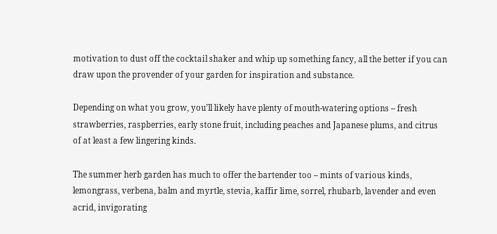motivation to dust off the cocktail shaker and whip up something fancy, all the better if you can draw upon the provender of your garden for inspiration and substance.

Depending on what you grow, you’ll likely have plenty of mouth-watering options – fresh strawberries, raspberries, early stone fruit, including peaches and Japanese plums, and citrus of at least a few lingering kinds.

The summer herb garden has much to offer the bartender too – mints of various kinds, lemongrass, verbena, balm and myrtle, stevia, kaffir lime, sorrel, rhubarb, lavender and even acrid, invigorating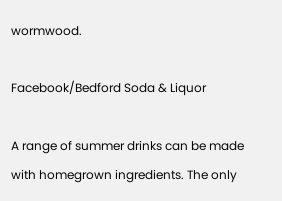wormwood.

Facebook/Bedford Soda & Liquor

A range of summer drinks can be made with homegrown ingredients. The only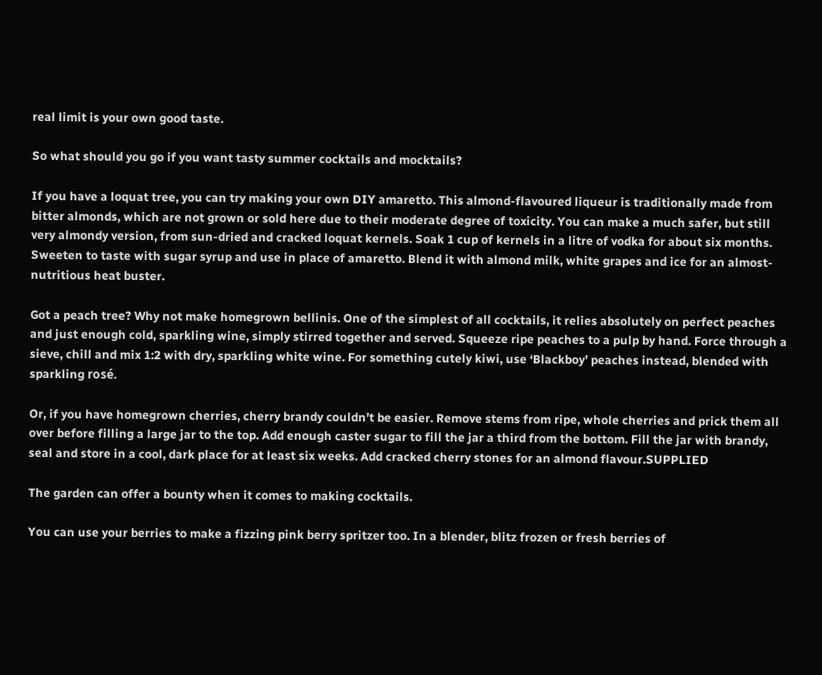real limit is your own good taste.

So what should you go if you want tasty summer cocktails and mocktails?

If you have a loquat tree, you can try making your own DIY amaretto. This almond-flavoured liqueur is traditionally made from bitter almonds, which are not grown or sold here due to their moderate degree of toxicity. You can make a much safer, but still very almondy version, from sun-dried and cracked loquat kernels. Soak 1 cup of kernels in a litre of vodka for about six months. Sweeten to taste with sugar syrup and use in place of amaretto. Blend it with almond milk, white grapes and ice for an almost-nutritious heat buster.

Got a peach tree? Why not make homegrown bellinis. One of the simplest of all cocktails, it relies absolutely on perfect peaches and just enough cold, sparkling wine, simply stirred together and served. Squeeze ripe peaches to a pulp by hand. Force through a sieve, chill and mix 1:2 with dry, sparkling white wine. For something cutely kiwi, use ‘Blackboy’ peaches instead, blended with sparkling rosé.

Or, if you have homegrown cherries, cherry brandy couldn’t be easier. Remove stems from ripe, whole cherries and prick them all over before filling a large jar to the top. Add enough caster sugar to fill the jar a third from the bottom. Fill the jar with brandy, seal and store in a cool, dark place for at least six weeks. Add cracked cherry stones for an almond flavour.SUPPLIED

The garden can offer a bounty when it comes to making cocktails.

You can use your berries to make a fizzing pink berry spritzer too. In a blender, blitz frozen or fresh berries of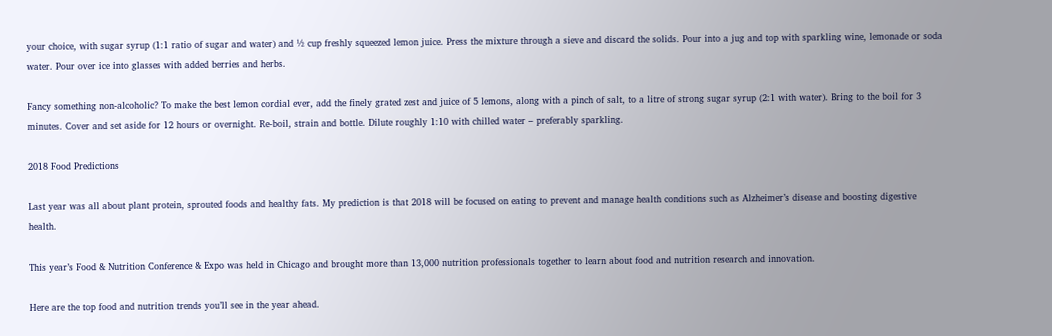your choice, with sugar syrup (1:1 ratio of sugar and water) and ½ cup freshly squeezed lemon juice. Press the mixture through a sieve and discard the solids. Pour into a jug and top with sparkling wine, lemonade or soda water. Pour over ice into glasses with added berries and herbs.

Fancy something non-alcoholic? To make the best lemon cordial ever, add the finely grated zest and juice of 5 lemons, along with a pinch of salt, to a litre of strong sugar syrup (2:1 with water). Bring to the boil for 3 minutes. Cover and set aside for 12 hours or overnight. Re-boil, strain and bottle. Dilute roughly 1:10 with chilled water – preferably sparkling.

2018 Food Predictions

Last year was all about plant protein, sprouted foods and healthy fats. My prediction is that 2018 will be focused on eating to prevent and manage health conditions such as Alzheimer’s disease and boosting digestive health.

This year’s Food & Nutrition Conference & Expo was held in Chicago and brought more than 13,000 nutrition professionals together to learn about food and nutrition research and innovation.

Here are the top food and nutrition trends you’ll see in the year ahead.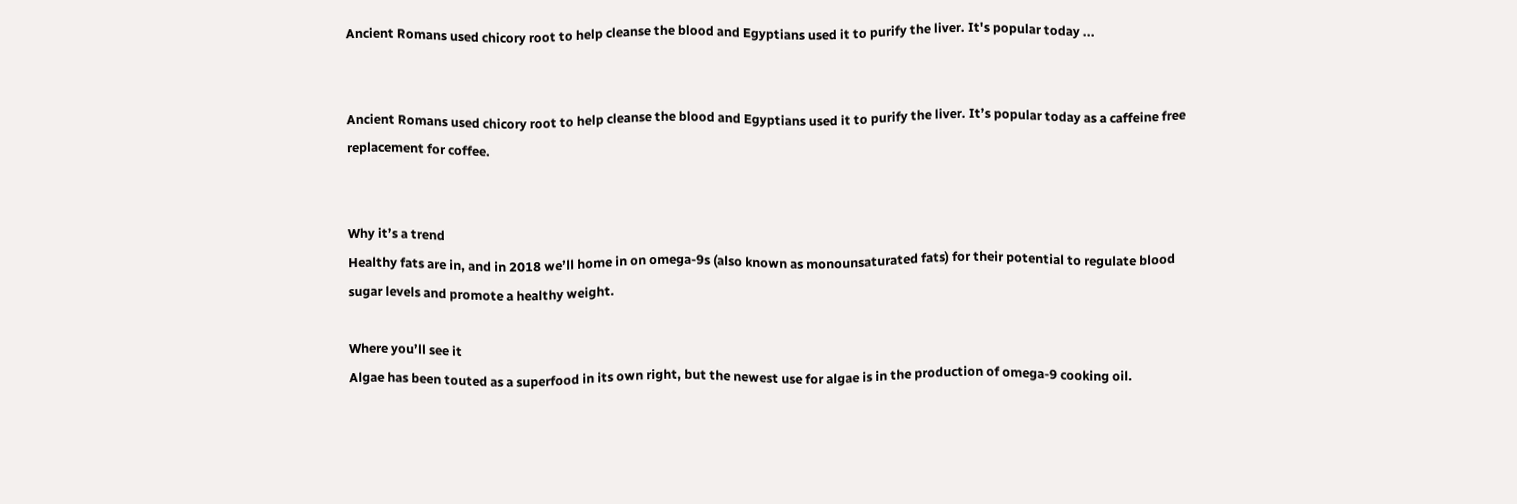Ancient Romans used chicory root to help cleanse the blood and Egyptians used it to purify the liver. It's popular today ...


Ancient Romans used chicory root to help cleanse the blood and Egyptians used it to purify the liver. It’s popular today as a caffeine free replacement for coffee.


Why it’s a trend
Healthy fats are in, and in 2018 we’ll home in on omega-9s (also known as monounsaturated fats) for their potential to regulate blood sugar levels and promote a healthy weight.

Where you’ll see it
Algae has been touted as a superfood in its own right, but the newest use for algae is in the production of omega-9 cooking oil.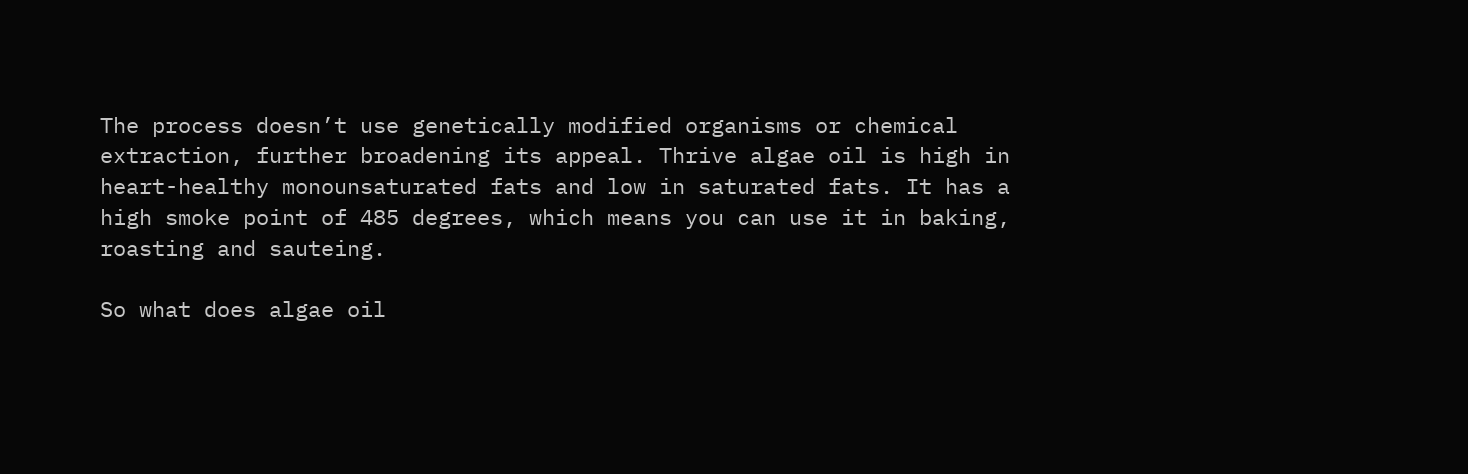The process doesn’t use genetically modified organisms or chemical extraction, further broadening its appeal. Thrive algae oil is high in heart-healthy monounsaturated fats and low in saturated fats. It has a high smoke point of 485 degrees, which means you can use it in baking, roasting and sauteing.

So what does algae oil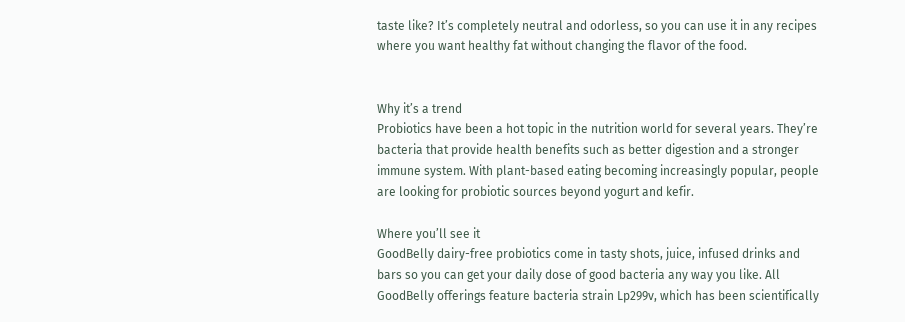taste like? It’s completely neutral and odorless, so you can use it in any recipes where you want healthy fat without changing the flavor of the food.


Why it’s a trend
Probiotics have been a hot topic in the nutrition world for several years. They’re bacteria that provide health benefits such as better digestion and a stronger immune system. With plant-based eating becoming increasingly popular, people are looking for probiotic sources beyond yogurt and kefir.

Where you’ll see it
GoodBelly dairy-free probiotics come in tasty shots, juice, infused drinks and bars so you can get your daily dose of good bacteria any way you like. All GoodBelly offerings feature bacteria strain Lp299v, which has been scientifically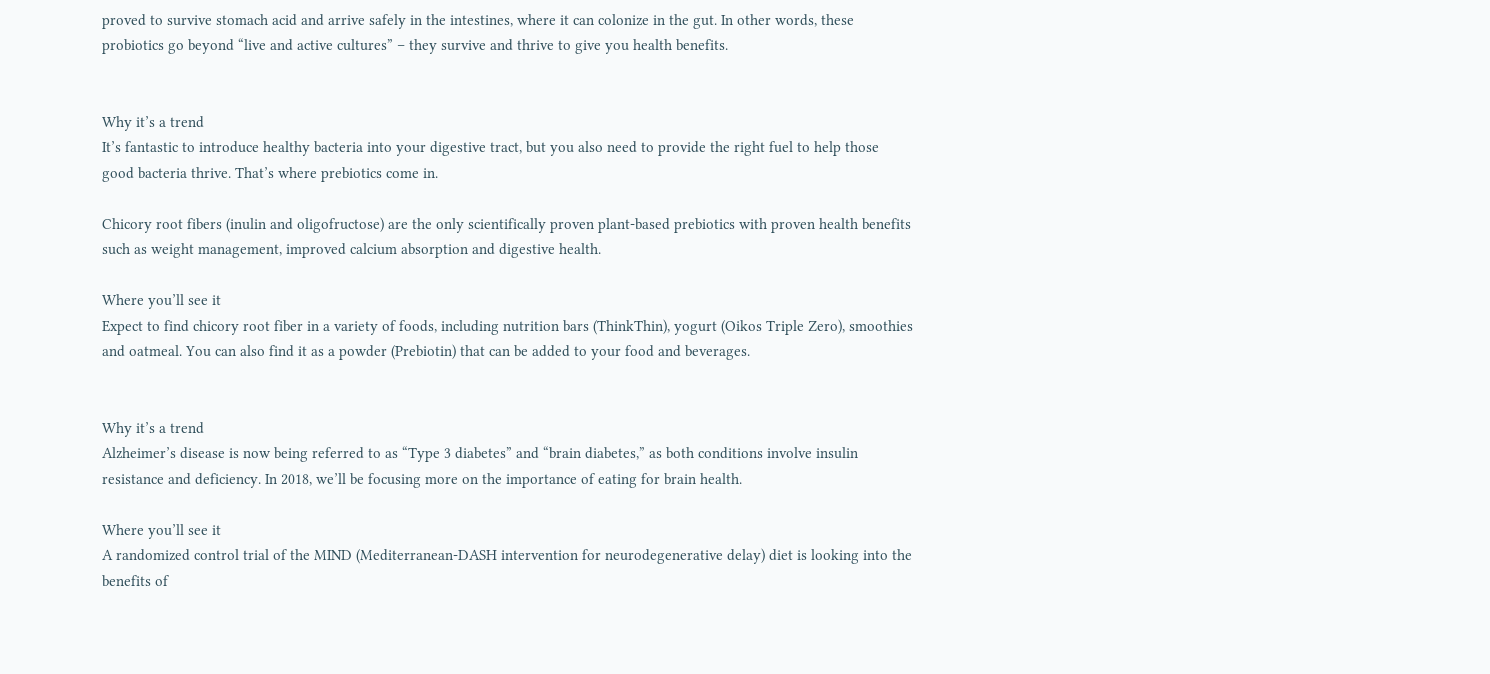proved to survive stomach acid and arrive safely in the intestines, where it can colonize in the gut. In other words, these probiotics go beyond “live and active cultures” – they survive and thrive to give you health benefits.


Why it’s a trend
It’s fantastic to introduce healthy bacteria into your digestive tract, but you also need to provide the right fuel to help those good bacteria thrive. That’s where prebiotics come in.

Chicory root fibers (inulin and oligofructose) are the only scientifically proven plant-based prebiotics with proven health benefits such as weight management, improved calcium absorption and digestive health.

Where you’ll see it
Expect to find chicory root fiber in a variety of foods, including nutrition bars (ThinkThin), yogurt (Oikos Triple Zero), smoothies and oatmeal. You can also find it as a powder (Prebiotin) that can be added to your food and beverages.


Why it’s a trend
Alzheimer’s disease is now being referred to as “Type 3 diabetes” and “brain diabetes,” as both conditions involve insulin resistance and deficiency. In 2018, we’ll be focusing more on the importance of eating for brain health.

Where you’ll see it
A randomized control trial of the MIND (Mediterranean-DASH intervention for neurodegenerative delay) diet is looking into the benefits of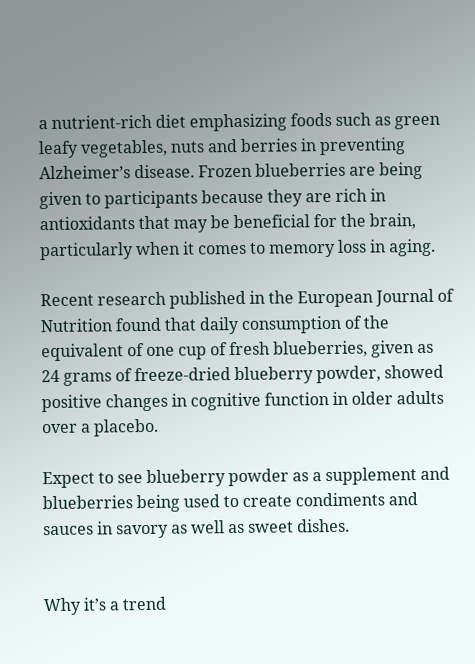a nutrient-rich diet emphasizing foods such as green leafy vegetables, nuts and berries in preventing Alzheimer’s disease. Frozen blueberries are being given to participants because they are rich in antioxidants that may be beneficial for the brain, particularly when it comes to memory loss in aging.

Recent research published in the European Journal of Nutrition found that daily consumption of the equivalent of one cup of fresh blueberries, given as 24 grams of freeze-dried blueberry powder, showed positive changes in cognitive function in older adults over a placebo.

Expect to see blueberry powder as a supplement and blueberries being used to create condiments and sauces in savory as well as sweet dishes.


Why it’s a trend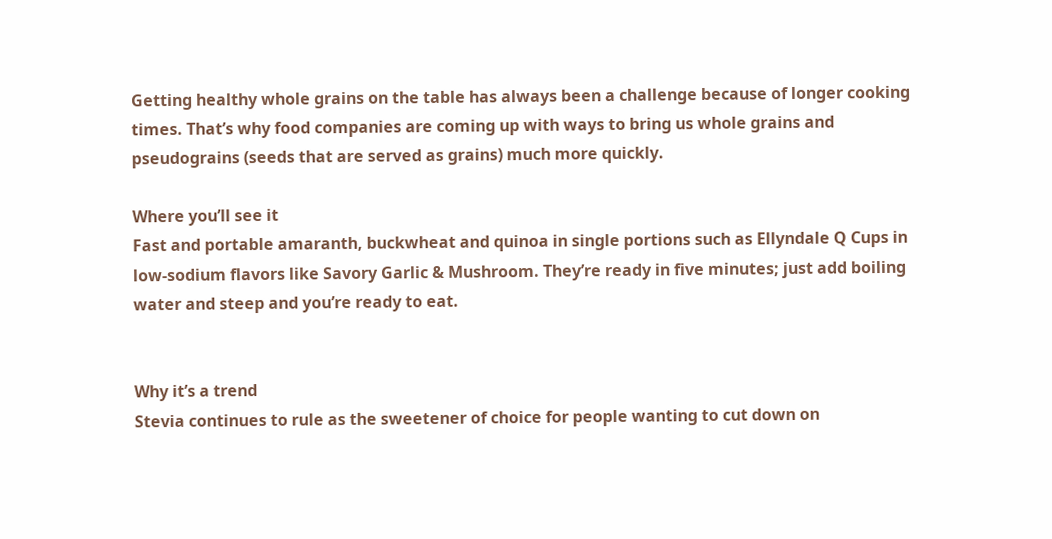Getting healthy whole grains on the table has always been a challenge because of longer cooking times. That’s why food companies are coming up with ways to bring us whole grains and pseudograins (seeds that are served as grains) much more quickly.

Where you’ll see it
Fast and portable amaranth, buckwheat and quinoa in single portions such as Ellyndale Q Cups in low-sodium flavors like Savory Garlic & Mushroom. They’re ready in five minutes; just add boiling water and steep and you’re ready to eat.


Why it’s a trend
Stevia continues to rule as the sweetener of choice for people wanting to cut down on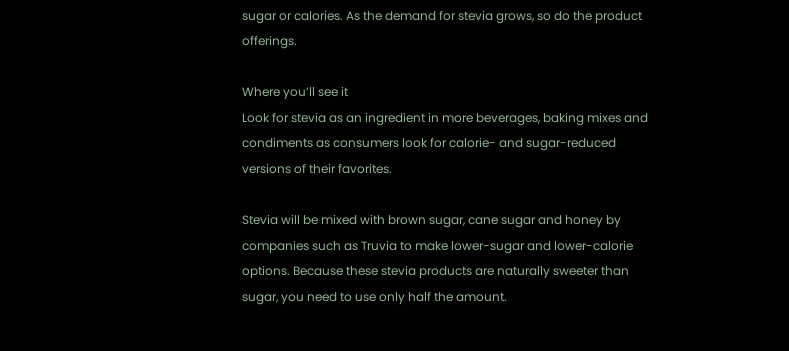sugar or calories. As the demand for stevia grows, so do the product offerings.

Where you’ll see it
Look for stevia as an ingredient in more beverages, baking mixes and condiments as consumers look for calorie- and sugar-reduced versions of their favorites.

Stevia will be mixed with brown sugar, cane sugar and honey by companies such as Truvia to make lower-sugar and lower-calorie options. Because these stevia products are naturally sweeter than sugar, you need to use only half the amount.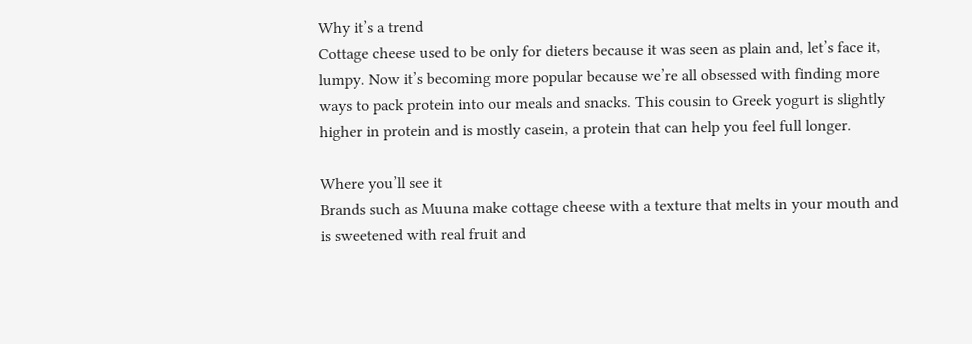Why it’s a trend
Cottage cheese used to be only for dieters because it was seen as plain and, let’s face it, lumpy. Now it’s becoming more popular because we’re all obsessed with finding more ways to pack protein into our meals and snacks. This cousin to Greek yogurt is slightly higher in protein and is mostly casein, a protein that can help you feel full longer.

Where you’ll see it
Brands such as Muuna make cottage cheese with a texture that melts in your mouth and is sweetened with real fruit and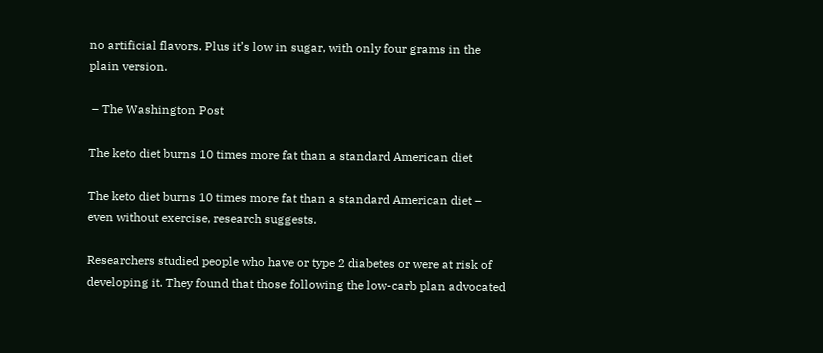no artificial flavors. Plus it’s low in sugar, with only four grams in the plain version.

 – The Washington Post

The keto diet burns 10 times more fat than a standard American diet

The keto diet burns 10 times more fat than a standard American diet – even without exercise, research suggests.

Researchers studied people who have or type 2 diabetes or were at risk of developing it. They found that those following the low-carb plan advocated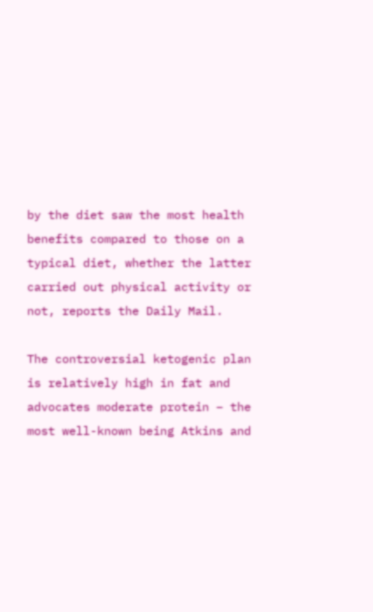by the diet saw the most health benefits compared to those on a typical diet, whether the latter carried out physical activity or not, reports the Daily Mail.

The controversial ketogenic plan is relatively high in fat and advocates moderate protein – the most well-known being Atkins and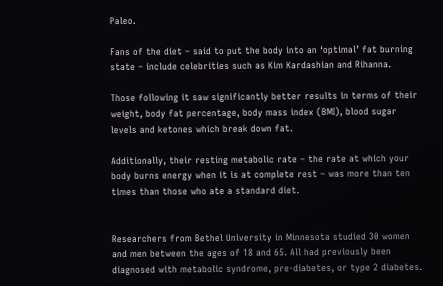Paleo.

Fans of the diet – said to put the body into an ‘optimal’ fat burning state – include celebrities such as Kim Kardashian and Rihanna.

Those following it saw significantly better results in terms of their weight, body fat percentage, body mass index (BMI), blood sugar levels and ketones which break down fat.

Additionally, their resting metabolic rate – the rate at which your body burns energy when it is at complete rest – was more than ten times than those who ate a standard diet.


Researchers from Bethel University in Minnesota studied 30 women and men between the ages of 18 and 65. All had previously been diagnosed with metabolic syndrome, pre-diabetes, or type 2 diabetes.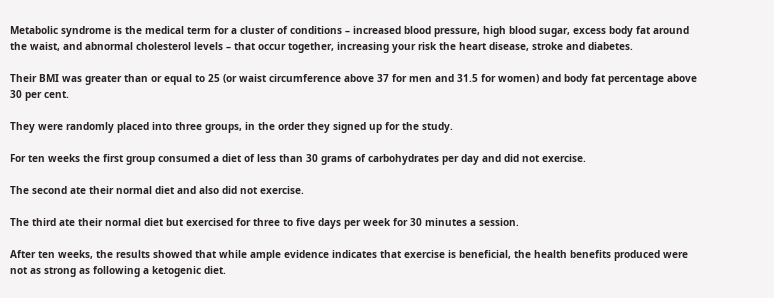Metabolic syndrome is the medical term for a cluster of conditions – increased blood pressure, high blood sugar, excess body fat around the waist, and abnormal cholesterol levels – that occur together, increasing your risk the heart disease, stroke and diabetes.

Their BMI was greater than or equal to 25 (or waist circumference above 37 for men and 31.5 for women) and body fat percentage above 30 per cent.

They were randomly placed into three groups, in the order they signed up for the study.

For ten weeks the first group consumed a diet of less than 30 grams of carbohydrates per day and did not exercise.

The second ate their normal diet and also did not exercise.

The third ate their normal diet but exercised for three to five days per week for 30 minutes a session.

After ten weeks, the results showed that while ample evidence indicates that exercise is beneficial, the health benefits produced were not as strong as following a ketogenic diet.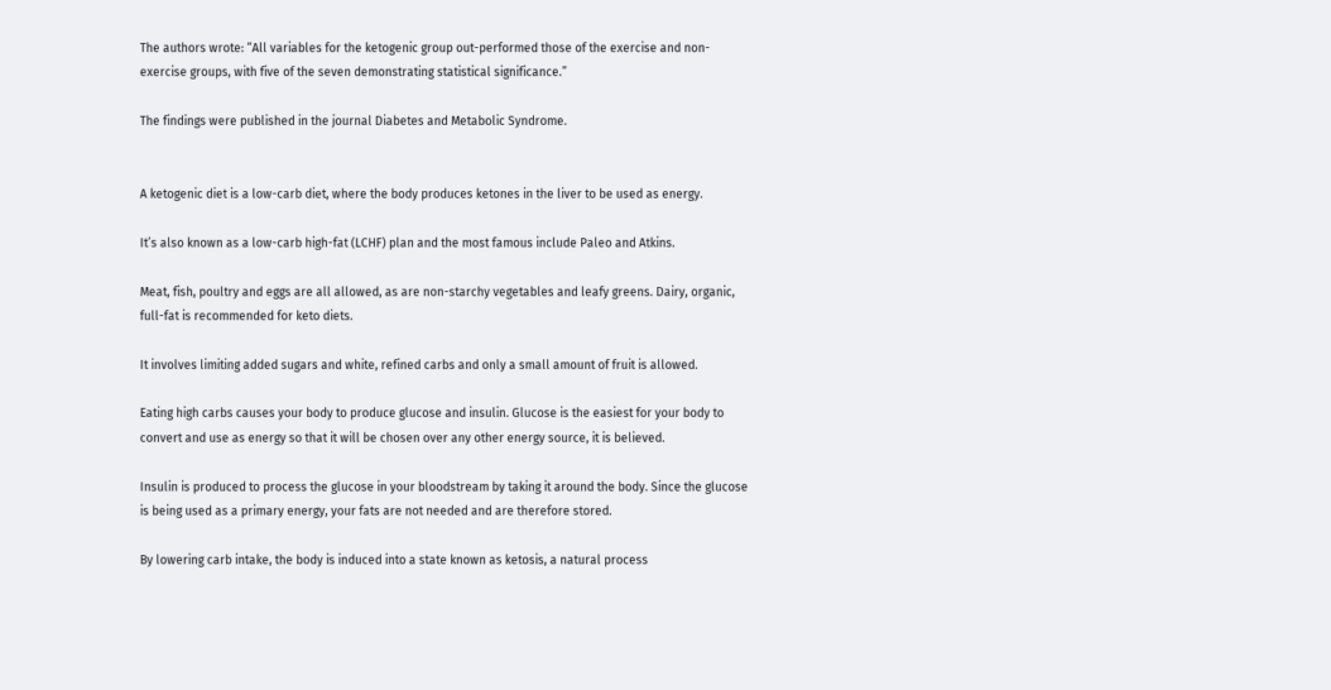The authors wrote: “All variables for the ketogenic group out-performed those of the exercise and non-exercise groups, with five of the seven demonstrating statistical significance.”

The findings were published in the journal Diabetes and Metabolic Syndrome.


A ketogenic diet is a low-carb diet, where the body produces ketones in the liver to be used as energy.

It’s also known as a low-carb high-fat (LCHF) plan and the most famous include Paleo and Atkins.

Meat, fish, poultry and eggs are all allowed, as are non-starchy vegetables and leafy greens. Dairy, organic, full-fat is recommended for keto diets.

It involves limiting added sugars and white, refined carbs and only a small amount of fruit is allowed.

Eating high carbs causes your body to produce glucose and insulin. Glucose is the easiest for your body to convert and use as energy so that it will be chosen over any other energy source, it is believed.

Insulin is produced to process the glucose in your bloodstream by taking it around the body. Since the glucose is being used as a primary energy, your fats are not needed and are therefore stored.

By lowering carb intake, the body is induced into a state known as ketosis, a natural process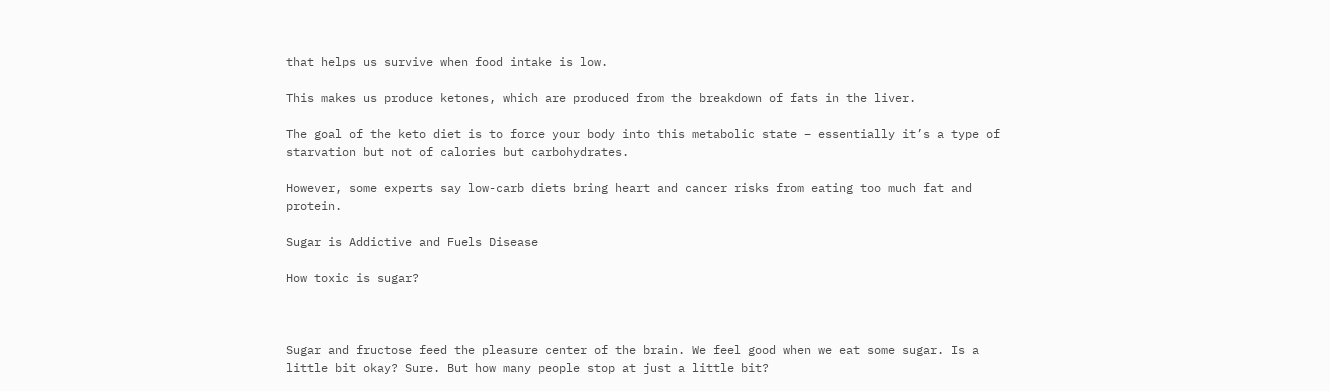that helps us survive when food intake is low.

This makes us produce ketones, which are produced from the breakdown of fats in the liver.

The goal of the keto diet is to force your body into this metabolic state – essentially it’s a type of starvation but not of calories but carbohydrates.

However, some experts say low-carb diets bring heart and cancer risks from eating too much fat and protein.

Sugar is Addictive and Fuels Disease

How toxic is sugar?



Sugar and fructose feed the pleasure center of the brain. We feel good when we eat some sugar. Is a little bit okay? Sure. But how many people stop at just a little bit?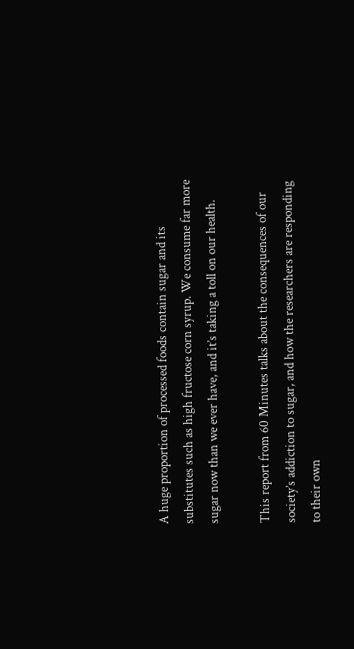A huge proportion of processed foods contain sugar and its substitutes such as high fructose corn syrup. We consume far more sugar now than we ever have, and it’s taking a toll on our health.

This report from 60 Minutes talks about the consequences of our society’s addiction to sugar, and how the researchers are responding to their own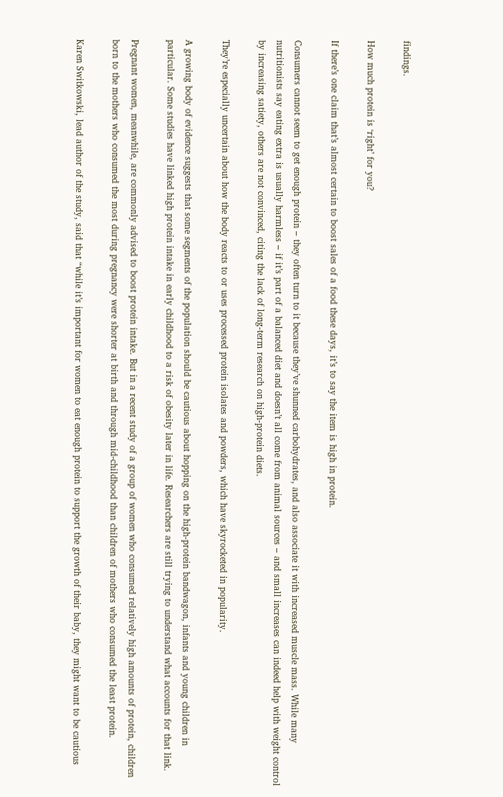findings.

How much protein is ‘right’ for you?

If there’s one claim that’s almost certain to boost sales of a food these days, it’s to say the item is high in protein.

Consumers cannot seem to get enough protein – they often turn to it because they’ve shunned carbohydrates, and also associate it with increased muscle mass. While many nutritionists say eating extra is usually harmless – if it’s part of a balanced diet and doesn’t all come from animal sources – and small increases can indeed help with weight control by increasing satiety, others are not convinced, citing the lack of long-term research on high-protein diets.

They’re especially uncertain about how the body reacts to or uses processed protein isolates and powders, which have skyrocketed in popularity.

A growing body of evidence suggests that some segments of the population should be cautious about hopping on the high-protein bandwagon, infants and young children in particular. Some studies have linked high protein intake in early childhood to a risk of obesity later in life. Researchers are still trying to understand what accounts for that link.

Pregnant women, meanwhile, are commonly advised to boost protein intake. But in a recent study of a group of women who consumed relatively high amounts of protein, children born to the mothers who consumed the most during pregnancy were shorter at birth and through mid-childhood than children of mothers who consumed the least protein.

Karen Switkowski, lead author of the study, said that “while it’s important for women to eat enough protein to support the growth of their baby, they might want to be cautious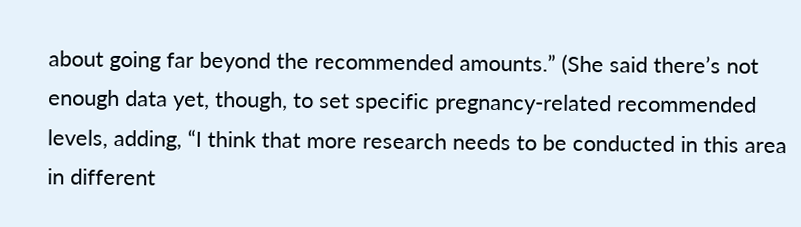about going far beyond the recommended amounts.” (She said there’s not enough data yet, though, to set specific pregnancy-related recommended levels, adding, “I think that more research needs to be conducted in this area in different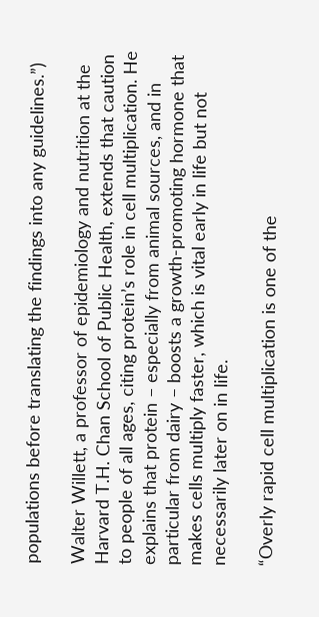populations before translating the findings into any guidelines.”)

Walter Willett, a professor of epidemiology and nutrition at the Harvard T.H. Chan School of Public Health, extends that caution to people of all ages, citing protein’s role in cell multiplication. He explains that protein – especially from animal sources, and in particular from dairy – boosts a growth-promoting hormone that makes cells multiply faster, which is vital early in life but not necessarily later on in life.

“Overly rapid cell multiplication is one of the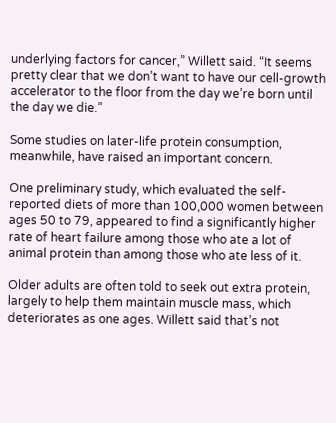underlying factors for cancer,” Willett said. “It seems pretty clear that we don’t want to have our cell-growth accelerator to the floor from the day we’re born until the day we die.”

Some studies on later-life protein consumption, meanwhile, have raised an important concern.

One preliminary study, which evaluated the self-reported diets of more than 100,000 women between ages 50 to 79, appeared to find a significantly higher rate of heart failure among those who ate a lot of animal protein than among those who ate less of it.

Older adults are often told to seek out extra protein, largely to help them maintain muscle mass, which deteriorates as one ages. Willett said that’s not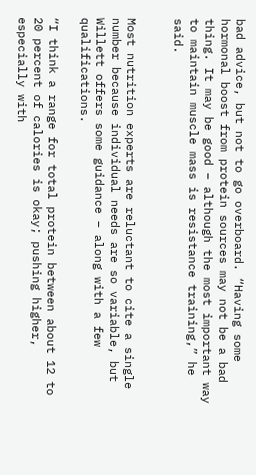bad advice, but not to go overboard. “Having some hormonal boost from protein sources may not be a bad thing. It may be good – although the most important way to maintain muscle mass is resistance training,” he said.


Most nutrition experts are reluctant to cite a single number because individual needs are so variable, but Willett offers some guidance – along with a few qualifications.

“I think a range for total protein between about 12 to 20 percent of calories is okay; pushing higher, especially with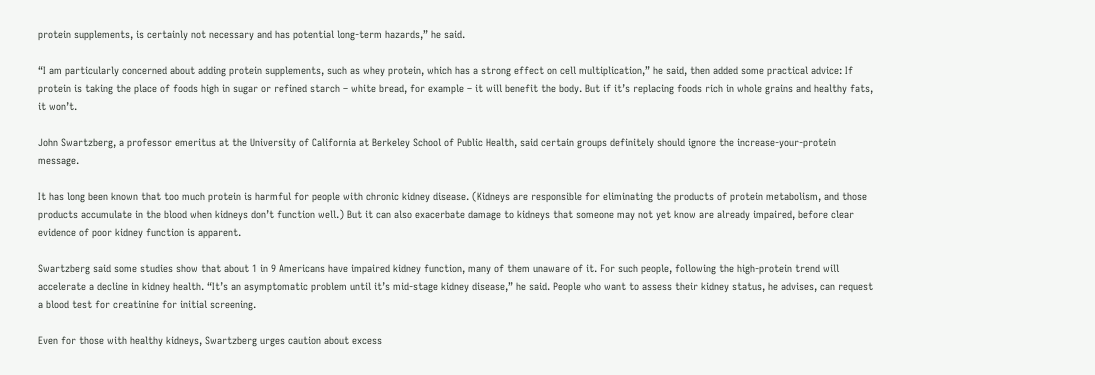protein supplements, is certainly not necessary and has potential long-term hazards,” he said.

“I am particularly concerned about adding protein supplements, such as whey protein, which has a strong effect on cell multiplication,” he said, then added some practical advice: If protein is taking the place of foods high in sugar or refined starch – white bread, for example – it will benefit the body. But if it’s replacing foods rich in whole grains and healthy fats, it won’t.

John Swartzberg, a professor emeritus at the University of California at Berkeley School of Public Health, said certain groups definitely should ignore the increase-your-protein message.

It has long been known that too much protein is harmful for people with chronic kidney disease. (Kidneys are responsible for eliminating the products of protein metabolism, and those products accumulate in the blood when kidneys don’t function well.) But it can also exacerbate damage to kidneys that someone may not yet know are already impaired, before clear evidence of poor kidney function is apparent.

Swartzberg said some studies show that about 1 in 9 Americans have impaired kidney function, many of them unaware of it. For such people, following the high-protein trend will accelerate a decline in kidney health. “It’s an asymptomatic problem until it’s mid-stage kidney disease,” he said. People who want to assess their kidney status, he advises, can request a blood test for creatinine for initial screening.

Even for those with healthy kidneys, Swartzberg urges caution about excess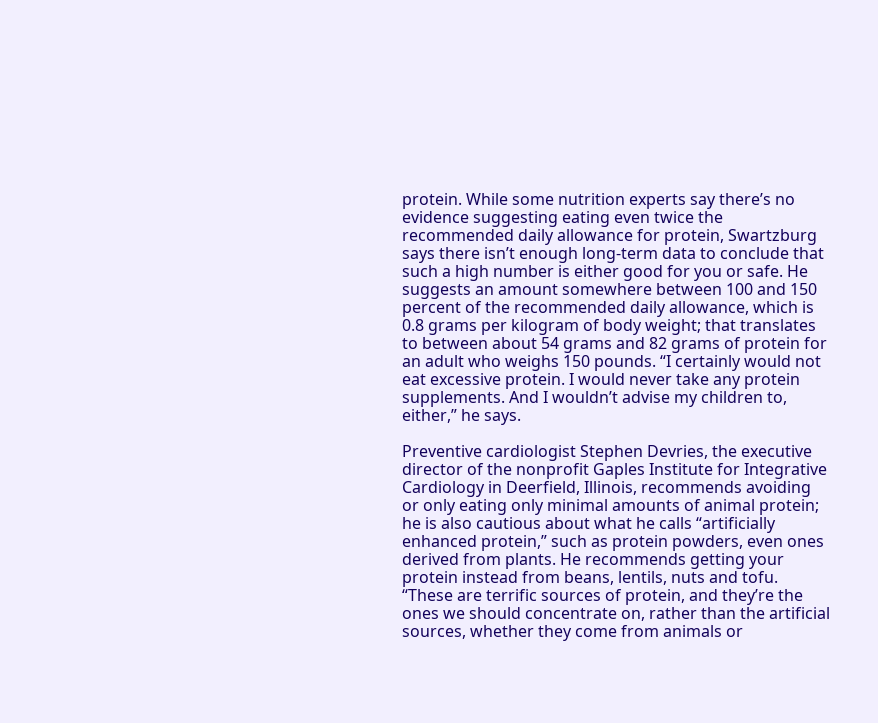protein. While some nutrition experts say there’s no evidence suggesting eating even twice the recommended daily allowance for protein, Swartzburg says there isn’t enough long-term data to conclude that such a high number is either good for you or safe. He suggests an amount somewhere between 100 and 150 percent of the recommended daily allowance, which is 0.8 grams per kilogram of body weight; that translates to between about 54 grams and 82 grams of protein for an adult who weighs 150 pounds. “I certainly would not eat excessive protein. I would never take any protein supplements. And I wouldn’t advise my children to, either,” he says.

Preventive cardiologist Stephen Devries, the executive director of the nonprofit Gaples Institute for Integrative Cardiology in Deerfield, Illinois, recommends avoiding or only eating only minimal amounts of animal protein; he is also cautious about what he calls “artificially enhanced protein,” such as protein powders, even ones derived from plants. He recommends getting your protein instead from beans, lentils, nuts and tofu. “These are terrific sources of protein, and they’re the ones we should concentrate on, rather than the artificial sources, whether they come from animals or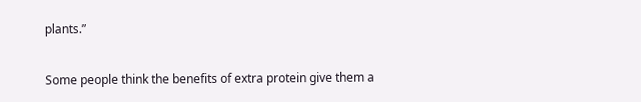plants.”

Some people think the benefits of extra protein give them a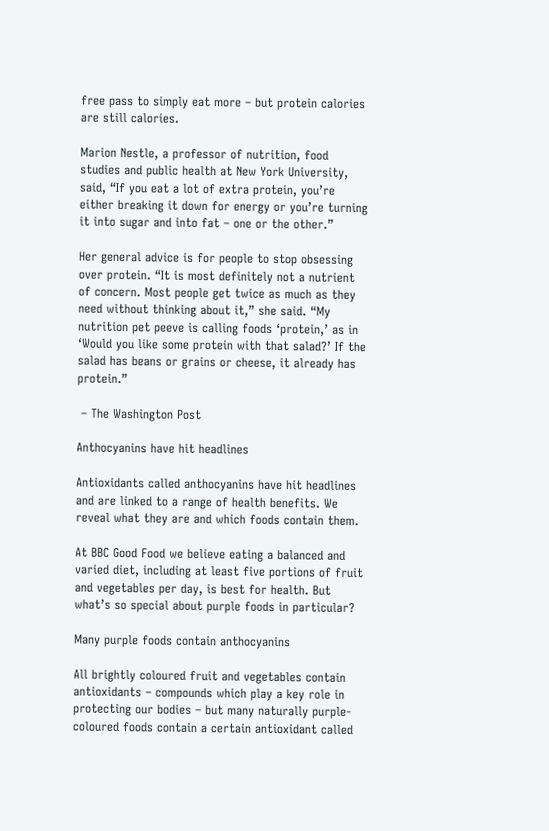free pass to simply eat more – but protein calories are still calories.

Marion Nestle, a professor of nutrition, food studies and public health at New York University, said, “If you eat a lot of extra protein, you’re either breaking it down for energy or you’re turning it into sugar and into fat – one or the other.”

Her general advice is for people to stop obsessing over protein. “It is most definitely not a nutrient of concern. Most people get twice as much as they need without thinking about it,” she said. “My nutrition pet peeve is calling foods ‘protein,’ as in ‘Would you like some protein with that salad?’ If the salad has beans or grains or cheese, it already has protein.”

 – The Washington Post

Anthocyanins have hit headlines

Antioxidants called anthocyanins have hit headlines and are linked to a range of health benefits. We reveal what they are and which foods contain them.

At BBC Good Food we believe eating a balanced and varied diet, including at least five portions of fruit and vegetables per day, is best for health. But what’s so special about purple foods in particular?

Many purple foods contain anthocyanins

All brightly coloured fruit and vegetables contain antioxidants – compounds which play a key role in protecting our bodies – but many naturally purple-coloured foods contain a certain antioxidant called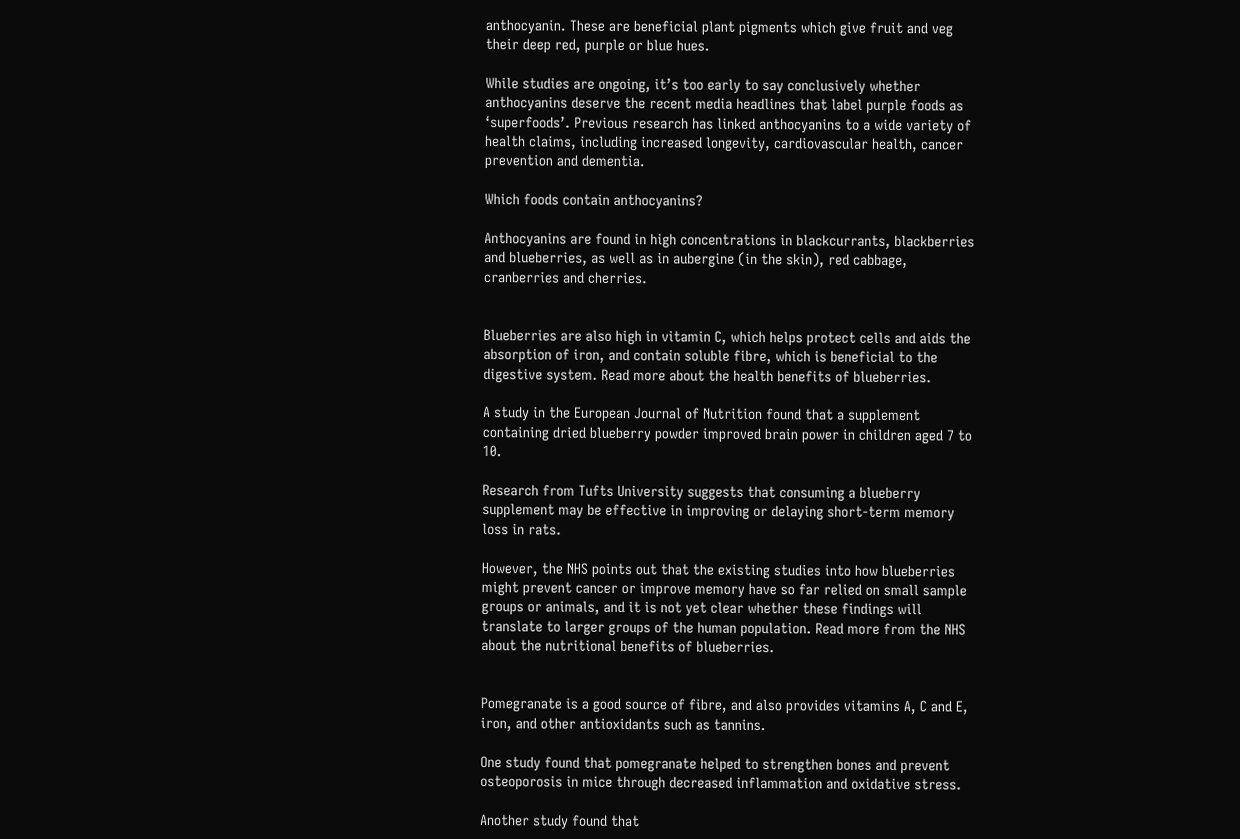anthocyanin. These are beneficial plant pigments which give fruit and veg their deep red, purple or blue hues.

While studies are ongoing, it’s too early to say conclusively whether anthocyanins deserve the recent media headlines that label purple foods as ‘superfoods’. Previous research has linked anthocyanins to a wide variety of health claims, including increased longevity, cardiovascular health, cancer prevention and dementia.

Which foods contain anthocyanins?

Anthocyanins are found in high concentrations in blackcurrants, blackberries and blueberries, as well as in aubergine (in the skin), red cabbage, cranberries and cherries.


Blueberries are also high in vitamin C, which helps protect cells and aids the absorption of iron, and contain soluble fibre, which is beneficial to the digestive system. Read more about the health benefits of blueberries.

A study in the European Journal of Nutrition found that a supplement containing dried blueberry powder improved brain power in children aged 7 to 10.

Research from Tufts University suggests that consuming a blueberry supplement may be effective in improving or delaying short-term memory loss in rats.

However, the NHS points out that the existing studies into how blueberries might prevent cancer or improve memory have so far relied on small sample groups or animals, and it is not yet clear whether these findings will translate to larger groups of the human population. Read more from the NHS about the nutritional benefits of blueberries.


Pomegranate is a good source of fibre, and also provides vitamins A, C and E, iron, and other antioxidants such as tannins.

One study found that pomegranate helped to strengthen bones and prevent osteoporosis in mice through decreased inflammation and oxidative stress.

Another study found that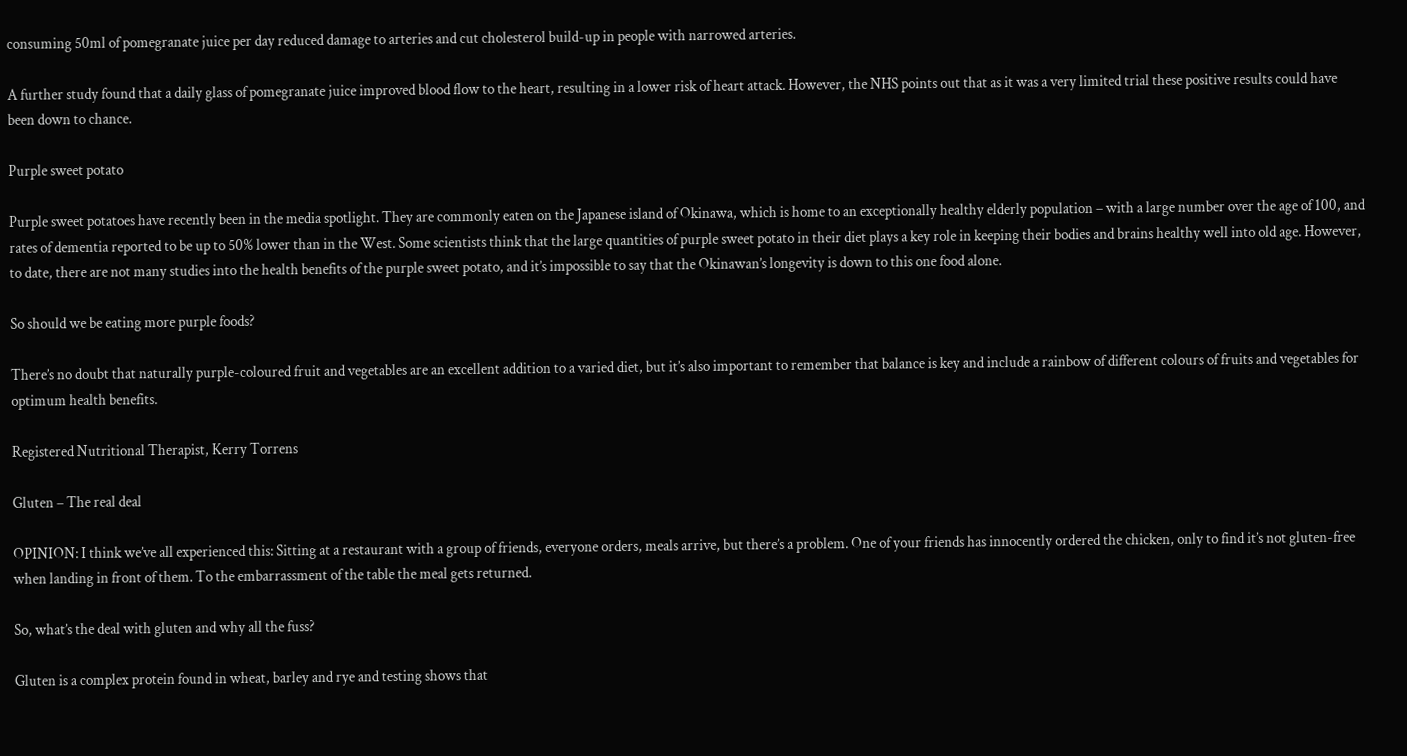consuming 50ml of pomegranate juice per day reduced damage to arteries and cut cholesterol build-up in people with narrowed arteries.

A further study found that a daily glass of pomegranate juice improved blood flow to the heart, resulting in a lower risk of heart attack. However, the NHS points out that as it was a very limited trial these positive results could have been down to chance.

Purple sweet potato

Purple sweet potatoes have recently been in the media spotlight. They are commonly eaten on the Japanese island of Okinawa, which is home to an exceptionally healthy elderly population – with a large number over the age of 100, and rates of dementia reported to be up to 50% lower than in the West. Some scientists think that the large quantities of purple sweet potato in their diet plays a key role in keeping their bodies and brains healthy well into old age. However, to date, there are not many studies into the health benefits of the purple sweet potato, and it’s impossible to say that the Okinawan’s longevity is down to this one food alone.

So should we be eating more purple foods?

There’s no doubt that naturally purple-coloured fruit and vegetables are an excellent addition to a varied diet, but it’s also important to remember that balance is key and include a rainbow of different colours of fruits and vegetables for optimum health benefits.

Registered Nutritional Therapist, Kerry Torrens

Gluten – The real deal

OPINION: I think we’ve all experienced this: Sitting at a restaurant with a group of friends, everyone orders, meals arrive, but there’s a problem. One of your friends has innocently ordered the chicken, only to find it’s not gluten-free when landing in front of them. To the embarrassment of the table the meal gets returned.

So, what’s the deal with gluten and why all the fuss?

Gluten is a complex protein found in wheat, barley and rye and testing shows that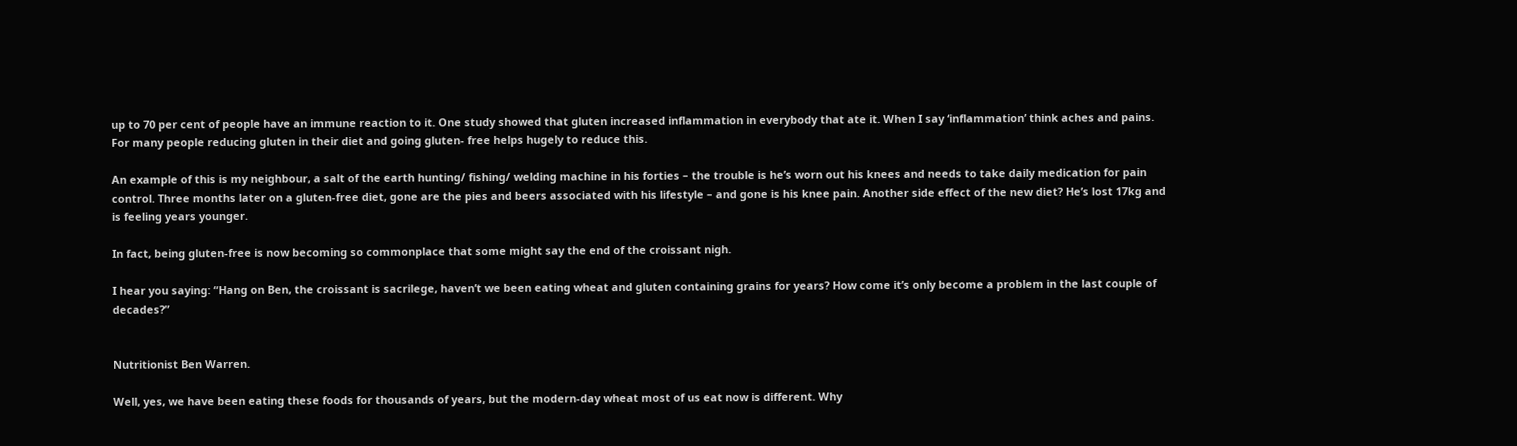up to 70 per cent of people have an immune reaction to it. One study showed that gluten increased inflammation in everybody that ate it. When I say ‘inflammation’ think aches and pains. For many people reducing gluten in their diet and going gluten- free helps hugely to reduce this.

An example of this is my neighbour, a salt of the earth hunting/ fishing/ welding machine in his forties – the trouble is he’s worn out his knees and needs to take daily medication for pain control. Three months later on a gluten-free diet, gone are the pies and beers associated with his lifestyle – and gone is his knee pain. Another side effect of the new diet? He’s lost 17kg and is feeling years younger.

In fact, being gluten-free is now becoming so commonplace that some might say the end of the croissant nigh.

I hear you saying: “Hang on Ben, the croissant is sacrilege, haven’t we been eating wheat and gluten containing grains for years? How come it’s only become a problem in the last couple of decades?”


Nutritionist Ben Warren.

Well, yes, we have been eating these foods for thousands of years, but the modern-day wheat most of us eat now is different. Why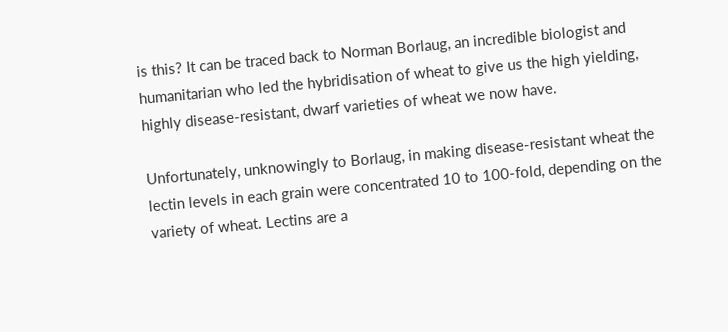is this? It can be traced back to Norman Borlaug, an incredible biologist and humanitarian who led the hybridisation of wheat to give us the high yielding, highly disease-resistant, dwarf varieties of wheat we now have.

Unfortunately, unknowingly to Borlaug, in making disease-resistant wheat the lectin levels in each grain were concentrated 10 to 100-fold, depending on the variety of wheat. Lectins are a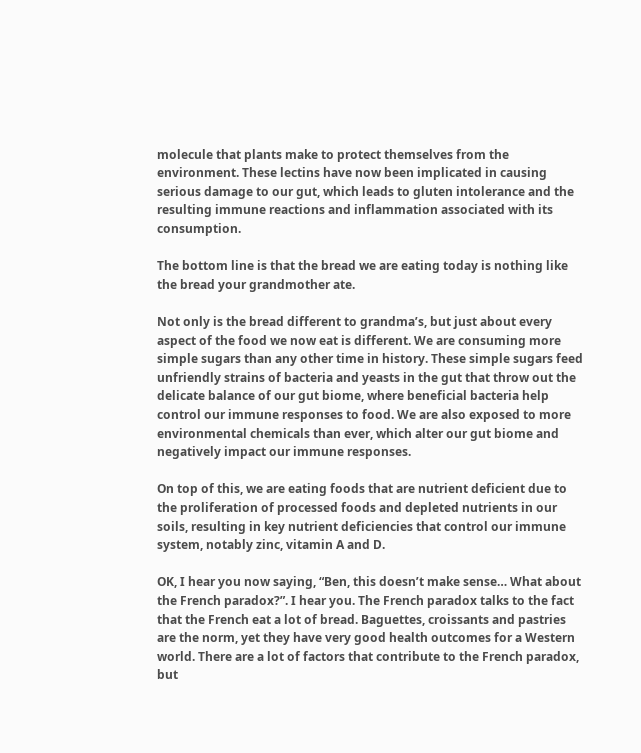molecule that plants make to protect themselves from the environment. These lectins have now been implicated in causing serious damage to our gut, which leads to gluten intolerance and the resulting immune reactions and inflammation associated with its consumption.

The bottom line is that the bread we are eating today is nothing like the bread your grandmother ate.

Not only is the bread different to grandma’s, but just about every aspect of the food we now eat is different. We are consuming more simple sugars than any other time in history. These simple sugars feed unfriendly strains of bacteria and yeasts in the gut that throw out the delicate balance of our gut biome, where beneficial bacteria help control our immune responses to food. We are also exposed to more environmental chemicals than ever, which alter our gut biome and negatively impact our immune responses.

On top of this, we are eating foods that are nutrient deficient due to the proliferation of processed foods and depleted nutrients in our soils, resulting in key nutrient deficiencies that control our immune system, notably zinc, vitamin A and D.

OK, I hear you now saying, “Ben, this doesn’t make sense… What about the French paradox?”. I hear you. The French paradox talks to the fact that the French eat a lot of bread. Baguettes, croissants and pastries are the norm, yet they have very good health outcomes for a Western world. There are a lot of factors that contribute to the French paradox, but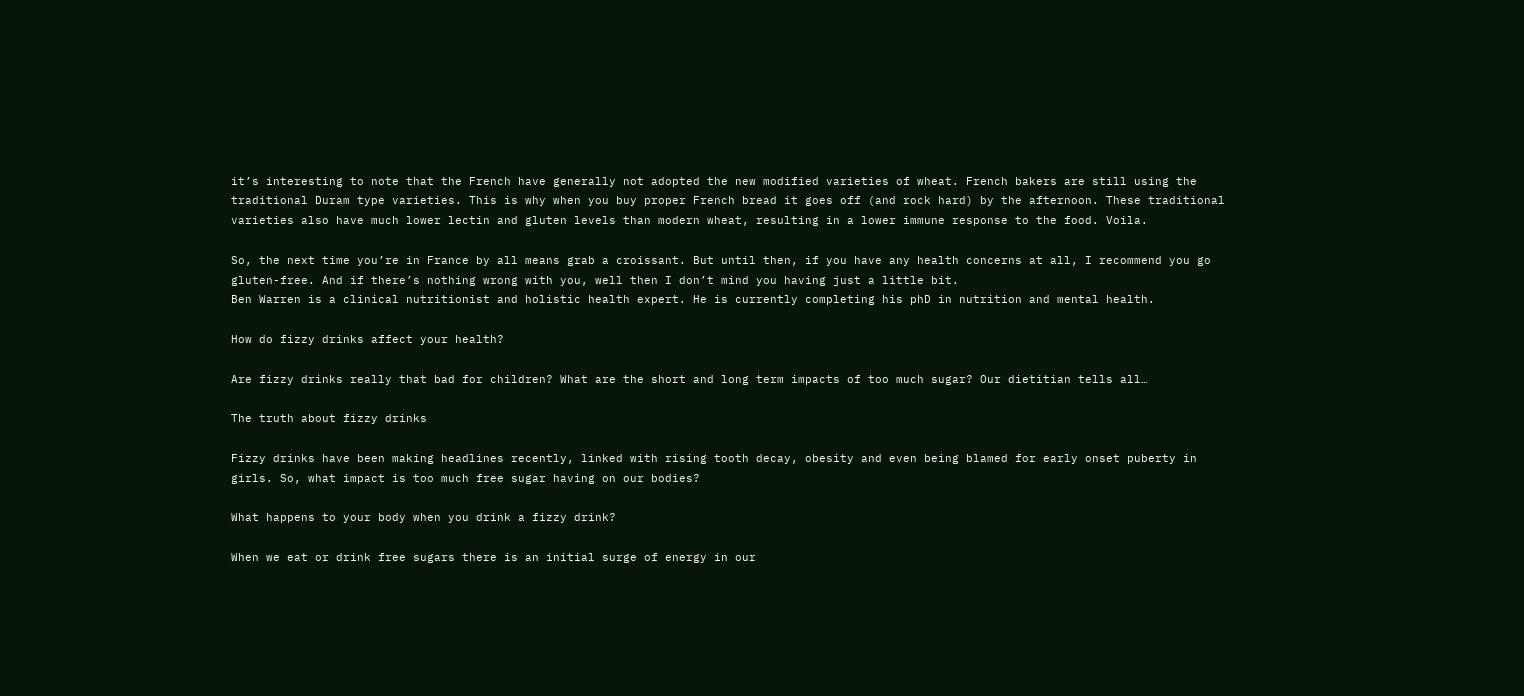it’s interesting to note that the French have generally not adopted the new modified varieties of wheat. French bakers are still using the traditional Duram type varieties. This is why when you buy proper French bread it goes off (and rock hard) by the afternoon. These traditional varieties also have much lower lectin and gluten levels than modern wheat, resulting in a lower immune response to the food. Voila.

So, the next time you’re in France by all means grab a croissant. But until then, if you have any health concerns at all, I recommend you go gluten-free. And if there’s nothing wrong with you, well then I don’t mind you having just a little bit.
Ben Warren is a clinical nutritionist and holistic health expert. He is currently completing his phD in nutrition and mental health.

How do fizzy drinks affect your health?

Are fizzy drinks really that bad for children? What are the short and long term impacts of too much sugar? Our dietitian tells all…

The truth about fizzy drinks

Fizzy drinks have been making headlines recently, linked with rising tooth decay, obesity and even being blamed for early onset puberty in girls. So, what impact is too much free sugar having on our bodies?

What happens to your body when you drink a fizzy drink?

When we eat or drink free sugars there is an initial surge of energy in our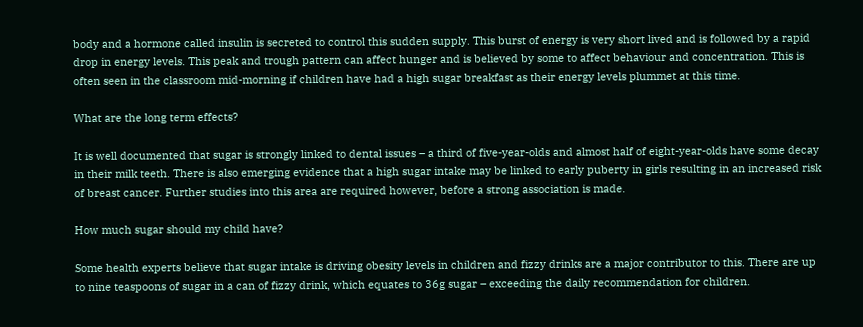body and a hormone called insulin is secreted to control this sudden supply. This burst of energy is very short lived and is followed by a rapid drop in energy levels. This peak and trough pattern can affect hunger and is believed by some to affect behaviour and concentration. This is often seen in the classroom mid-morning if children have had a high sugar breakfast as their energy levels plummet at this time.

What are the long term effects?

It is well documented that sugar is strongly linked to dental issues – a third of five-year-olds and almost half of eight-year-olds have some decay in their milk teeth. There is also emerging evidence that a high sugar intake may be linked to early puberty in girls resulting in an increased risk of breast cancer. Further studies into this area are required however, before a strong association is made.

How much sugar should my child have?

Some health experts believe that sugar intake is driving obesity levels in children and fizzy drinks are a major contributor to this. There are up to nine teaspoons of sugar in a can of fizzy drink, which equates to 36g sugar – exceeding the daily recommendation for children.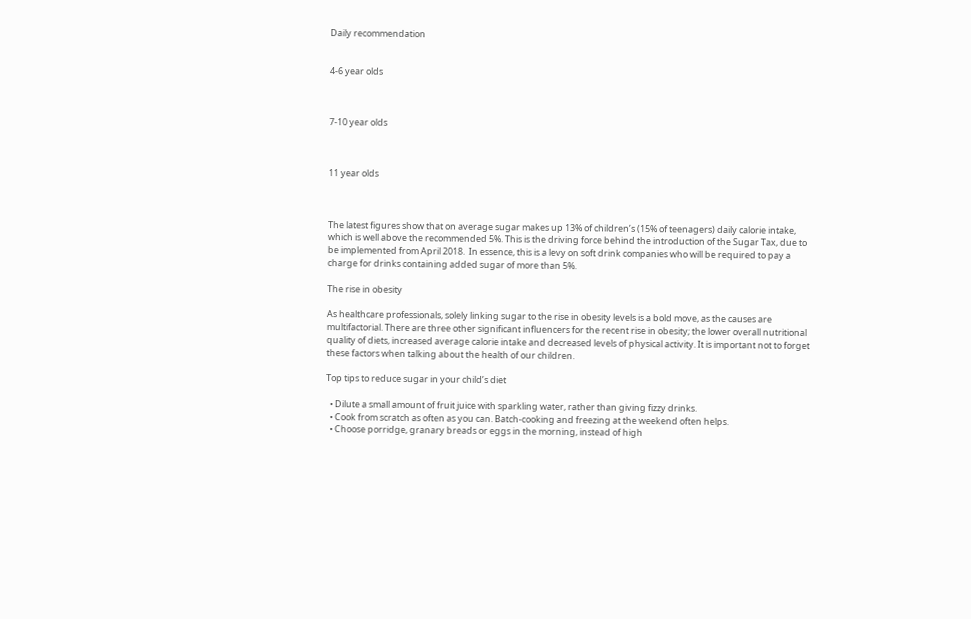Daily recommendation


4-6 year olds



7-10 year olds



11 year olds



The latest figures show that on average sugar makes up 13% of children’s (15% of teenagers) daily calorie intake, which is well above the recommended 5%. This is the driving force behind the introduction of the Sugar Tax, due to be implemented from April 2018.  In essence, this is a levy on soft drink companies who will be required to pay a charge for drinks containing added sugar of more than 5%.

The rise in obesity

As healthcare professionals, solely linking sugar to the rise in obesity levels is a bold move, as the causes are multifactorial. There are three other significant influencers for the recent rise in obesity; the lower overall nutritional quality of diets, increased average calorie intake and decreased levels of physical activity. It is important not to forget these factors when talking about the health of our children.

Top tips to reduce sugar in your child’s diet

  • Dilute a small amount of fruit juice with sparkling water, rather than giving fizzy drinks.
  • Cook from scratch as often as you can. Batch-cooking and freezing at the weekend often helps.
  • Choose porridge, granary breads or eggs in the morning, instead of high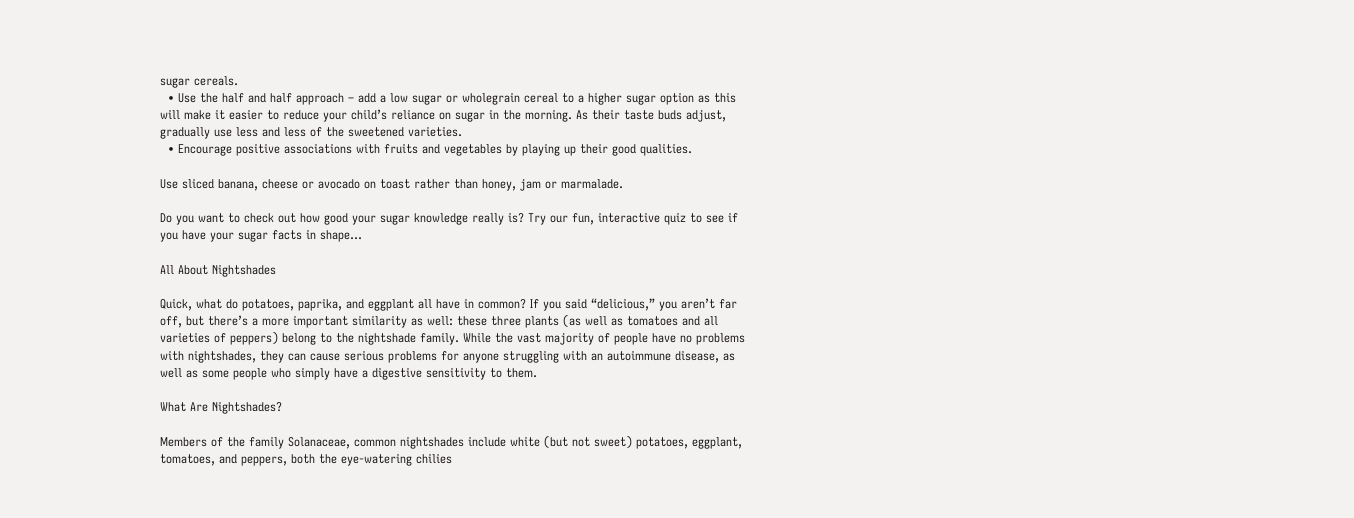sugar cereals.
  • Use the half and half approach – add a low sugar or wholegrain cereal to a higher sugar option as this will make it easier to reduce your child’s reliance on sugar in the morning. As their taste buds adjust, gradually use less and less of the sweetened varieties.
  • Encourage positive associations with fruits and vegetables by playing up their good qualities.

Use sliced banana, cheese or avocado on toast rather than honey, jam or marmalade.

Do you want to check out how good your sugar knowledge really is? Try our fun, interactive quiz to see if you have your sugar facts in shape…

All About Nightshades

Quick, what do potatoes, paprika, and eggplant all have in common? If you said “delicious,” you aren’t far off, but there’s a more important similarity as well: these three plants (as well as tomatoes and all varieties of peppers) belong to the nightshade family. While the vast majority of people have no problems with nightshades, they can cause serious problems for anyone struggling with an autoimmune disease, as well as some people who simply have a digestive sensitivity to them.

What Are Nightshades?

Members of the family Solanaceae, common nightshades include white (but not sweet) potatoes, eggplant, tomatoes, and peppers, both the eye-watering chilies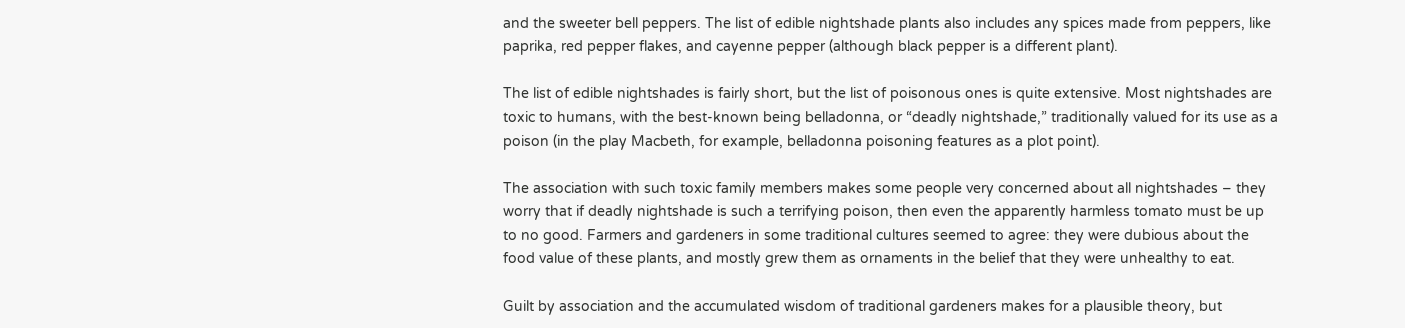and the sweeter bell peppers. The list of edible nightshade plants also includes any spices made from peppers, like paprika, red pepper flakes, and cayenne pepper (although black pepper is a different plant).

The list of edible nightshades is fairly short, but the list of poisonous ones is quite extensive. Most nightshades are toxic to humans, with the best-known being belladonna, or “deadly nightshade,” traditionally valued for its use as a poison (in the play Macbeth, for example, belladonna poisoning features as a plot point).

The association with such toxic family members makes some people very concerned about all nightshades – they worry that if deadly nightshade is such a terrifying poison, then even the apparently harmless tomato must be up to no good. Farmers and gardeners in some traditional cultures seemed to agree: they were dubious about the food value of these plants, and mostly grew them as ornaments in the belief that they were unhealthy to eat.

Guilt by association and the accumulated wisdom of traditional gardeners makes for a plausible theory, but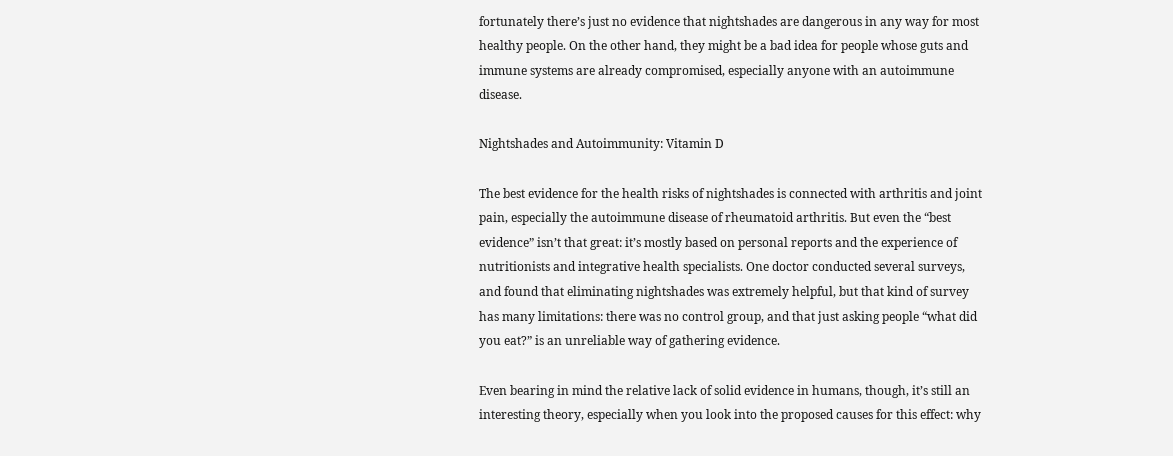fortunately there’s just no evidence that nightshades are dangerous in any way for most healthy people. On the other hand, they might be a bad idea for people whose guts and immune systems are already compromised, especially anyone with an autoimmune disease.

Nightshades and Autoimmunity: Vitamin D

The best evidence for the health risks of nightshades is connected with arthritis and joint pain, especially the autoimmune disease of rheumatoid arthritis. But even the “best evidence” isn’t that great: it’s mostly based on personal reports and the experience of nutritionists and integrative health specialists. One doctor conducted several surveys, and found that eliminating nightshades was extremely helpful, but that kind of survey has many limitations: there was no control group, and that just asking people “what did you eat?” is an unreliable way of gathering evidence.

Even bearing in mind the relative lack of solid evidence in humans, though, it’s still an interesting theory, especially when you look into the proposed causes for this effect: why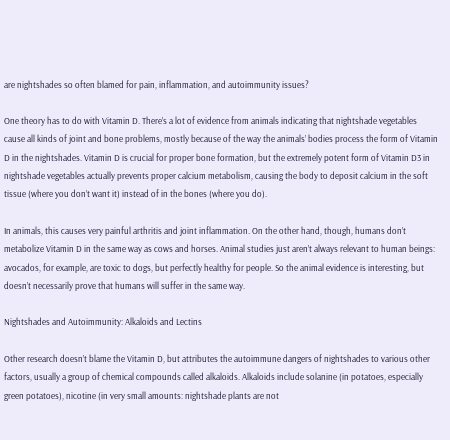are nightshades so often blamed for pain, inflammation, and autoimmunity issues?

One theory has to do with Vitamin D. There’s a lot of evidence from animals indicating that nightshade vegetables cause all kinds of joint and bone problems, mostly because of the way the animals’ bodies process the form of Vitamin D in the nightshades. Vitamin D is crucial for proper bone formation, but the extremely potent form of Vitamin D3 in nightshade vegetables actually prevents proper calcium metabolism, causing the body to deposit calcium in the soft tissue (where you don’t want it) instead of in the bones (where you do).

In animals, this causes very painful arthritis and joint inflammation. On the other hand, though, humans don’t metabolize Vitamin D in the same way as cows and horses. Animal studies just aren’t always relevant to human beings: avocados, for example, are toxic to dogs, but perfectly healthy for people. So the animal evidence is interesting, but doesn’t necessarily prove that humans will suffer in the same way.

Nightshades and Autoimmunity: Alkaloids and Lectins

Other research doesn’t blame the Vitamin D, but attributes the autoimmune dangers of nightshades to various other factors, usually a group of chemical compounds called alkaloids. Alkaloids include solanine (in potatoes, especially green potatoes), nicotine (in very small amounts: nightshade plants are not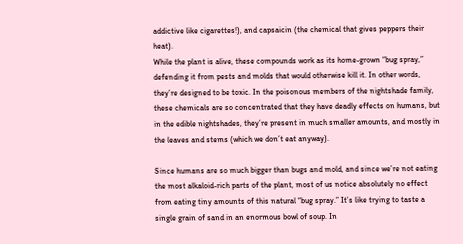addictive like cigarettes!), and capsaicin (the chemical that gives peppers their heat).
While the plant is alive, these compounds work as its home-grown “bug spray,” defending it from pests and molds that would otherwise kill it. In other words, they’re designed to be toxic. In the poisonous members of the nightshade family, these chemicals are so concentrated that they have deadly effects on humans, but in the edible nightshades, they’re present in much smaller amounts, and mostly in the leaves and stems (which we don’t eat anyway).

Since humans are so much bigger than bugs and mold, and since we’re not eating the most alkaloid-rich parts of the plant, most of us notice absolutely no effect from eating tiny amounts of this natural “bug spray.” It’s like trying to taste a single grain of sand in an enormous bowl of soup. In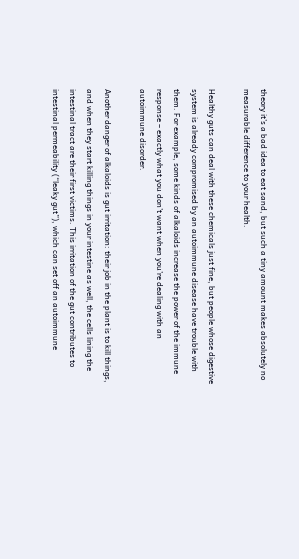theory it’s a bad idea to eat sand, but such a tiny amount makes absolutely no measurable difference to your health.

Healthy guts can deal with these chemicals just fine, but people whose digestive system is already compromised by an autoimmune disease have trouble with them. For example, some kinds of alkaloids increase the power of the immune response – exactly what you don’t want when you’re dealing with an autoimmune disorder.

Another danger of alkaloids is gut irritation: their job in the plant is to kill things, and when they start killing things in your intestine as well, the cells lining the intestinal tract are their first victims. This irritation of the gut contributes to intestinal permeability (“leaky gut”), which can set off an autoimmune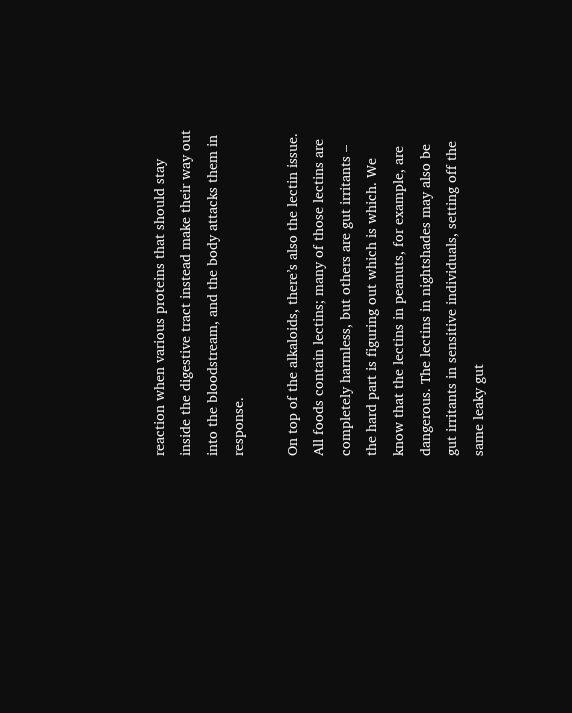reaction when various proteins that should stay inside the digestive tract instead make their way out into the bloodstream, and the body attacks them in response.

On top of the alkaloids, there’s also the lectin issue. All foods contain lectins; many of those lectins are completely harmless, but others are gut irritants – the hard part is figuring out which is which. We know that the lectins in peanuts, for example, are dangerous. The lectins in nightshades may also be gut irritants in sensitive individuals, setting off the same leaky gut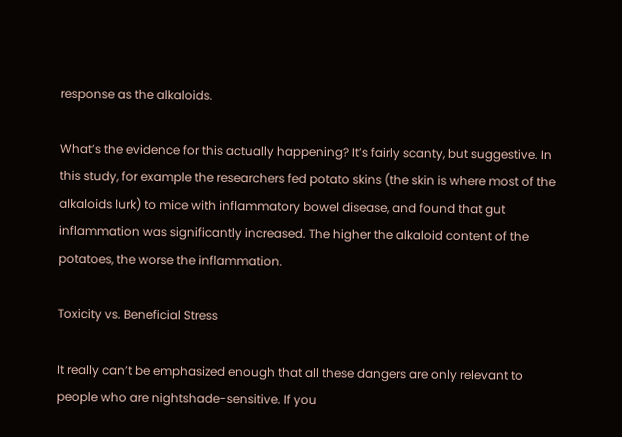response as the alkaloids.

What’s the evidence for this actually happening? It’s fairly scanty, but suggestive. In this study, for example the researchers fed potato skins (the skin is where most of the alkaloids lurk) to mice with inflammatory bowel disease, and found that gut inflammation was significantly increased. The higher the alkaloid content of the potatoes, the worse the inflammation.

Toxicity vs. Beneficial Stress

It really can’t be emphasized enough that all these dangers are only relevant to people who are nightshade-sensitive. If you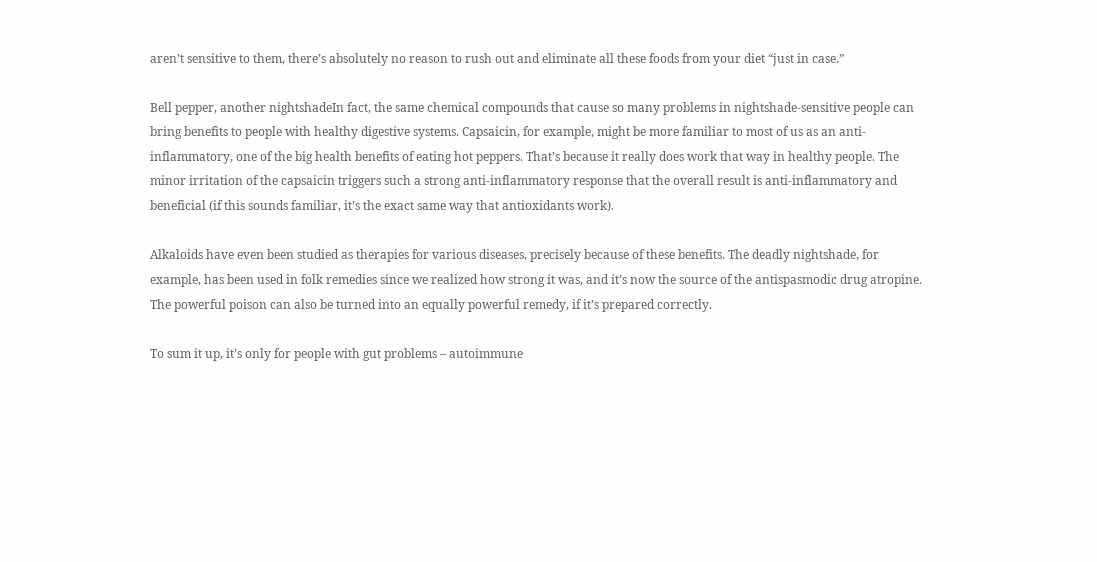aren’t sensitive to them, there’s absolutely no reason to rush out and eliminate all these foods from your diet “just in case.”

Bell pepper, another nightshadeIn fact, the same chemical compounds that cause so many problems in nightshade-sensitive people can bring benefits to people with healthy digestive systems. Capsaicin, for example, might be more familiar to most of us as an anti-inflammatory, one of the big health benefits of eating hot peppers. That’s because it really does work that way in healthy people. The minor irritation of the capsaicin triggers such a strong anti-inflammatory response that the overall result is anti-inflammatory and beneficial (if this sounds familiar, it’s the exact same way that antioxidants work).

Alkaloids have even been studied as therapies for various diseases, precisely because of these benefits. The deadly nightshade, for example, has been used in folk remedies since we realized how strong it was, and it’s now the source of the antispasmodic drug atropine. The powerful poison can also be turned into an equally powerful remedy, if it’s prepared correctly.

To sum it up, it’s only for people with gut problems – autoimmune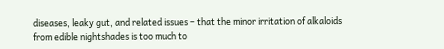diseases, leaky gut, and related issues – that the minor irritation of alkaloids from edible nightshades is too much to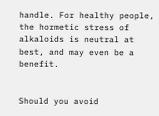handle. For healthy people, the hormetic stress of alkaloids is neutral at best, and may even be a benefit.


Should you avoid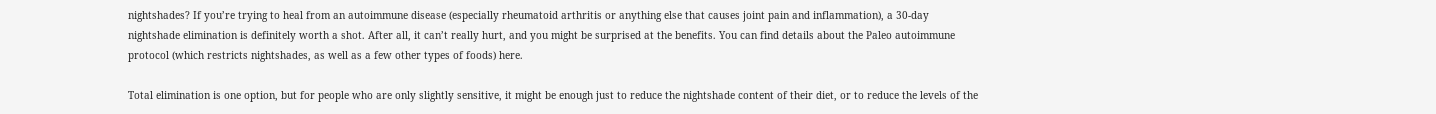nightshades? If you’re trying to heal from an autoimmune disease (especially rheumatoid arthritis or anything else that causes joint pain and inflammation), a 30-day nightshade elimination is definitely worth a shot. After all, it can’t really hurt, and you might be surprised at the benefits. You can find details about the Paleo autoimmune protocol (which restricts nightshades, as well as a few other types of foods) here.

Total elimination is one option, but for people who are only slightly sensitive, it might be enough just to reduce the nightshade content of their diet, or to reduce the levels of the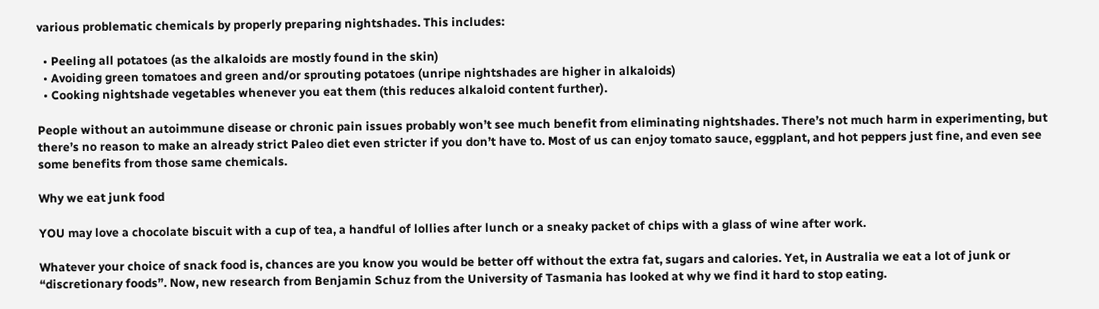various problematic chemicals by properly preparing nightshades. This includes:

  • Peeling all potatoes (as the alkaloids are mostly found in the skin)
  • Avoiding green tomatoes and green and/or sprouting potatoes (unripe nightshades are higher in alkaloids)
  • Cooking nightshade vegetables whenever you eat them (this reduces alkaloid content further).

People without an autoimmune disease or chronic pain issues probably won’t see much benefit from eliminating nightshades. There’s not much harm in experimenting, but there’s no reason to make an already strict Paleo diet even stricter if you don’t have to. Most of us can enjoy tomato sauce, eggplant, and hot peppers just fine, and even see some benefits from those same chemicals.

Why we eat junk food

YOU may love a chocolate biscuit with a cup of tea, a handful of lollies after lunch or a sneaky packet of chips with a glass of wine after work.

Whatever your choice of snack food is, chances are you know you would be better off without the extra fat, sugars and calories. Yet, in Australia we eat a lot of junk or “discretionary foods”. Now, new research from Benjamin Schuz from the University of Tasmania has looked at why we find it hard to stop eating.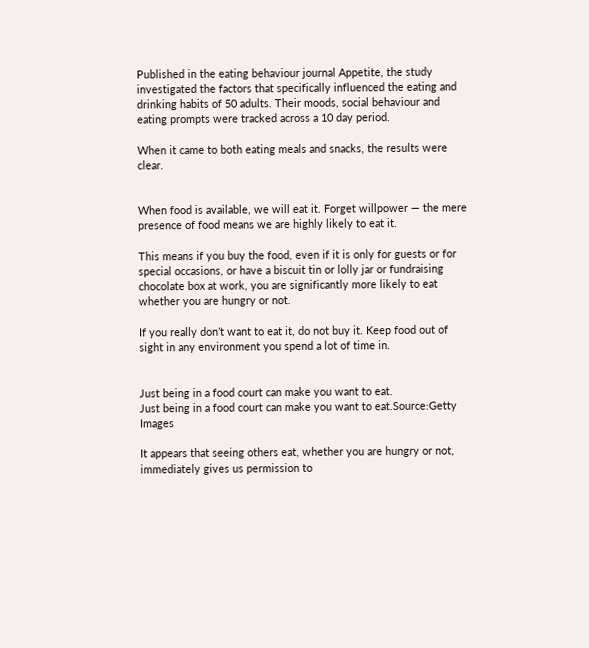Published in the eating behaviour journal Appetite, the study investigated the factors that specifically influenced the eating and drinking habits of 50 adults. Their moods, social behaviour and eating prompts were tracked across a 10 day period.

When it came to both eating meals and snacks, the results were clear.


When food is available, we will eat it. Forget willpower — the mere presence of food means we are highly likely to eat it.

This means if you buy the food, even if it is only for guests or for special occasions, or have a biscuit tin or lolly jar or fundraising chocolate box at work, you are significantly more likely to eat whether you are hungry or not.

If you really don’t want to eat it, do not buy it. Keep food out of sight in any environment you spend a lot of time in.


Just being in a food court can make you want to eat.
Just being in a food court can make you want to eat.Source:Getty Images

It appears that seeing others eat, whether you are hungry or not, immediately gives us permission to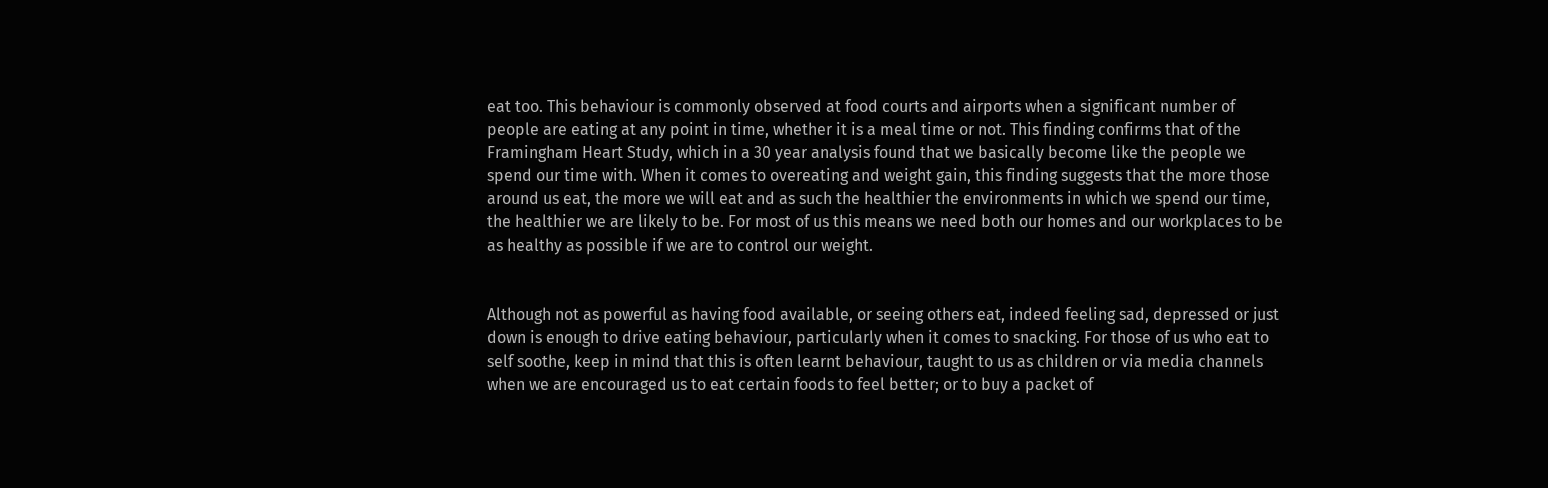eat too. This behaviour is commonly observed at food courts and airports when a significant number of people are eating at any point in time, whether it is a meal time or not. This finding confirms that of the Framingham Heart Study, which in a 30 year analysis found that we basically become like the people we spend our time with. When it comes to overeating and weight gain, this finding suggests that the more those around us eat, the more we will eat and as such the healthier the environments in which we spend our time, the healthier we are likely to be. For most of us this means we need both our homes and our workplaces to be as healthy as possible if we are to control our weight.


Although not as powerful as having food available, or seeing others eat, indeed feeling sad, depressed or just down is enough to drive eating behaviour, particularly when it comes to snacking. For those of us who eat to self soothe, keep in mind that this is often learnt behaviour, taught to us as children or via media channels when we are encouraged us to eat certain foods to feel better; or to buy a packet of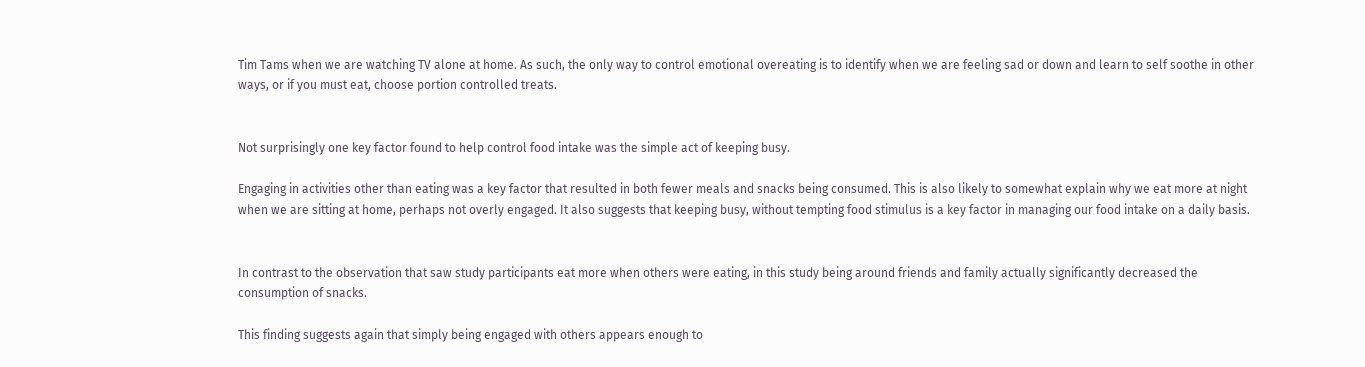Tim Tams when we are watching TV alone at home. As such, the only way to control emotional overeating is to identify when we are feeling sad or down and learn to self soothe in other ways, or if you must eat, choose portion controlled treats.


Not surprisingly one key factor found to help control food intake was the simple act of keeping busy.

Engaging in activities other than eating was a key factor that resulted in both fewer meals and snacks being consumed. This is also likely to somewhat explain why we eat more at night when we are sitting at home, perhaps not overly engaged. It also suggests that keeping busy, without tempting food stimulus is a key factor in managing our food intake on a daily basis.


In contrast to the observation that saw study participants eat more when others were eating, in this study being around friends and family actually significantly decreased the consumption of snacks.

This finding suggests again that simply being engaged with others appears enough to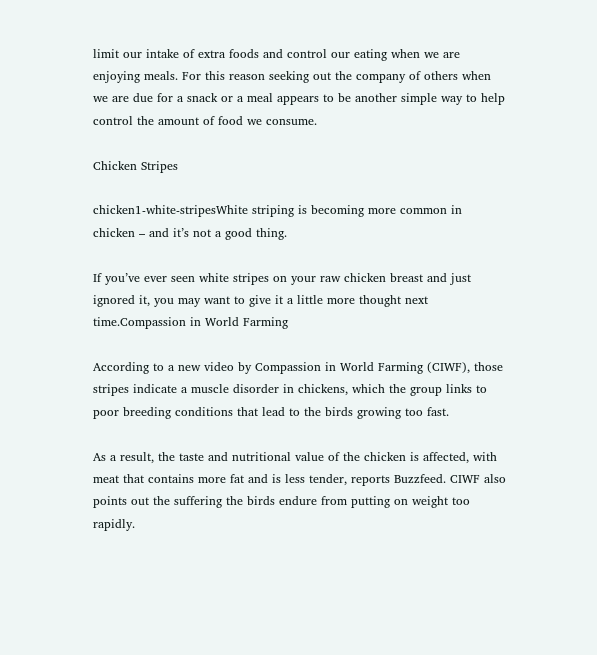limit our intake of extra foods and control our eating when we are enjoying meals. For this reason seeking out the company of others when we are due for a snack or a meal appears to be another simple way to help control the amount of food we consume.

Chicken Stripes

chicken1-white-stripesWhite striping is becoming more common in chicken – and it’s not a good thing.

If you’ve ever seen white stripes on your raw chicken breast and just ignored it, you may want to give it a little more thought next time.Compassion in World Farming

According to a new video by Compassion in World Farming (CIWF), those stripes indicate a muscle disorder in chickens, which the group links to poor breeding conditions that lead to the birds growing too fast.

As a result, the taste and nutritional value of the chicken is affected, with meat that contains more fat and is less tender, reports Buzzfeed. CIWF also points out the suffering the birds endure from putting on weight too rapidly.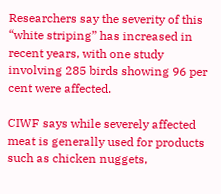Researchers say the severity of this “white striping” has increased in recent years, with one study involving 285 birds showing 96 per cent were affected.

CIWF says while severely affected meat is generally used for products such as chicken nuggets,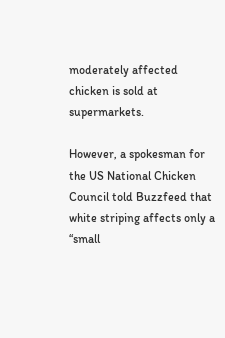moderately affected chicken is sold at supermarkets.

However, a spokesman for the US National Chicken Council told Buzzfeed that white striping affects only a “small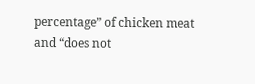percentage” of chicken meat and “does not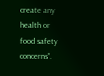create any health or food safety concerns”.